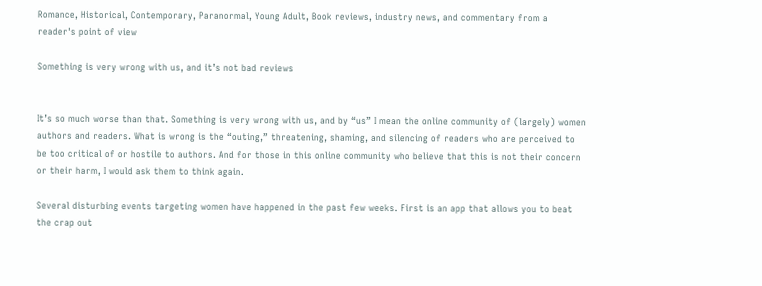Romance, Historical, Contemporary, Paranormal, Young Adult, Book reviews, industry news, and commentary from a reader's point of view

Something is very wrong with us, and it’s not bad reviews


It’s so much worse than that. Something is very wrong with us, and by “us” I mean the online community of (largely) women authors and readers. What is wrong is the “outing,” threatening, shaming, and silencing of readers who are perceived to be too critical of or hostile to authors. And for those in this online community who believe that this is not their concern or their harm, I would ask them to think again.

Several disturbing events targeting women have happened in the past few weeks. First is an app that allows you to beat the crap out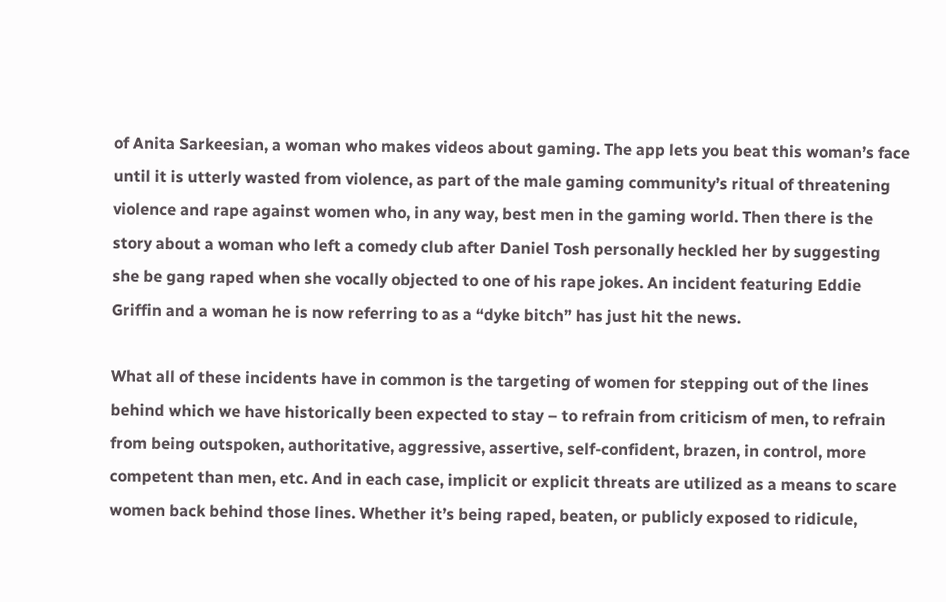of Anita Sarkeesian, a woman who makes videos about gaming. The app lets you beat this woman’s face until it is utterly wasted from violence, as part of the male gaming community’s ritual of threatening violence and rape against women who, in any way, best men in the gaming world. Then there is the story about a woman who left a comedy club after Daniel Tosh personally heckled her by suggesting she be gang raped when she vocally objected to one of his rape jokes. An incident featuring Eddie Griffin and a woman he is now referring to as a “dyke bitch” has just hit the news.

What all of these incidents have in common is the targeting of women for stepping out of the lines behind which we have historically been expected to stay – to refrain from criticism of men, to refrain from being outspoken, authoritative, aggressive, assertive, self-confident, brazen, in control, more competent than men, etc. And in each case, implicit or explicit threats are utilized as a means to scare women back behind those lines. Whether it’s being raped, beaten, or publicly exposed to ridicule,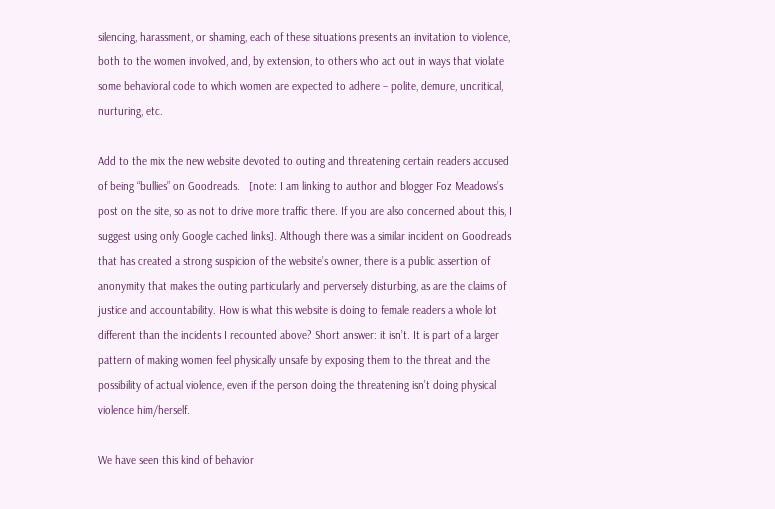silencing, harassment, or shaming, each of these situations presents an invitation to violence, both to the women involved, and, by extension, to others who act out in ways that violate some behavioral code to which women are expected to adhere – polite, demure, uncritical, nurturing, etc.

Add to the mix the new website devoted to outing and threatening certain readers accused of being “bullies” on Goodreads.   [note: I am linking to author and blogger Foz Meadows’s post on the site, so as not to drive more traffic there. If you are also concerned about this, I suggest using only Google cached links]. Although there was a similar incident on Goodreads that has created a strong suspicion of the website’s owner, there is a public assertion of anonymity that makes the outing particularly and perversely disturbing, as are the claims of justice and accountability. How is what this website is doing to female readers a whole lot different than the incidents I recounted above? Short answer: it isn’t. It is part of a larger pattern of making women feel physically unsafe by exposing them to the threat and the possibility of actual violence, even if the person doing the threatening isn’t doing physical violence him/herself.

We have seen this kind of behavior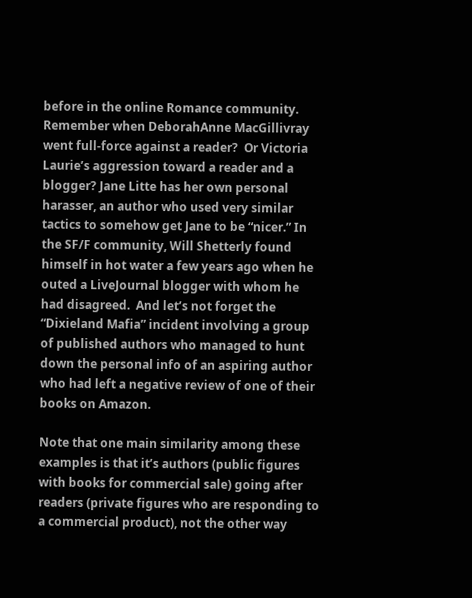before in the online Romance community. Remember when DeborahAnne MacGillivray went full-force against a reader?  Or Victoria Laurie’s aggression toward a reader and a blogger? Jane Litte has her own personal harasser, an author who used very similar tactics to somehow get Jane to be “nicer.” In the SF/F community, Will Shetterly found himself in hot water a few years ago when he outed a LiveJournal blogger with whom he had disagreed.  And let’s not forget the “Dixieland Mafia” incident involving a group of published authors who managed to hunt down the personal info of an aspiring author who had left a negative review of one of their books on Amazon.

Note that one main similarity among these examples is that it’s authors (public figures with books for commercial sale) going after readers (private figures who are responding to a commercial product), not the other way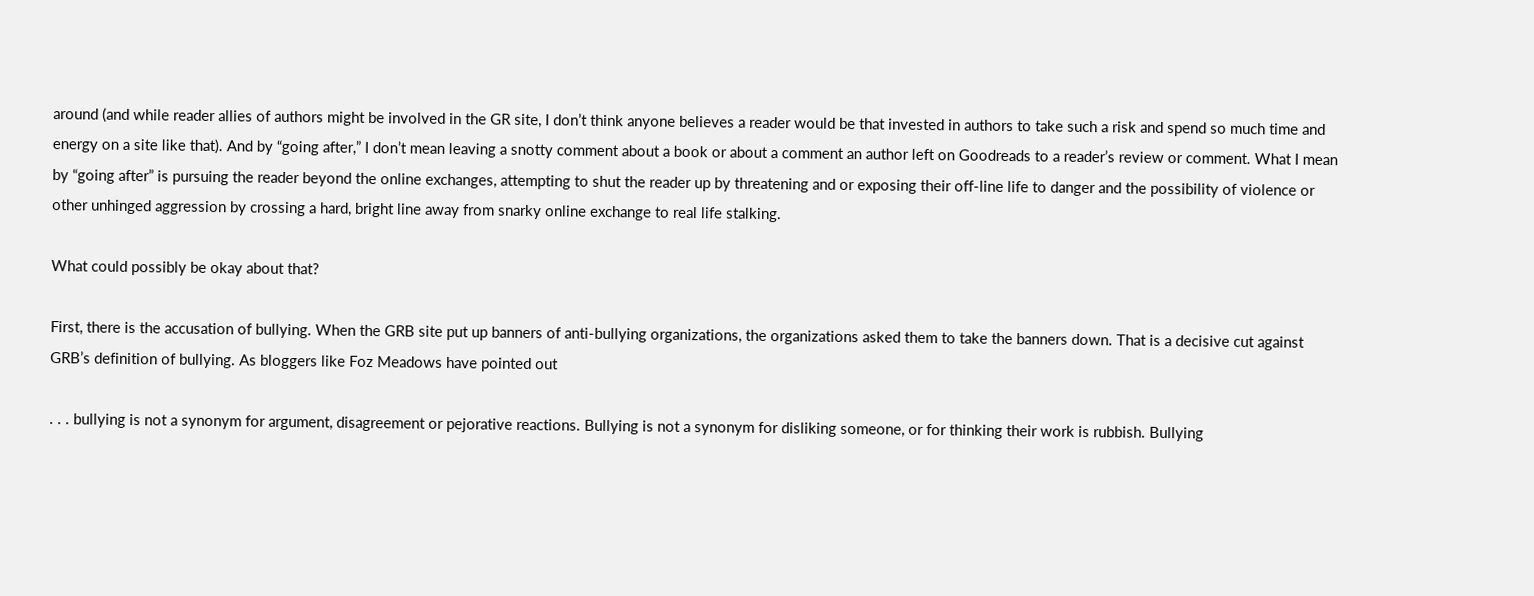around (and while reader allies of authors might be involved in the GR site, I don’t think anyone believes a reader would be that invested in authors to take such a risk and spend so much time and energy on a site like that). And by “going after,” I don’t mean leaving a snotty comment about a book or about a comment an author left on Goodreads to a reader’s review or comment. What I mean by “going after” is pursuing the reader beyond the online exchanges, attempting to shut the reader up by threatening and or exposing their off-line life to danger and the possibility of violence or other unhinged aggression by crossing a hard, bright line away from snarky online exchange to real life stalking.

What could possibly be okay about that?

First, there is the accusation of bullying. When the GRB site put up banners of anti-bullying organizations, the organizations asked them to take the banners down. That is a decisive cut against GRB’s definition of bullying. As bloggers like Foz Meadows have pointed out

. . . bullying is not a synonym for argument, disagreement or pejorative reactions. Bullying is not a synonym for disliking someone, or for thinking their work is rubbish. Bullying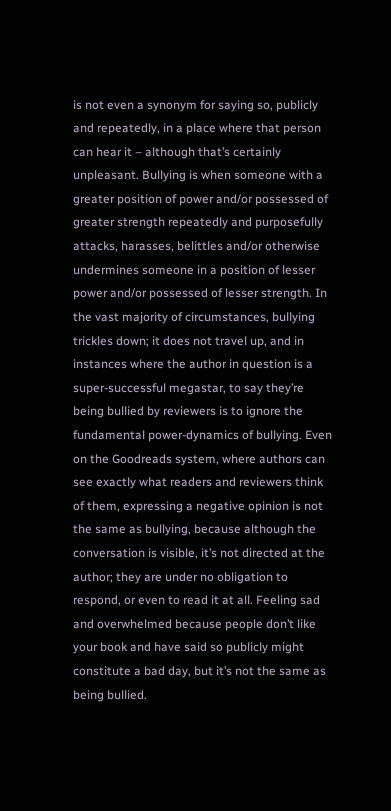is not even a synonym for saying so, publicly and repeatedly, in a place where that person can hear it – although that’s certainly unpleasant. Bullying is when someone with a greater position of power and/or possessed of greater strength repeatedly and purposefully attacks, harasses, belittles and/or otherwise undermines someone in a position of lesser power and/or possessed of lesser strength. In the vast majority of circumstances, bullying trickles down; it does not travel up, and in instances where the author in question is a super-successful megastar, to say they’re being bullied by reviewers is to ignore the fundamental power-dynamics of bullying. Even on the Goodreads system, where authors can see exactly what readers and reviewers think of them, expressing a negative opinion is not the same as bullying, because although the conversation is visible, it’s not directed at the author; they are under no obligation to respond, or even to read it at all. Feeling sad and overwhelmed because people don’t like your book and have said so publicly might constitute a bad day, but it’s not the same as being bullied.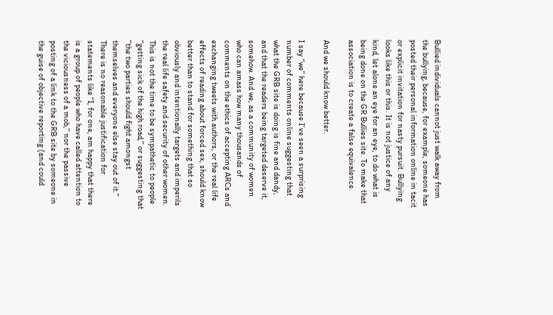Bullied individuals cannot just walk away from the bullying, because, for example, someone has posted their personal information online in tacit or explicit invitation for nasty pursuit. Bullying looks like this or this. It is not justice of any kind, let alone an eye for an eye, to do what is being done on the GR Bullies site. To make that association is to create a false equivalence.

And we should know better.

I say “we” here because I’ve seen a surprising number of comments online suggesting that what the GRB site is doing is fine and dandy, and that the readers being targeted deserve it, somehow. And we, as a community of women who can amass how many thousands of comments on the ethics of accepting ARCs and exchanging tweets with authors, or the real life effects of reading about forced sex, should know better than to stand for something that so obviously and intentionally targets and imperils the real life safety and security of other women. This is not the time to be sympathetic to people “getting sick of the high road,” or suggesting that “the two parties should fight amongst themselves and everyone else stay out of it.”  There is no reasonable justification for statements like “I, for one, am happy that there is a group of people who have called attention to the viciousness of a mob,” nor the passive posting of a link to the GRB site by someone in the guise of objective reporting (and could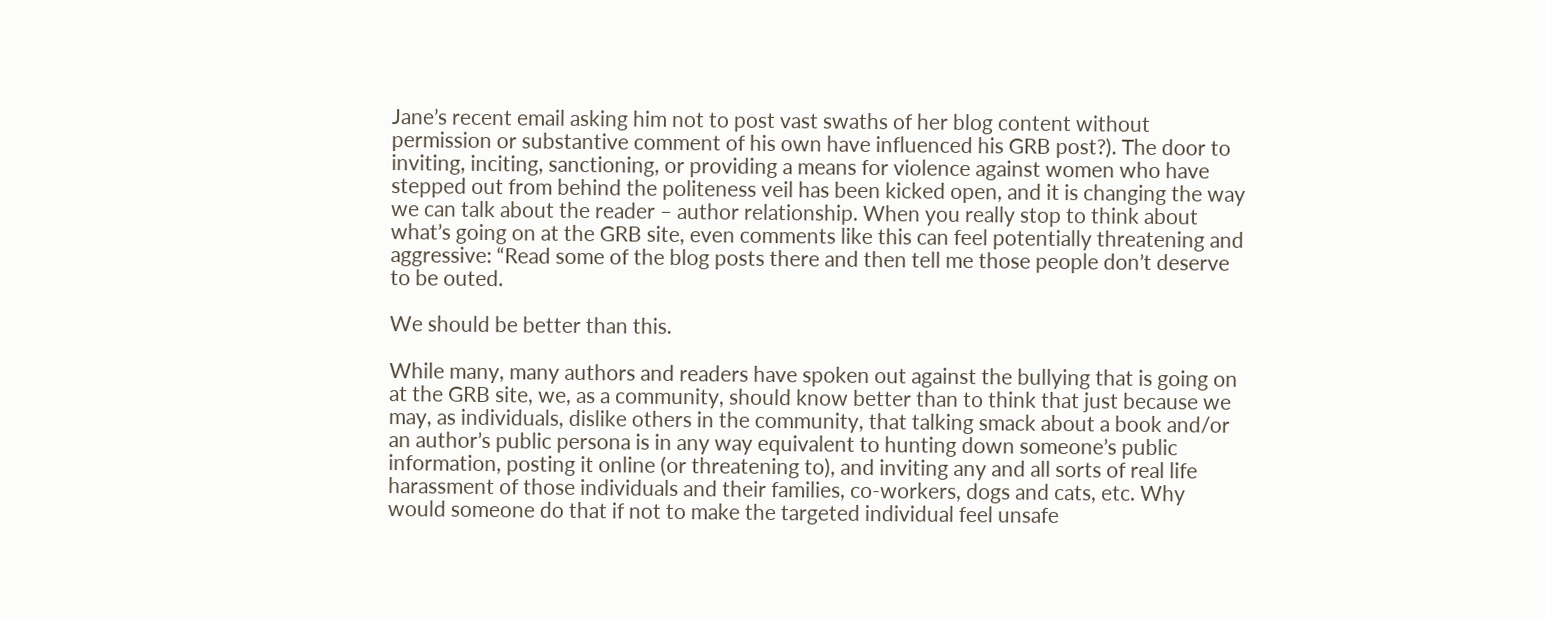Jane’s recent email asking him not to post vast swaths of her blog content without permission or substantive comment of his own have influenced his GRB post?). The door to inviting, inciting, sanctioning, or providing a means for violence against women who have stepped out from behind the politeness veil has been kicked open, and it is changing the way we can talk about the reader – author relationship. When you really stop to think about what’s going on at the GRB site, even comments like this can feel potentially threatening and aggressive: “Read some of the blog posts there and then tell me those people don’t deserve to be outed.

We should be better than this.

While many, many authors and readers have spoken out against the bullying that is going on at the GRB site, we, as a community, should know better than to think that just because we may, as individuals, dislike others in the community, that talking smack about a book and/or an author’s public persona is in any way equivalent to hunting down someone’s public information, posting it online (or threatening to), and inviting any and all sorts of real life harassment of those individuals and their families, co-workers, dogs and cats, etc. Why would someone do that if not to make the targeted individual feel unsafe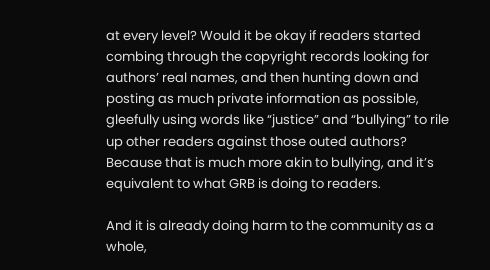at every level? Would it be okay if readers started combing through the copyright records looking for authors’ real names, and then hunting down and posting as much private information as possible, gleefully using words like “justice” and “bullying” to rile up other readers against those outed authors? Because that is much more akin to bullying, and it’s equivalent to what GRB is doing to readers.

And it is already doing harm to the community as a whole,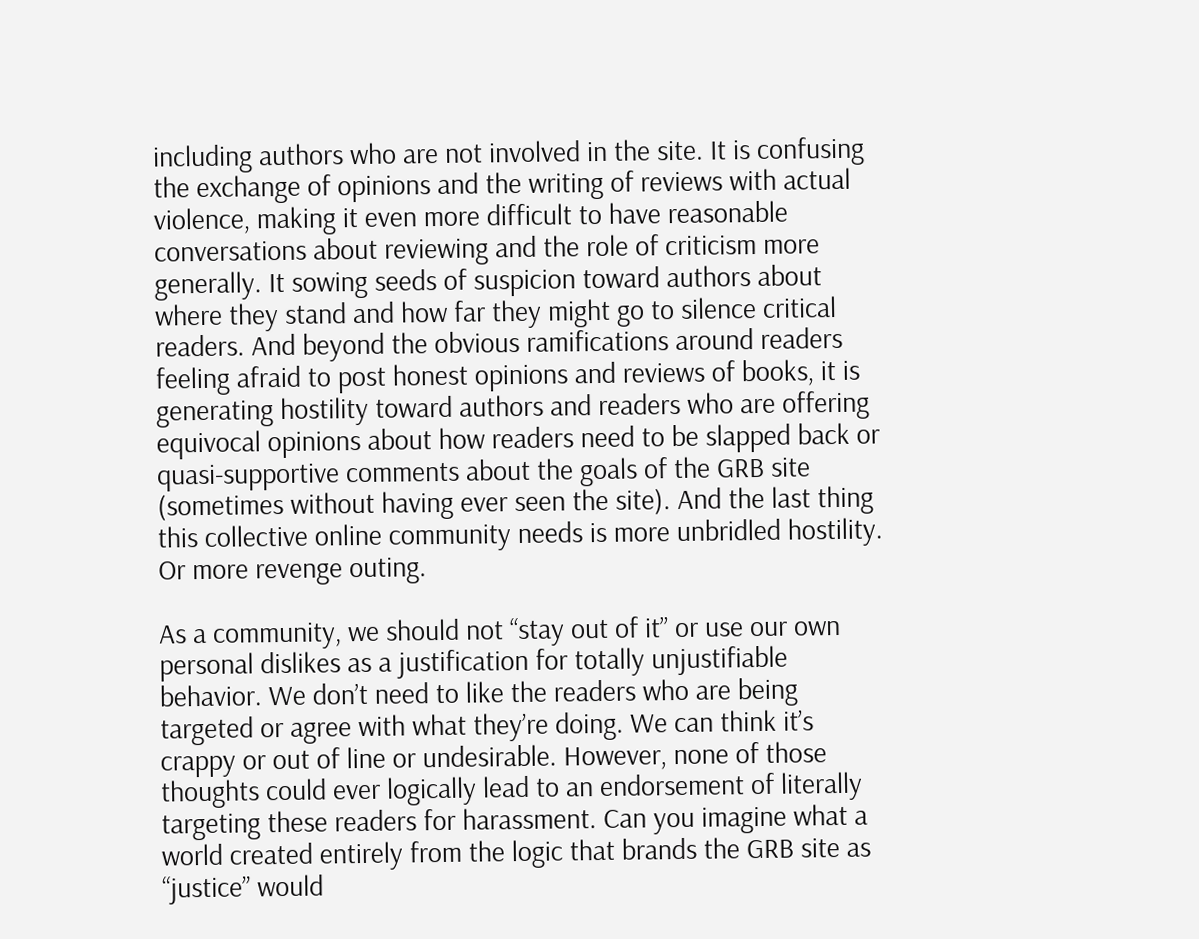including authors who are not involved in the site. It is confusing the exchange of opinions and the writing of reviews with actual violence, making it even more difficult to have reasonable conversations about reviewing and the role of criticism more generally. It sowing seeds of suspicion toward authors about where they stand and how far they might go to silence critical readers. And beyond the obvious ramifications around readers feeling afraid to post honest opinions and reviews of books, it is generating hostility toward authors and readers who are offering equivocal opinions about how readers need to be slapped back or quasi-supportive comments about the goals of the GRB site (sometimes without having ever seen the site). And the last thing this collective online community needs is more unbridled hostility. Or more revenge outing.

As a community, we should not “stay out of it” or use our own personal dislikes as a justification for totally unjustifiable behavior. We don’t need to like the readers who are being targeted or agree with what they’re doing. We can think it’s crappy or out of line or undesirable. However, none of those thoughts could ever logically lead to an endorsement of literally targeting these readers for harassment. Can you imagine what a world created entirely from the logic that brands the GRB site as “justice” would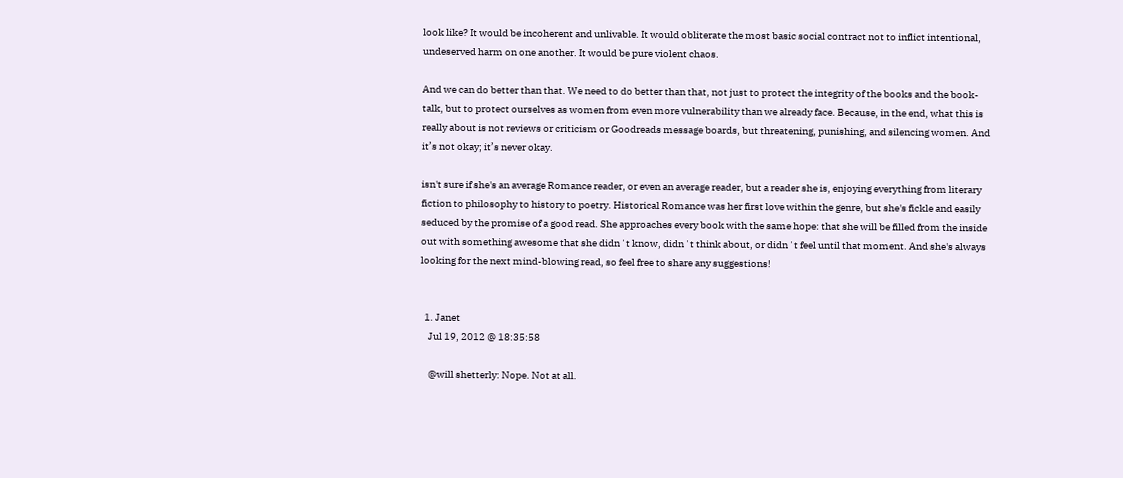look like? It would be incoherent and unlivable. It would obliterate the most basic social contract not to inflict intentional, undeserved harm on one another. It would be pure violent chaos.

And we can do better than that. We need to do better than that, not just to protect the integrity of the books and the book-talk, but to protect ourselves as women from even more vulnerability than we already face. Because, in the end, what this is really about is not reviews or criticism or Goodreads message boards, but threatening, punishing, and silencing women. And it’s not okay; it’s never okay.

isn't sure if she's an average Romance reader, or even an average reader, but a reader she is, enjoying everything from literary fiction to philosophy to history to poetry. Historical Romance was her first love within the genre, but she's fickle and easily seduced by the promise of a good read. She approaches every book with the same hope: that she will be filled from the inside out with something awesome that she didnʼt know, didnʼt think about, or didnʼt feel until that moment. And she's always looking for the next mind-blowing read, so feel free to share any suggestions!


  1. Janet
    Jul 19, 2012 @ 18:35:58

    @will shetterly: Nope. Not at all.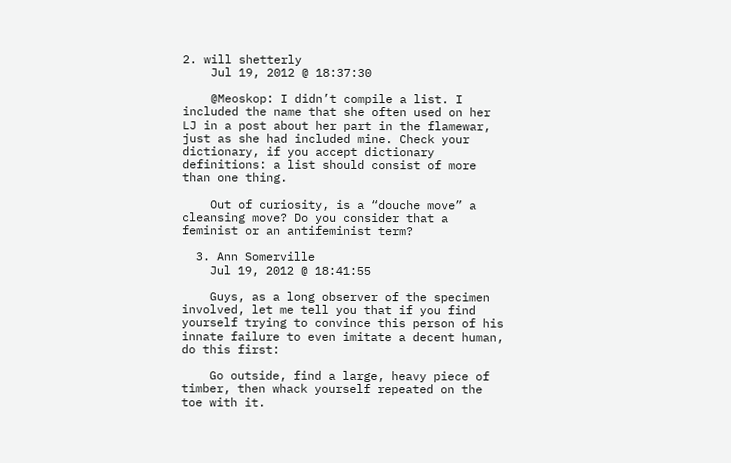2. will shetterly
    Jul 19, 2012 @ 18:37:30

    @Meoskop: I didn’t compile a list. I included the name that she often used on her LJ in a post about her part in the flamewar, just as she had included mine. Check your dictionary, if you accept dictionary definitions: a list should consist of more than one thing.

    Out of curiosity, is a “douche move” a cleansing move? Do you consider that a feminist or an antifeminist term?

  3. Ann Somerville
    Jul 19, 2012 @ 18:41:55

    Guys, as a long observer of the specimen involved, let me tell you that if you find yourself trying to convince this person of his innate failure to even imitate a decent human, do this first:

    Go outside, find a large, heavy piece of timber, then whack yourself repeated on the toe with it.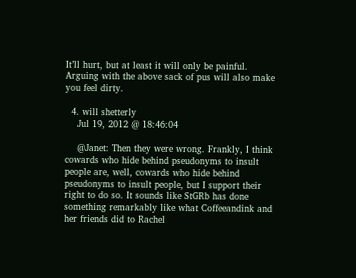It’ll hurt, but at least it will only be painful. Arguing with the above sack of pus will also make you feel dirty.

  4. will shetterly
    Jul 19, 2012 @ 18:46:04

    @Janet: Then they were wrong. Frankly, I think cowards who hide behind pseudonyms to insult people are, well, cowards who hide behind pseudonyms to insult people, but I support their right to do so. It sounds like StGRb has done something remarkably like what Coffeeandink and her friends did to Rachel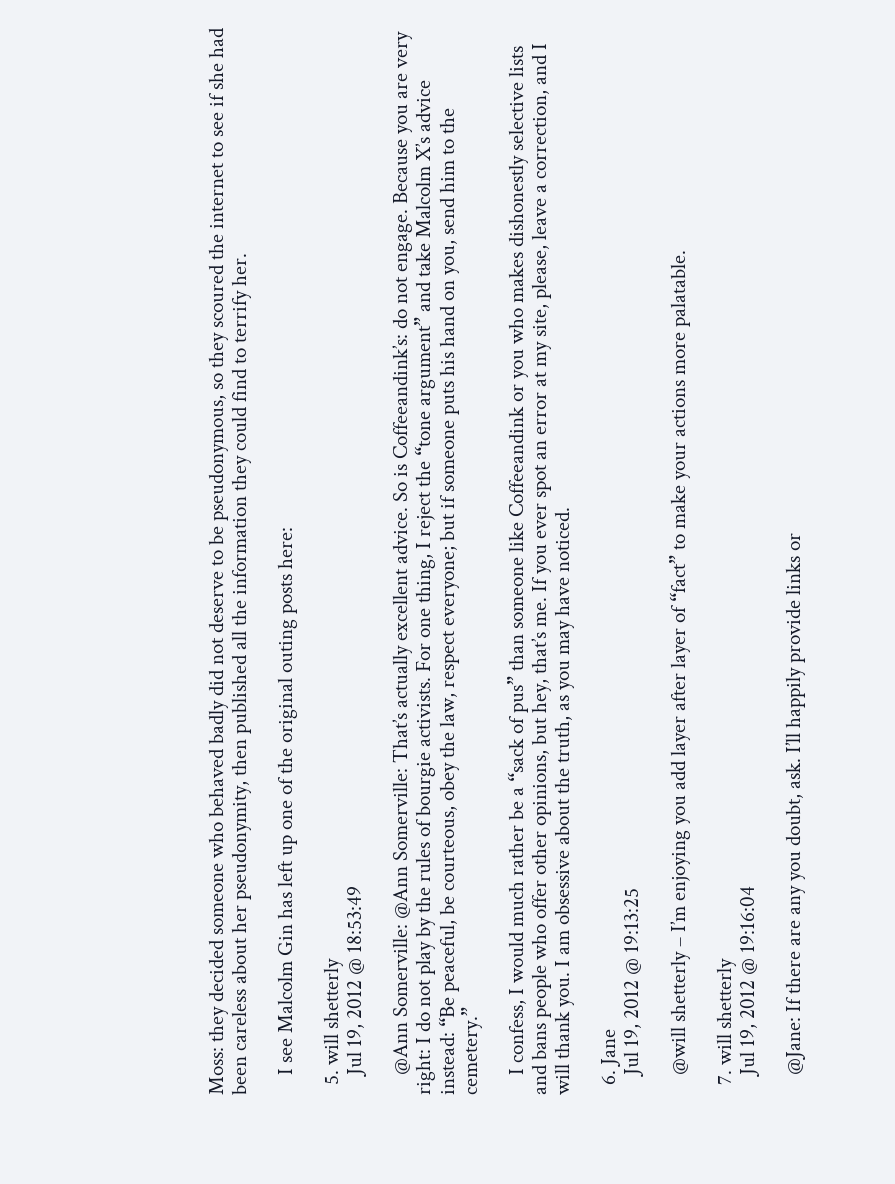Moss: they decided someone who behaved badly did not deserve to be pseudonymous, so they scoured the internet to see if she had been careless about her pseudonymity, then published all the information they could find to terrify her.

    I see Malcolm Gin has left up one of the original outing posts here:

  5. will shetterly
    Jul 19, 2012 @ 18:53:49

    @Ann Somerville: @Ann Somerville: That’s actually excellent advice. So is Coffeeandink’s: do not engage. Because you are very right: I do not play by the rules of bourgie activists. For one thing, I reject the “tone argument” and take Malcolm X’s advice instead: “Be peaceful, be courteous, obey the law, respect everyone; but if someone puts his hand on you, send him to the cemetery.”

    I confess, I would much rather be a “sack of pus” than someone like Coffeeandink or you who makes dishonestly selective lists and bans people who offer other opinions, but hey, that’s me. If you ever spot an error at my site, please, leave a correction, and I will thank you. I am obsessive about the truth, as you may have noticed.

  6. Jane
    Jul 19, 2012 @ 19:13:25

    @will shetterly – I’m enjoying you add layer after layer of “fact” to make your actions more palatable.

  7. will shetterly
    Jul 19, 2012 @ 19:16:04

    @Jane: If there are any you doubt, ask. I’ll happily provide links or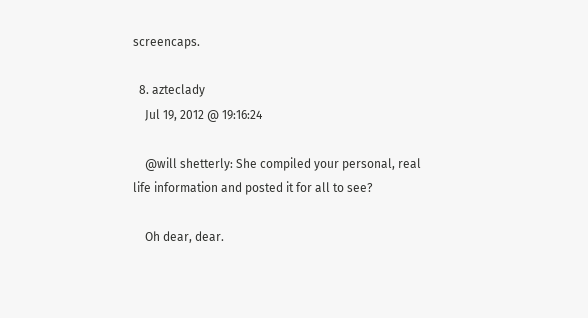screencaps.

  8. azteclady
    Jul 19, 2012 @ 19:16:24

    @will shetterly: She compiled your personal, real life information and posted it for all to see?

    Oh dear, dear.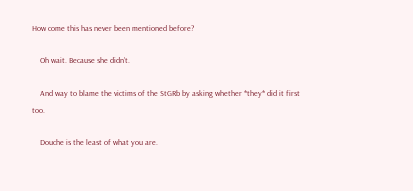How come this has never been mentioned before?

    Oh wait. Because she didn’t.

    And way to blame the victims of the StGRb by asking whether *they* did it first too.

    Douche is the least of what you are.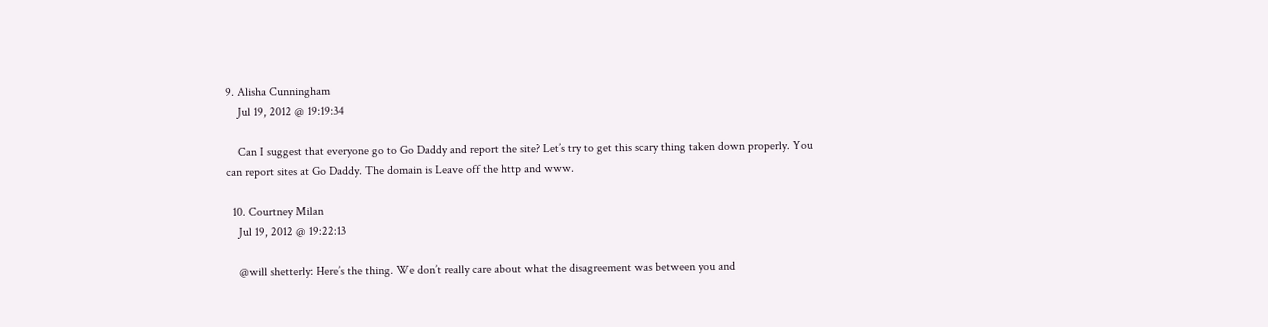9. Alisha Cunningham
    Jul 19, 2012 @ 19:19:34

    Can I suggest that everyone go to Go Daddy and report the site? Let’s try to get this scary thing taken down properly. You can report sites at Go Daddy. The domain is Leave off the http and www.

  10. Courtney Milan
    Jul 19, 2012 @ 19:22:13

    @will shetterly: Here’s the thing. We don’t really care about what the disagreement was between you and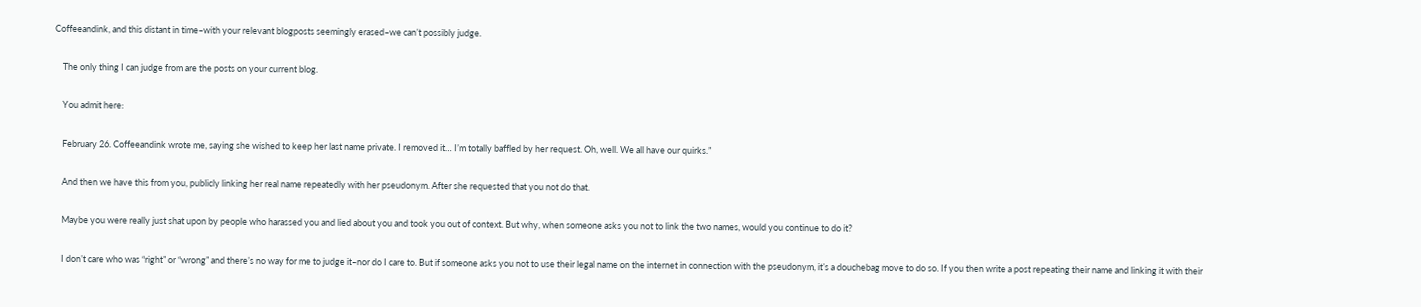Coffeeandink, and this distant in time–with your relevant blogposts seemingly erased–we can’t possibly judge.

    The only thing I can judge from are the posts on your current blog.

    You admit here:

    February 26. Coffeeandink wrote me, saying she wished to keep her last name private. I removed it… I’m totally baffled by her request. Oh, well. We all have our quirks.”

    And then we have this from you, publicly linking her real name repeatedly with her pseudonym. After she requested that you not do that.

    Maybe you were really just shat upon by people who harassed you and lied about you and took you out of context. But why, when someone asks you not to link the two names, would you continue to do it?

    I don’t care who was “right” or “wrong” and there’s no way for me to judge it–nor do I care to. But if someone asks you not to use their legal name on the internet in connection with the pseudonym, it’s a douchebag move to do so. If you then write a post repeating their name and linking it with their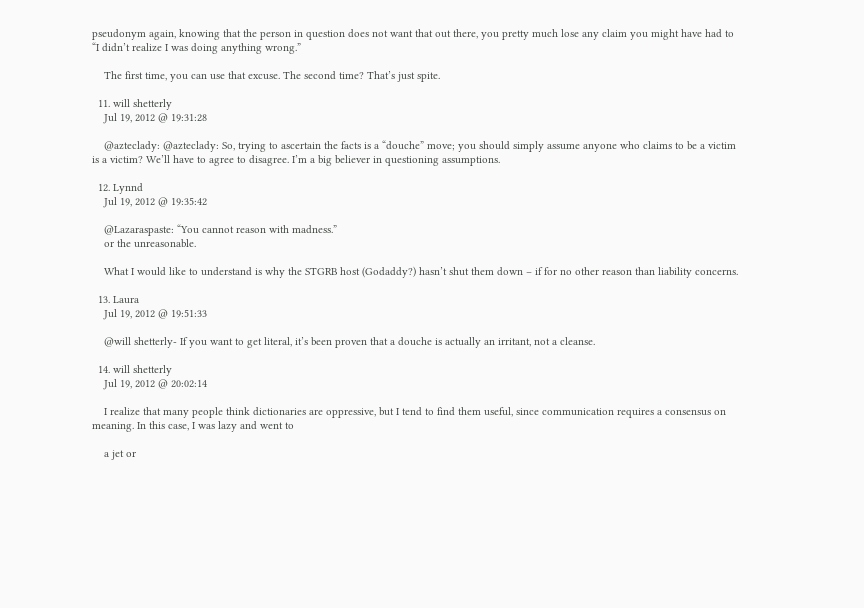pseudonym again, knowing that the person in question does not want that out there, you pretty much lose any claim you might have had to “I didn’t realize I was doing anything wrong.”

    The first time, you can use that excuse. The second time? That’s just spite.

  11. will shetterly
    Jul 19, 2012 @ 19:31:28

    @azteclady: @azteclady: So, trying to ascertain the facts is a “douche” move; you should simply assume anyone who claims to be a victim is a victim? We’ll have to agree to disagree. I’m a big believer in questioning assumptions.

  12. Lynnd
    Jul 19, 2012 @ 19:35:42

    @Lazaraspaste: “You cannot reason with madness.”
    or the unreasonable.

    What I would like to understand is why the STGRB host (Godaddy?) hasn’t shut them down – if for no other reason than liability concerns.

  13. Laura
    Jul 19, 2012 @ 19:51:33

    @will shetterly- If you want to get literal, it’s been proven that a douche is actually an irritant, not a cleanse.

  14. will shetterly
    Jul 19, 2012 @ 20:02:14

    I realize that many people think dictionaries are oppressive, but I tend to find them useful, since communication requires a consensus on meaning. In this case, I was lazy and went to

    a jet or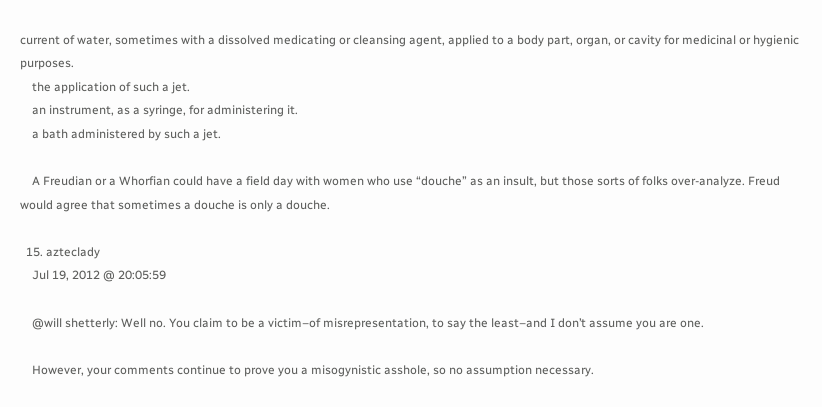current of water, sometimes with a dissolved medicating or cleansing agent, applied to a body part, organ, or cavity for medicinal or hygienic purposes.
    the application of such a jet.
    an instrument, as a syringe, for administering it.
    a bath administered by such a jet.

    A Freudian or a Whorfian could have a field day with women who use “douche” as an insult, but those sorts of folks over-analyze. Freud would agree that sometimes a douche is only a douche.

  15. azteclady
    Jul 19, 2012 @ 20:05:59

    @will shetterly: Well no. You claim to be a victim–of misrepresentation, to say the least–and I don’t assume you are one.

    However, your comments continue to prove you a misogynistic asshole, so no assumption necessary.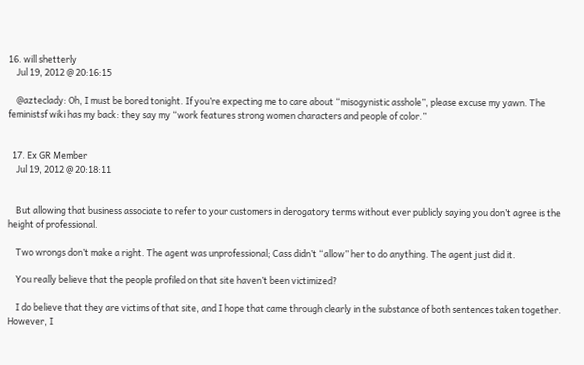16. will shetterly
    Jul 19, 2012 @ 20:16:15

    @azteclady: Oh, I must be bored tonight. If you’re expecting me to care about “misogynistic asshole”, please excuse my yawn. The feministsf wiki has my back: they say my “work features strong women characters and people of color.”


  17. Ex GR Member
    Jul 19, 2012 @ 20:18:11


    But allowing that business associate to refer to your customers in derogatory terms without ever publicly saying you don’t agree is the height of professional.

    Two wrongs don’t make a right. The agent was unprofessional; Cass didn’t “allow” her to do anything. The agent just did it.

    You really believe that the people profiled on that site haven’t been victimized?

    I do believe that they are victims of that site, and I hope that came through clearly in the substance of both sentences taken together. However, I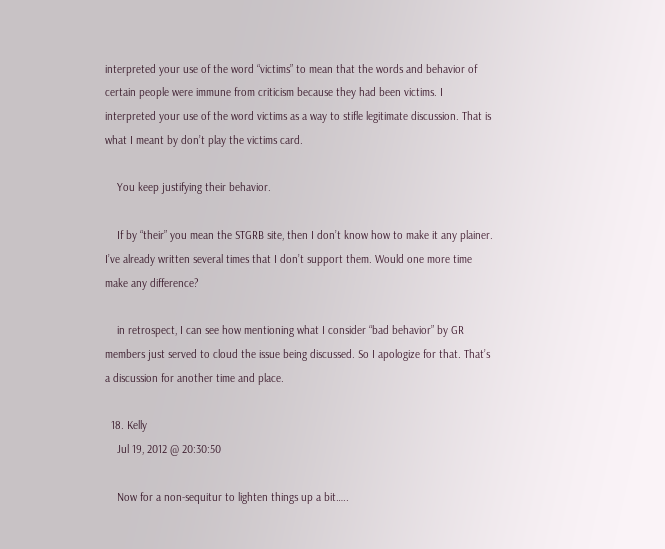interpreted your use of the word “victims” to mean that the words and behavior of certain people were immune from criticism because they had been victims. I interpreted your use of the word victims as a way to stifle legitimate discussion. That is what I meant by don’t play the victims card.

    You keep justifying their behavior.

    If by “their” you mean the STGRB site, then I don’t know how to make it any plainer. I’ve already written several times that I don’t support them. Would one more time make any difference?

    in retrospect, I can see how mentioning what I consider “bad behavior” by GR members just served to cloud the issue being discussed. So I apologize for that. That’s a discussion for another time and place.

  18. Kelly
    Jul 19, 2012 @ 20:30:50

    Now for a non-sequitur to lighten things up a bit…..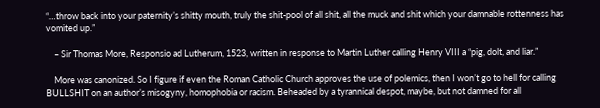“…throw back into your paternity’s shitty mouth, truly the shit-pool of all shit, all the muck and shit which your damnable rottenness has vomited up.”

    – Sir Thomas More, Responsio ad Lutherum, 1523, written in response to Martin Luther calling Henry VIII a “pig, dolt, and liar.”

    More was canonized. So I figure if even the Roman Catholic Church approves the use of polemics, then I won’t go to hell for calling BULLSHIT on an author’s misogyny, homophobia or racism. Beheaded by a tyrannical despot, maybe, but not damned for all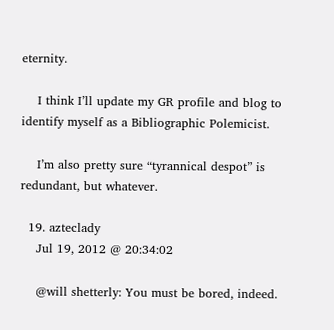eternity.

    I think I’ll update my GR profile and blog to identify myself as a Bibliographic Polemicist.

    I’m also pretty sure “tyrannical despot” is redundant, but whatever.

  19. azteclady
    Jul 19, 2012 @ 20:34:02

    @will shetterly: You must be bored, indeed.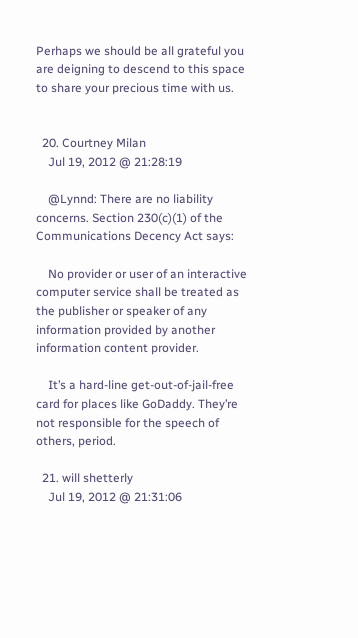Perhaps we should be all grateful you are deigning to descend to this space to share your precious time with us.


  20. Courtney Milan
    Jul 19, 2012 @ 21:28:19

    @Lynnd: There are no liability concerns. Section 230(c)(1) of the Communications Decency Act says:

    No provider or user of an interactive computer service shall be treated as the publisher or speaker of any information provided by another information content provider.

    It’s a hard-line get-out-of-jail-free card for places like GoDaddy. They’re not responsible for the speech of others, period.

  21. will shetterly
    Jul 19, 2012 @ 21:31:06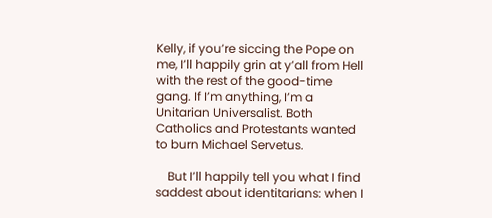Kelly, if you’re siccing the Pope on me, I’ll happily grin at y’all from Hell with the rest of the good-time gang. If I’m anything, I’m a Unitarian Universalist. Both Catholics and Protestants wanted to burn Michael Servetus.

    But I’ll happily tell you what I find saddest about identitarians: when I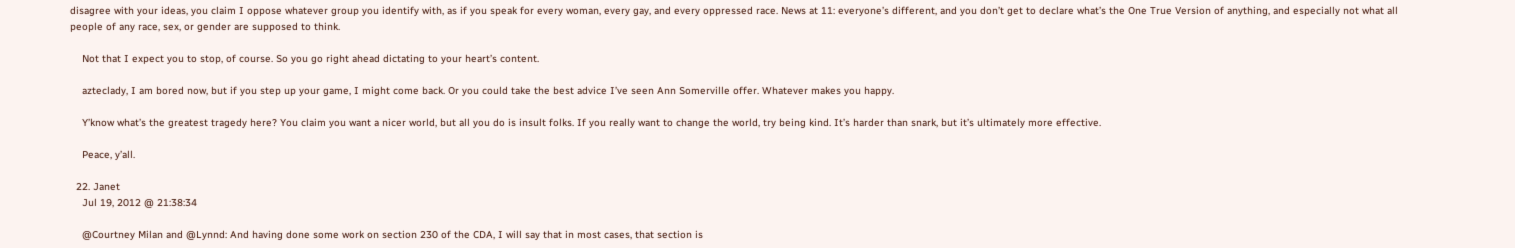disagree with your ideas, you claim I oppose whatever group you identify with, as if you speak for every woman, every gay, and every oppressed race. News at 11: everyone’s different, and you don’t get to declare what’s the One True Version of anything, and especially not what all people of any race, sex, or gender are supposed to think.

    Not that I expect you to stop, of course. So you go right ahead dictating to your heart’s content.

    azteclady, I am bored now, but if you step up your game, I might come back. Or you could take the best advice I’ve seen Ann Somerville offer. Whatever makes you happy.

    Y’know what’s the greatest tragedy here? You claim you want a nicer world, but all you do is insult folks. If you really want to change the world, try being kind. It’s harder than snark, but it’s ultimately more effective.

    Peace, y’all.

  22. Janet
    Jul 19, 2012 @ 21:38:34

    @Courtney Milan and @Lynnd: And having done some work on section 230 of the CDA, I will say that in most cases, that section is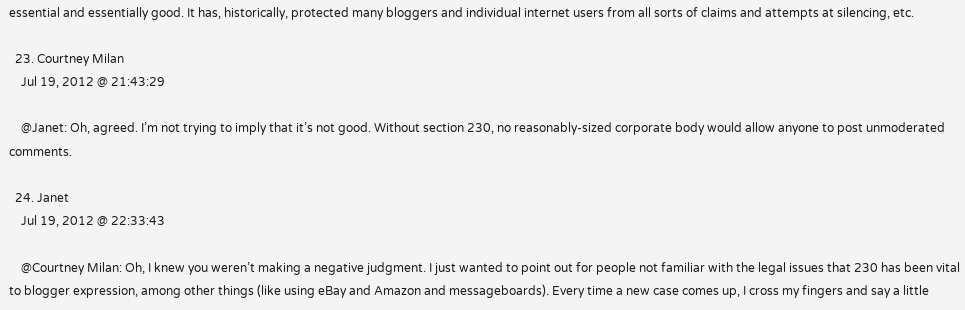essential and essentially good. It has, historically, protected many bloggers and individual internet users from all sorts of claims and attempts at silencing, etc.

  23. Courtney Milan
    Jul 19, 2012 @ 21:43:29

    @Janet: Oh, agreed. I’m not trying to imply that it’s not good. Without section 230, no reasonably-sized corporate body would allow anyone to post unmoderated comments.

  24. Janet
    Jul 19, 2012 @ 22:33:43

    @Courtney Milan: Oh, I knew you weren’t making a negative judgment. I just wanted to point out for people not familiar with the legal issues that 230 has been vital to blogger expression, among other things (like using eBay and Amazon and messageboards). Every time a new case comes up, I cross my fingers and say a little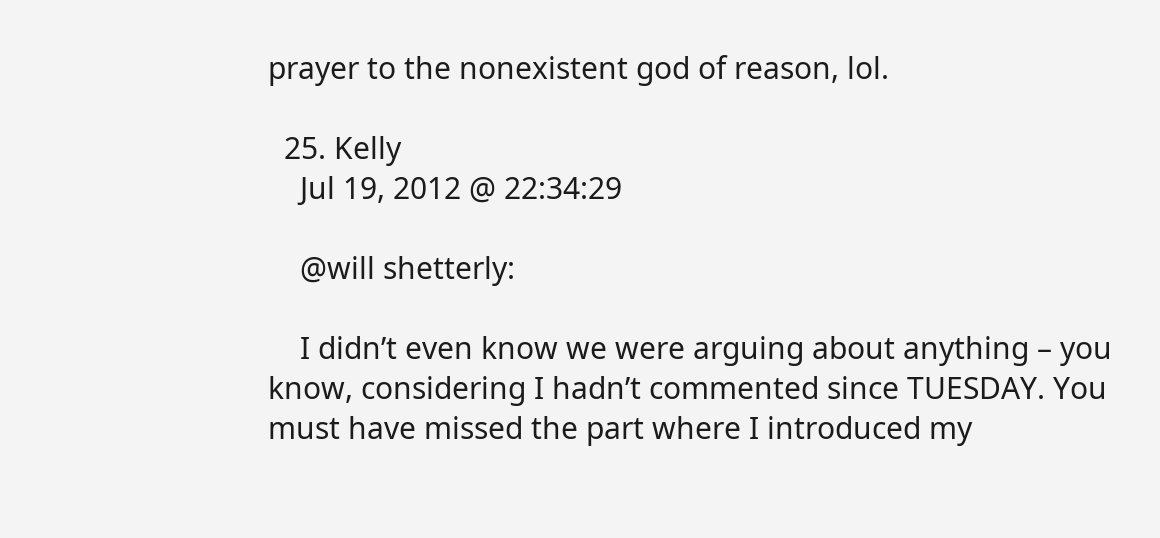prayer to the nonexistent god of reason, lol.

  25. Kelly
    Jul 19, 2012 @ 22:34:29

    @will shetterly:

    I didn’t even know we were arguing about anything – you know, considering I hadn’t commented since TUESDAY. You must have missed the part where I introduced my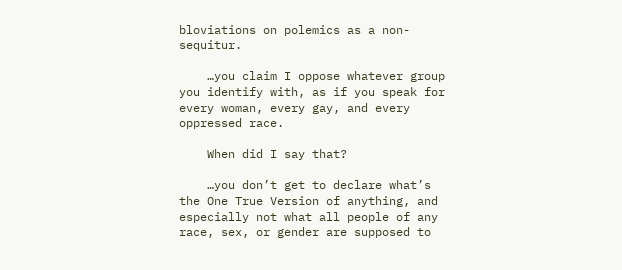bloviations on polemics as a non-sequitur.

    …you claim I oppose whatever group you identify with, as if you speak for every woman, every gay, and every oppressed race.

    When did I say that?

    …you don’t get to declare what’s the One True Version of anything, and especially not what all people of any race, sex, or gender are supposed to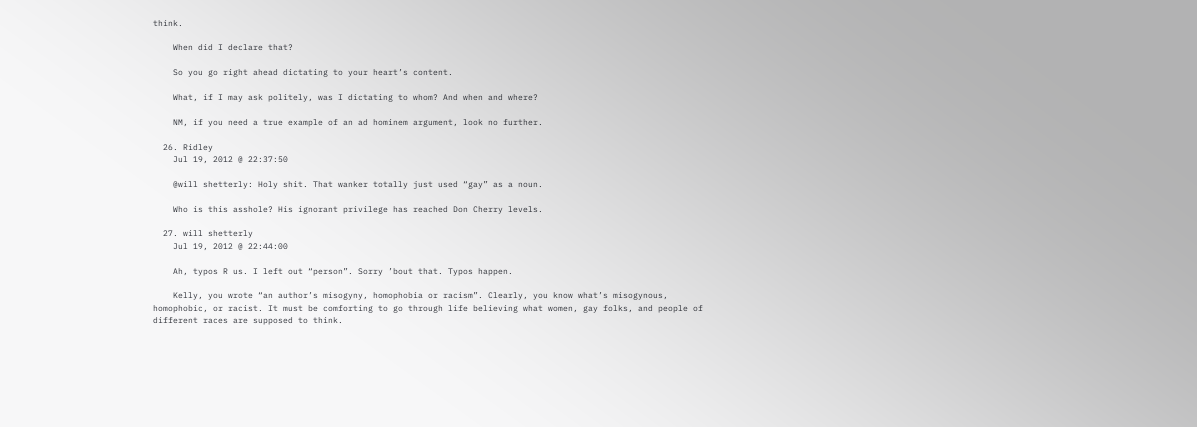think.

    When did I declare that?

    So you go right ahead dictating to your heart’s content.

    What, if I may ask politely, was I dictating to whom? And when and where?

    NM, if you need a true example of an ad hominem argument, look no further.

  26. Ridley
    Jul 19, 2012 @ 22:37:50

    @will shetterly: Holy shit. That wanker totally just used “gay” as a noun.

    Who is this asshole? His ignorant privilege has reached Don Cherry levels.

  27. will shetterly
    Jul 19, 2012 @ 22:44:00

    Ah, typos R us. I left out “person”. Sorry ’bout that. Typos happen.

    Kelly, you wrote “an author’s misogyny, homophobia or racism”. Clearly, you know what’s misogynous, homophobic, or racist. It must be comforting to go through life believing what women, gay folks, and people of different races are supposed to think.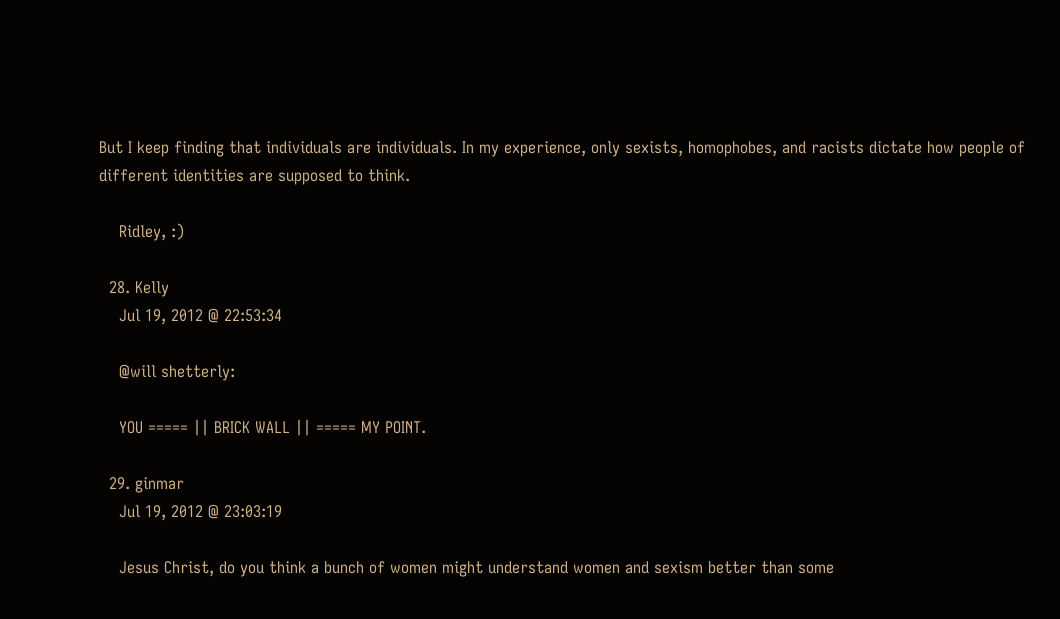But I keep finding that individuals are individuals. In my experience, only sexists, homophobes, and racists dictate how people of different identities are supposed to think.

    Ridley, :)

  28. Kelly
    Jul 19, 2012 @ 22:53:34

    @will shetterly:

    YOU ===== || BRICK WALL || ===== MY POINT.

  29. ginmar
    Jul 19, 2012 @ 23:03:19

    Jesus Christ, do you think a bunch of women might understand women and sexism better than some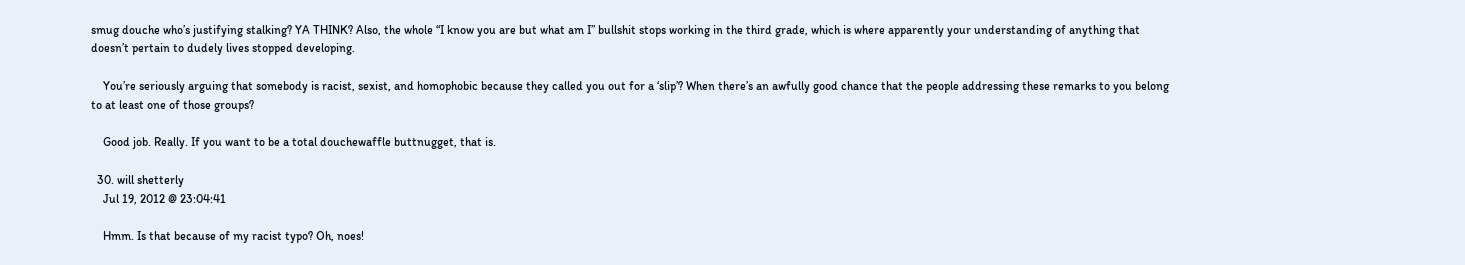smug douche who’s justifying stalking? YA THINK? Also, the whole “I know you are but what am I” bullshit stops working in the third grade, which is where apparently your understanding of anything that doesn’t pertain to dudely lives stopped developing.

    You’re seriously arguing that somebody is racist, sexist, and homophobic because they called you out for a ‘slip’? When there’s an awfully good chance that the people addressing these remarks to you belong to at least one of those groups?

    Good job. Really. If you want to be a total douchewaffle buttnugget, that is.

  30. will shetterly
    Jul 19, 2012 @ 23:04:41

    Hmm. Is that because of my racist typo? Oh, noes!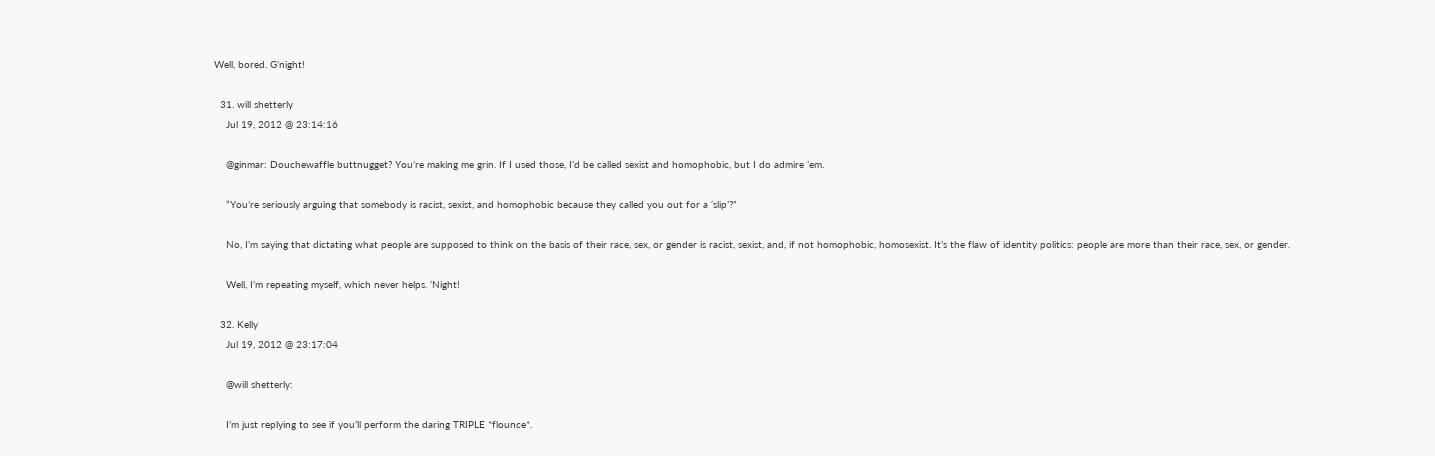Well, bored. G’night!

  31. will shetterly
    Jul 19, 2012 @ 23:14:16

    @ginmar: Douchewaffle buttnugget? You’re making me grin. If I used those, I’d be called sexist and homophobic, but I do admire ’em.

    “You’re seriously arguing that somebody is racist, sexist, and homophobic because they called you out for a ‘slip’?”

    No, I’m saying that dictating what people are supposed to think on the basis of their race, sex, or gender is racist, sexist, and, if not homophobic, homosexist. It’s the flaw of identity politics: people are more than their race, sex, or gender.

    Well, I’m repeating myself, which never helps. ‘Night!

  32. Kelly
    Jul 19, 2012 @ 23:17:04

    @will shetterly:

    I’m just replying to see if you’ll perform the daring TRIPLE *flounce*.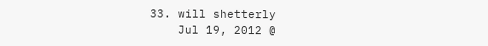33. will shetterly
    Jul 19, 2012 @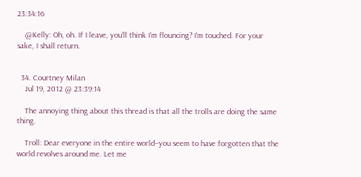23:34:16

    @Kelly: Oh, oh. If I leave, you’ll think I’m flouncing? I’m touched. For your sake, I shall return.


  34. Courtney Milan
    Jul 19, 2012 @ 23:39:14

    The annoying thing about this thread is that all the trolls are doing the same thing.

    Troll: Dear everyone in the entire world–you seem to have forgotten that the world revolves around me. Let me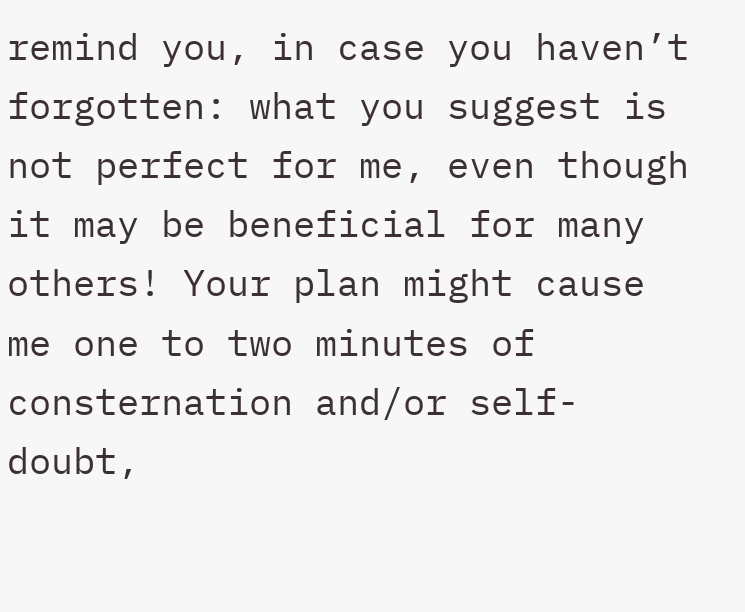remind you, in case you haven’t forgotten: what you suggest is not perfect for me, even though it may be beneficial for many others! Your plan might cause me one to two minutes of consternation and/or self-doubt,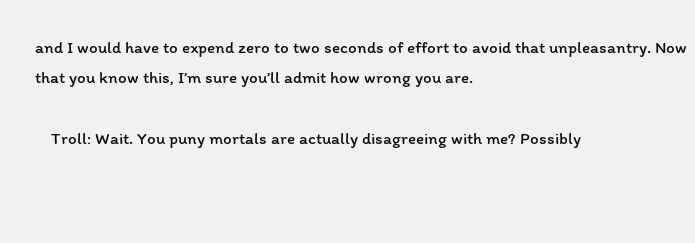and I would have to expend zero to two seconds of effort to avoid that unpleasantry. Now that you know this, I’m sure you’ll admit how wrong you are.

    Troll: Wait. You puny mortals are actually disagreeing with me? Possibly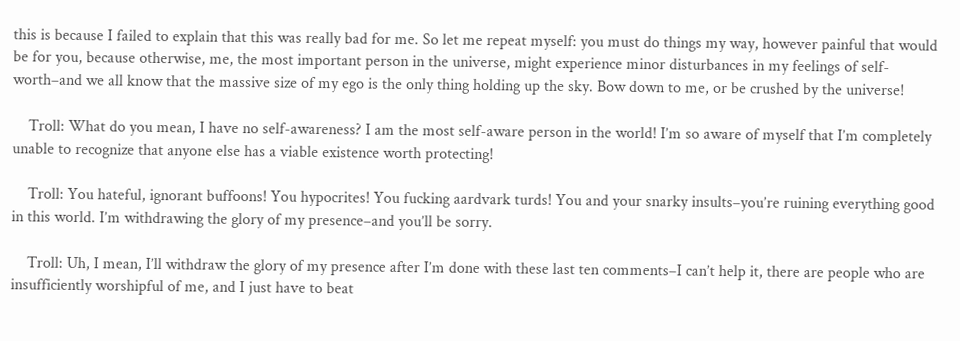this is because I failed to explain that this was really bad for me. So let me repeat myself: you must do things my way, however painful that would be for you, because otherwise, me, the most important person in the universe, might experience minor disturbances in my feelings of self-worth–and we all know that the massive size of my ego is the only thing holding up the sky. Bow down to me, or be crushed by the universe!

    Troll: What do you mean, I have no self-awareness? I am the most self-aware person in the world! I’m so aware of myself that I’m completely unable to recognize that anyone else has a viable existence worth protecting!

    Troll: You hateful, ignorant buffoons! You hypocrites! You fucking aardvark turds! You and your snarky insults–you’re ruining everything good in this world. I’m withdrawing the glory of my presence–and you’ll be sorry.

    Troll: Uh, I mean, I’ll withdraw the glory of my presence after I’m done with these last ten comments–I can’t help it, there are people who are insufficiently worshipful of me, and I just have to beat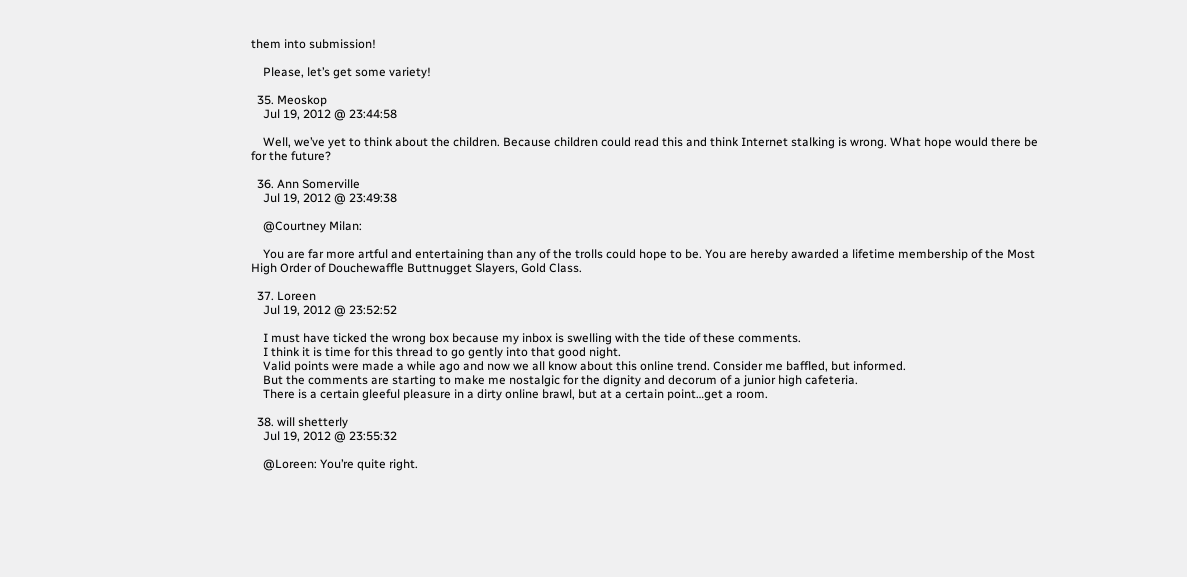them into submission!

    Please, let’s get some variety!

  35. Meoskop
    Jul 19, 2012 @ 23:44:58

    Well, we’ve yet to think about the children. Because children could read this and think Internet stalking is wrong. What hope would there be for the future?

  36. Ann Somerville
    Jul 19, 2012 @ 23:49:38

    @Courtney Milan:

    You are far more artful and entertaining than any of the trolls could hope to be. You are hereby awarded a lifetime membership of the Most High Order of Douchewaffle Buttnugget Slayers, Gold Class.

  37. Loreen
    Jul 19, 2012 @ 23:52:52

    I must have ticked the wrong box because my inbox is swelling with the tide of these comments.
    I think it is time for this thread to go gently into that good night.
    Valid points were made a while ago and now we all know about this online trend. Consider me baffled, but informed.
    But the comments are starting to make me nostalgic for the dignity and decorum of a junior high cafeteria.
    There is a certain gleeful pleasure in a dirty online brawl, but at a certain point…get a room.

  38. will shetterly
    Jul 19, 2012 @ 23:55:32

    @Loreen: You’re quite right.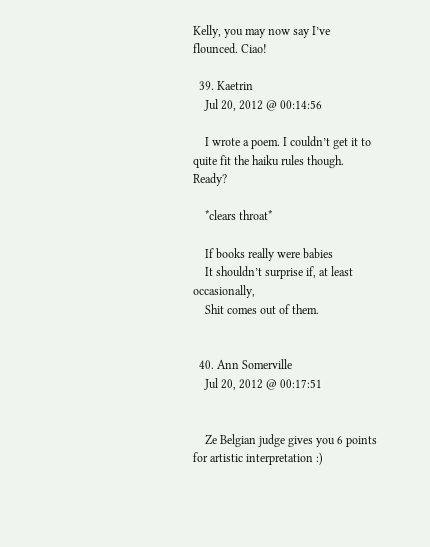Kelly, you may now say I’ve flounced. Ciao!

  39. Kaetrin
    Jul 20, 2012 @ 00:14:56

    I wrote a poem. I couldn’t get it to quite fit the haiku rules though. Ready?

    *clears throat*

    If books really were babies
    It shouldn’t surprise if, at least occasionally,
    Shit comes out of them.


  40. Ann Somerville
    Jul 20, 2012 @ 00:17:51


    Ze Belgian judge gives you 6 points for artistic interpretation :)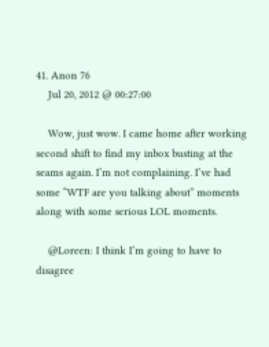41. Anon 76
    Jul 20, 2012 @ 00:27:00

    Wow, just wow. I came home after working second shift to find my inbox busting at the seams again. I’m not complaining. I’ve had some “WTF are you talking about” moments along with some serious LOL moments.

    @Loreen: I think I’m going to have to disagree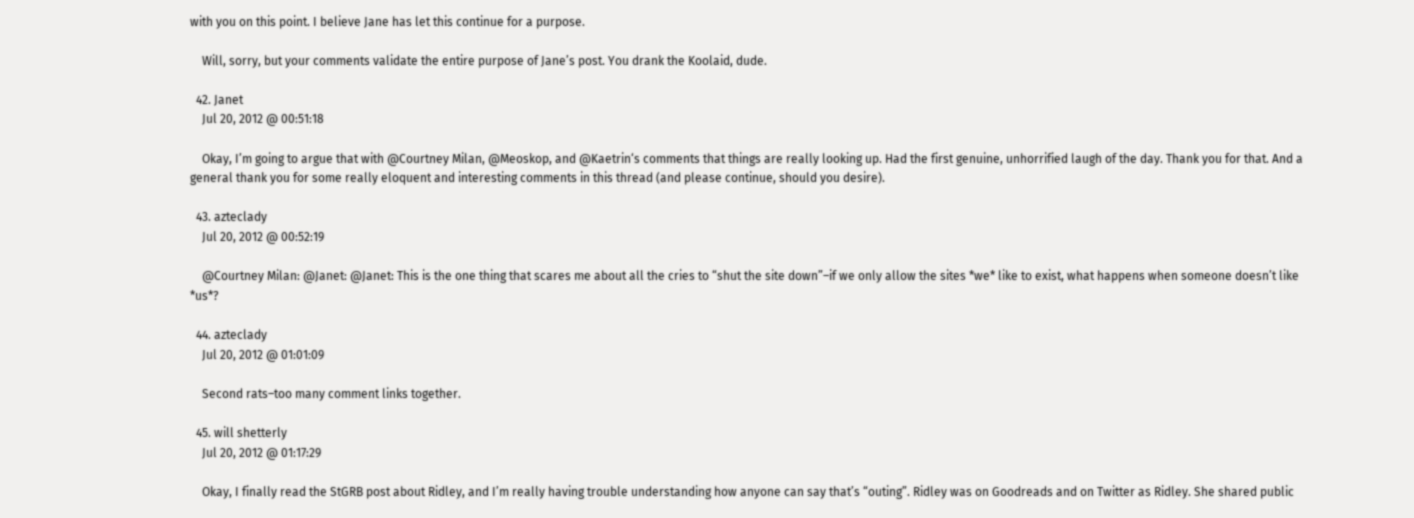with you on this point. I believe Jane has let this continue for a purpose.

    Will, sorry, but your comments validate the entire purpose of Jane’s post. You drank the Koolaid, dude.

  42. Janet
    Jul 20, 2012 @ 00:51:18

    Okay, I’m going to argue that with @Courtney Milan, @Meoskop, and @Kaetrin‘s comments that things are really looking up. Had the first genuine, unhorrified laugh of the day. Thank you for that. And a general thank you for some really eloquent and interesting comments in this thread (and please continue, should you desire).

  43. azteclady
    Jul 20, 2012 @ 00:52:19

    @Courtney Milan: @Janet: @Janet: This is the one thing that scares me about all the cries to “shut the site down”–if we only allow the sites *we* like to exist, what happens when someone doesn’t like *us*?

  44. azteclady
    Jul 20, 2012 @ 01:01:09

    Second rats–too many comment links together.

  45. will shetterly
    Jul 20, 2012 @ 01:17:29

    Okay, I finally read the StGRB post about Ridley, and I’m really having trouble understanding how anyone can say that’s “outing”. Ridley was on Goodreads and on Twitter as Ridley. She shared public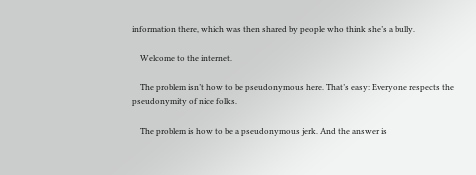information there, which was then shared by people who think she’s a bully.

    Welcome to the internet.

    The problem isn’t how to be pseudonymous here. That’s easy: Everyone respects the pseudonymity of nice folks.

    The problem is how to be a pseudonymous jerk. And the answer is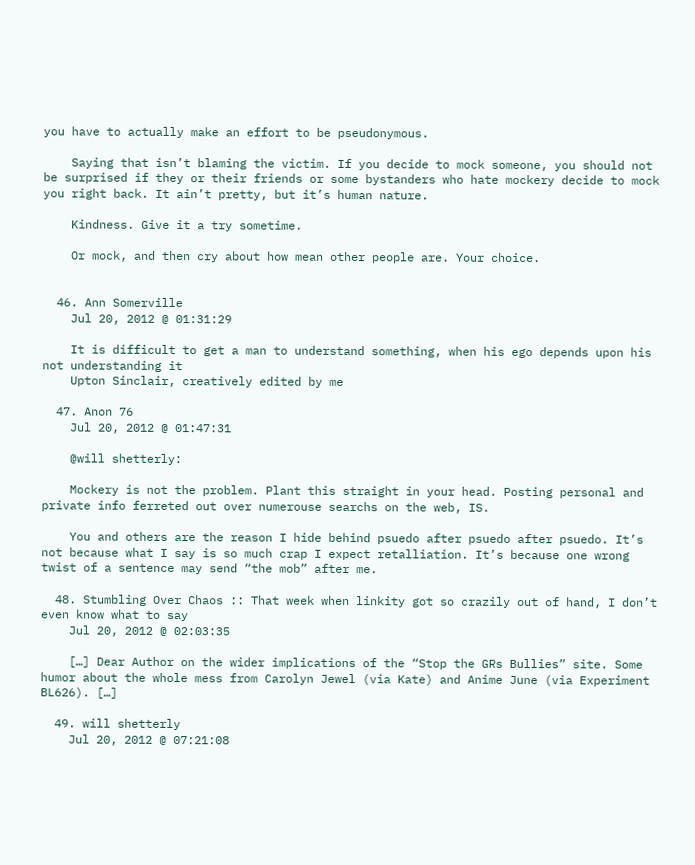you have to actually make an effort to be pseudonymous.

    Saying that isn’t blaming the victim. If you decide to mock someone, you should not be surprised if they or their friends or some bystanders who hate mockery decide to mock you right back. It ain’t pretty, but it’s human nature.

    Kindness. Give it a try sometime.

    Or mock, and then cry about how mean other people are. Your choice.


  46. Ann Somerville
    Jul 20, 2012 @ 01:31:29

    It is difficult to get a man to understand something, when his ego depends upon his not understanding it
    Upton Sinclair, creatively edited by me

  47. Anon 76
    Jul 20, 2012 @ 01:47:31

    @will shetterly:

    Mockery is not the problem. Plant this straight in your head. Posting personal and private info ferreted out over numerouse searchs on the web, IS.

    You and others are the reason I hide behind psuedo after psuedo after psuedo. It’s not because what I say is so much crap I expect retalliation. It’s because one wrong twist of a sentence may send “the mob” after me.

  48. Stumbling Over Chaos :: That week when linkity got so crazily out of hand, I don’t even know what to say
    Jul 20, 2012 @ 02:03:35

    […] Dear Author on the wider implications of the “Stop the GRs Bullies” site. Some humor about the whole mess from Carolyn Jewel (via Kate) and Anime June (via Experiment BL626). […]

  49. will shetterly
    Jul 20, 2012 @ 07:21:08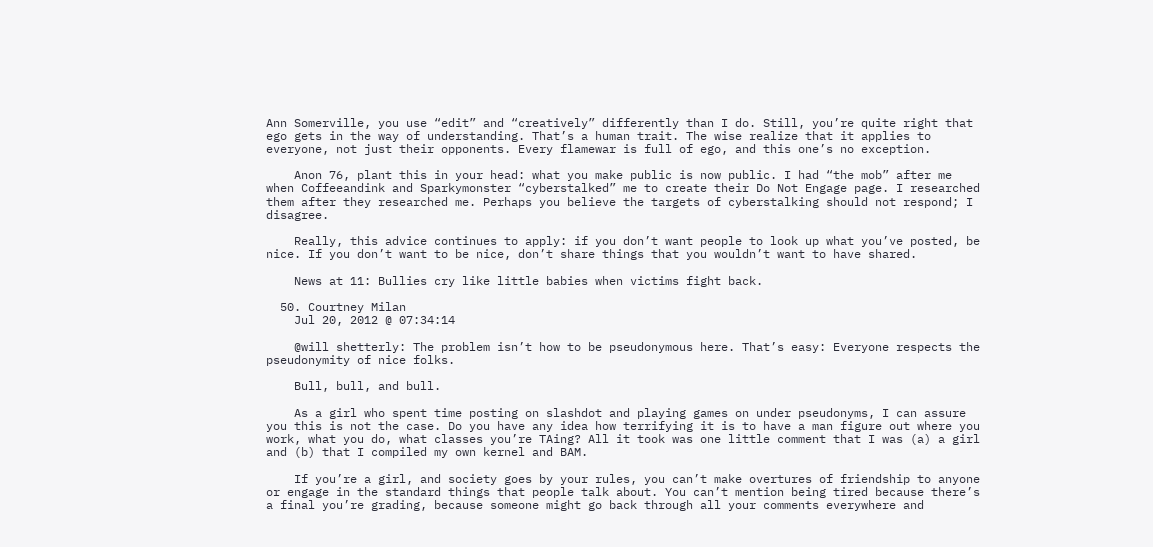Ann Somerville, you use “edit” and “creatively” differently than I do. Still, you’re quite right that ego gets in the way of understanding. That’s a human trait. The wise realize that it applies to everyone, not just their opponents. Every flamewar is full of ego, and this one’s no exception.

    Anon 76, plant this in your head: what you make public is now public. I had “the mob” after me when Coffeeandink and Sparkymonster “cyberstalked” me to create their Do Not Engage page. I researched them after they researched me. Perhaps you believe the targets of cyberstalking should not respond; I disagree.

    Really, this advice continues to apply: if you don’t want people to look up what you’ve posted, be nice. If you don’t want to be nice, don’t share things that you wouldn’t want to have shared.

    News at 11: Bullies cry like little babies when victims fight back.

  50. Courtney Milan
    Jul 20, 2012 @ 07:34:14

    @will shetterly: The problem isn’t how to be pseudonymous here. That’s easy: Everyone respects the pseudonymity of nice folks.

    Bull, bull, and bull.

    As a girl who spent time posting on slashdot and playing games on under pseudonyms, I can assure you this is not the case. Do you have any idea how terrifying it is to have a man figure out where you work, what you do, what classes you’re TAing? All it took was one little comment that I was (a) a girl and (b) that I compiled my own kernel and BAM.

    If you’re a girl, and society goes by your rules, you can’t make overtures of friendship to anyone or engage in the standard things that people talk about. You can’t mention being tired because there’s a final you’re grading, because someone might go back through all your comments everywhere and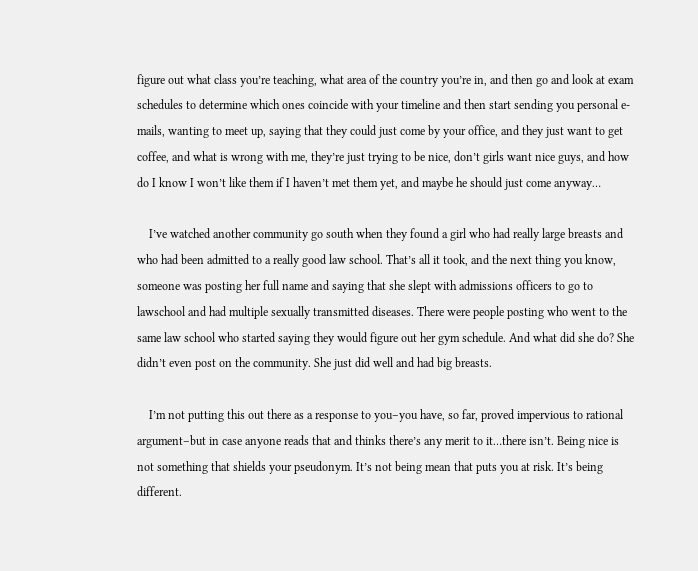figure out what class you’re teaching, what area of the country you’re in, and then go and look at exam schedules to determine which ones coincide with your timeline and then start sending you personal e-mails, wanting to meet up, saying that they could just come by your office, and they just want to get coffee, and what is wrong with me, they’re just trying to be nice, don’t girls want nice guys, and how do I know I won’t like them if I haven’t met them yet, and maybe he should just come anyway…

    I’ve watched another community go south when they found a girl who had really large breasts and who had been admitted to a really good law school. That’s all it took, and the next thing you know, someone was posting her full name and saying that she slept with admissions officers to go to lawschool and had multiple sexually transmitted diseases. There were people posting who went to the same law school who started saying they would figure out her gym schedule. And what did she do? She didn’t even post on the community. She just did well and had big breasts.

    I’m not putting this out there as a response to you–you have, so far, proved impervious to rational argument–but in case anyone reads that and thinks there’s any merit to it…there isn’t. Being nice is not something that shields your pseudonym. It’s not being mean that puts you at risk. It’s being different.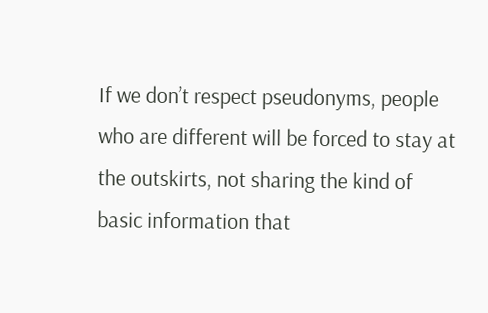If we don’t respect pseudonyms, people who are different will be forced to stay at the outskirts, not sharing the kind of basic information that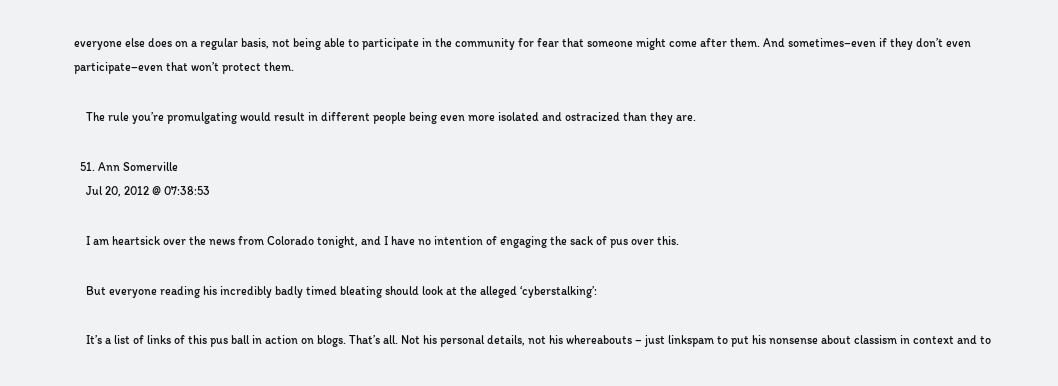everyone else does on a regular basis, not being able to participate in the community for fear that someone might come after them. And sometimes–even if they don’t even participate–even that won’t protect them.

    The rule you’re promulgating would result in different people being even more isolated and ostracized than they are.

  51. Ann Somerville
    Jul 20, 2012 @ 07:38:53

    I am heartsick over the news from Colorado tonight, and I have no intention of engaging the sack of pus over this.

    But everyone reading his incredibly badly timed bleating should look at the alleged ‘cyberstalking’:

    It’s a list of links of this pus ball in action on blogs. That’s all. Not his personal details, not his whereabouts – just linkspam to put his nonsense about classism in context and to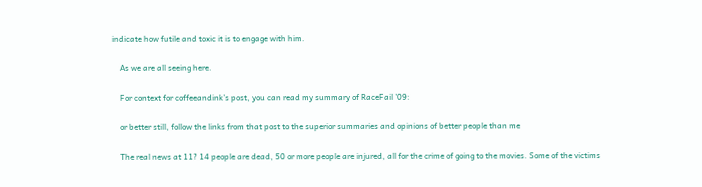indicate how futile and toxic it is to engage with him.

    As we are all seeing here.

    For context for coffeeandink’s post, you can read my summary of RaceFail ’09:

    or better still, follow the links from that post to the superior summaries and opinions of better people than me

    The real news at 11? 14 people are dead, 50 or more people are injured, all for the crime of going to the movies. Some of the victims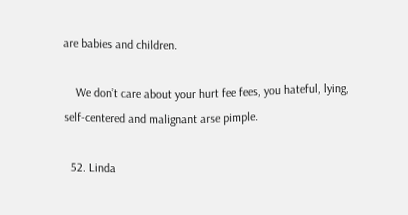are babies and children.

    We don’t care about your hurt fee fees, you hateful, lying, self-centered and malignant arse pimple.

  52. Linda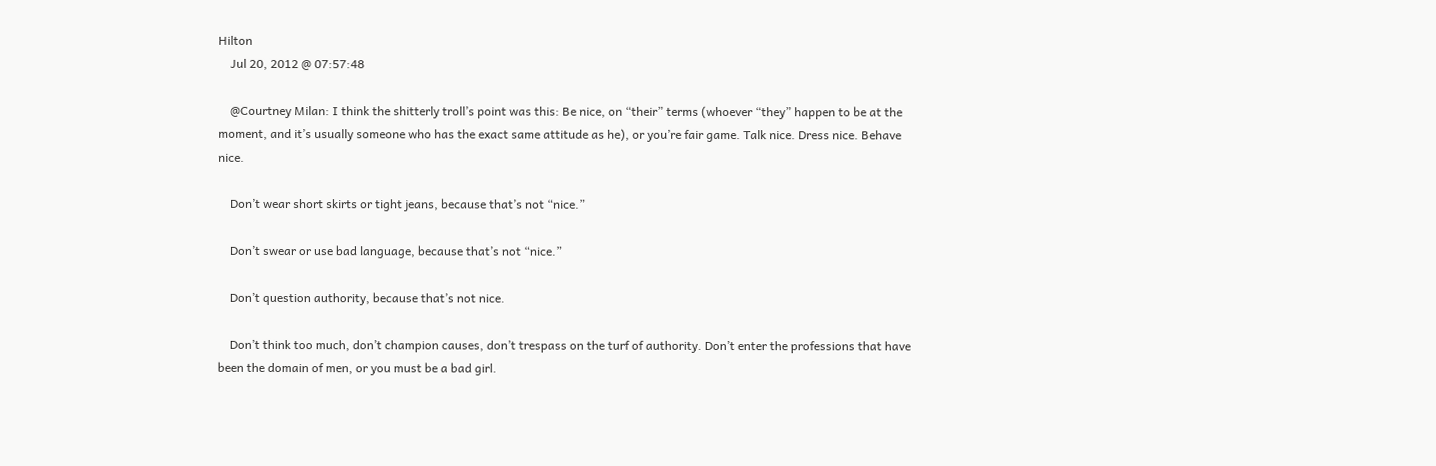Hilton
    Jul 20, 2012 @ 07:57:48

    @Courtney Milan: I think the shitterly troll’s point was this: Be nice, on “their” terms (whoever “they” happen to be at the moment, and it’s usually someone who has the exact same attitude as he), or you’re fair game. Talk nice. Dress nice. Behave nice.

    Don’t wear short skirts or tight jeans, because that’s not “nice.”

    Don’t swear or use bad language, because that’s not “nice.”

    Don’t question authority, because that’s not nice.

    Don’t think too much, don’t champion causes, don’t trespass on the turf of authority. Don’t enter the professions that have been the domain of men, or you must be a bad girl.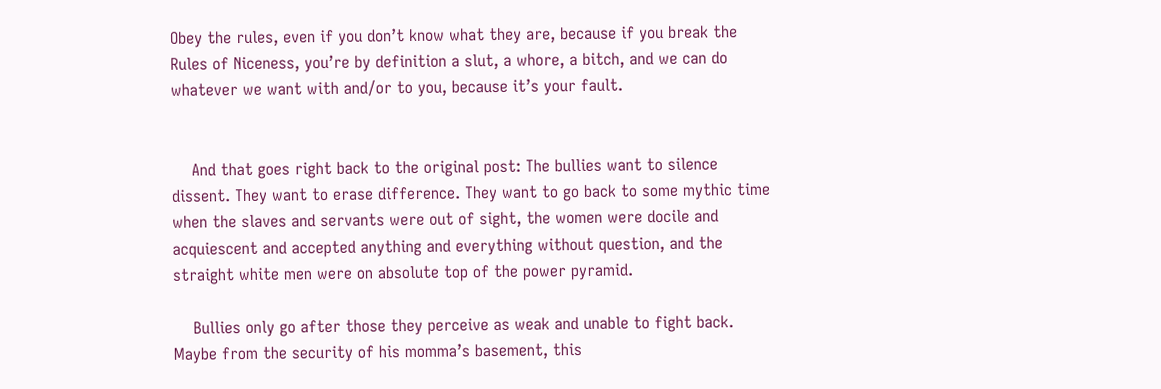Obey the rules, even if you don’t know what they are, because if you break the Rules of Niceness, you’re by definition a slut, a whore, a bitch, and we can do whatever we want with and/or to you, because it’s your fault.


    And that goes right back to the original post: The bullies want to silence dissent. They want to erase difference. They want to go back to some mythic time when the slaves and servants were out of sight, the women were docile and acquiescent and accepted anything and everything without question, and the straight white men were on absolute top of the power pyramid.

    Bullies only go after those they perceive as weak and unable to fight back. Maybe from the security of his momma’s basement, this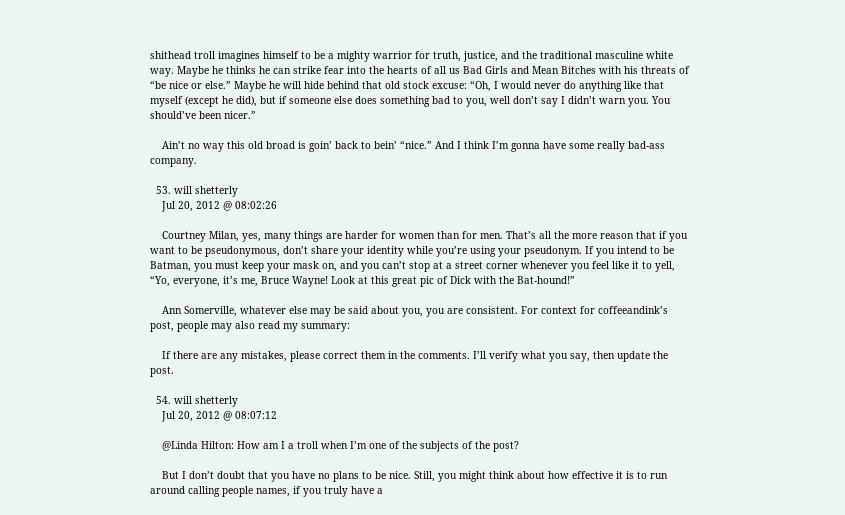shithead troll imagines himself to be a mighty warrior for truth, justice, and the traditional masculine white way. Maybe he thinks he can strike fear into the hearts of all us Bad Girls and Mean Bitches with his threats of “be nice or else.” Maybe he will hide behind that old stock excuse: “Oh, I would never do anything like that myself (except he did), but if someone else does something bad to you, well don’t say I didn’t warn you. You should’ve been nicer.”

    Ain’t no way this old broad is goin’ back to bein’ “nice.” And I think I’m gonna have some really bad-ass company.

  53. will shetterly
    Jul 20, 2012 @ 08:02:26

    Courtney Milan, yes, many things are harder for women than for men. That’s all the more reason that if you want to be pseudonymous, don’t share your identity while you’re using your pseudonym. If you intend to be Batman, you must keep your mask on, and you can’t stop at a street corner whenever you feel like it to yell, “Yo, everyone, it’s me, Bruce Wayne! Look at this great pic of Dick with the Bat-hound!”

    Ann Somerville, whatever else may be said about you, you are consistent. For context for coffeeandink’s post, people may also read my summary:

    If there are any mistakes, please correct them in the comments. I’ll verify what you say, then update the post.

  54. will shetterly
    Jul 20, 2012 @ 08:07:12

    @Linda Hilton: How am I a troll when I’m one of the subjects of the post?

    But I don’t doubt that you have no plans to be nice. Still, you might think about how effective it is to run around calling people names, if you truly have a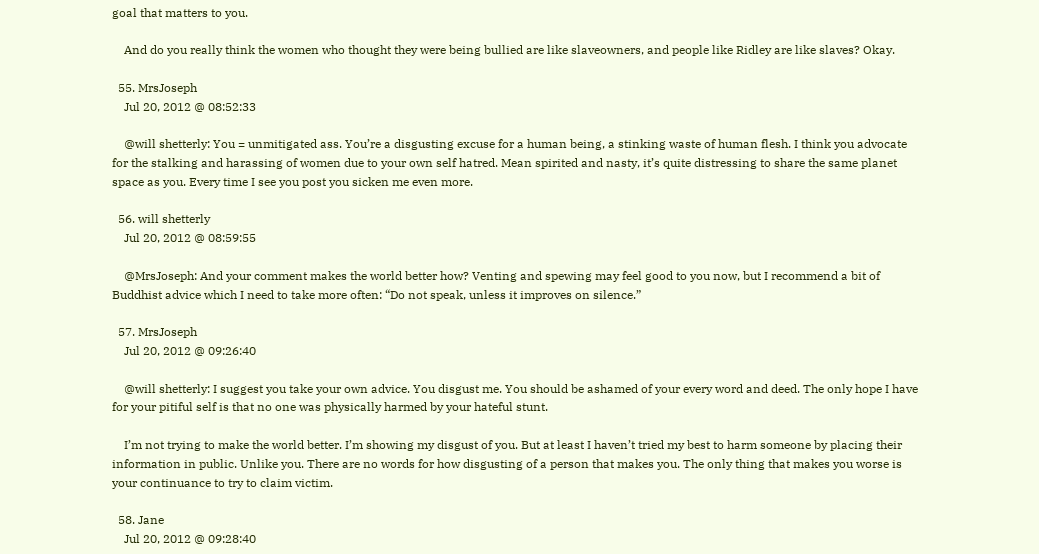goal that matters to you.

    And do you really think the women who thought they were being bullied are like slaveowners, and people like Ridley are like slaves? Okay.

  55. MrsJoseph
    Jul 20, 2012 @ 08:52:33

    @will shetterly: You = unmitigated ass. You’re a disgusting excuse for a human being, a stinking waste of human flesh. I think you advocate for the stalking and harassing of women due to your own self hatred. Mean spirited and nasty, it’s quite distressing to share the same planet space as you. Every time I see you post you sicken me even more.

  56. will shetterly
    Jul 20, 2012 @ 08:59:55

    @MrsJoseph: And your comment makes the world better how? Venting and spewing may feel good to you now, but I recommend a bit of Buddhist advice which I need to take more often: “Do not speak, unless it improves on silence.”

  57. MrsJoseph
    Jul 20, 2012 @ 09:26:40

    @will shetterly: I suggest you take your own advice. You disgust me. You should be ashamed of your every word and deed. The only hope I have for your pitiful self is that no one was physically harmed by your hateful stunt.

    I’m not trying to make the world better. I’m showing my disgust of you. But at least I haven’t tried my best to harm someone by placing their information in public. Unlike you. There are no words for how disgusting of a person that makes you. The only thing that makes you worse is your continuance to try to claim victim.

  58. Jane
    Jul 20, 2012 @ 09:28:40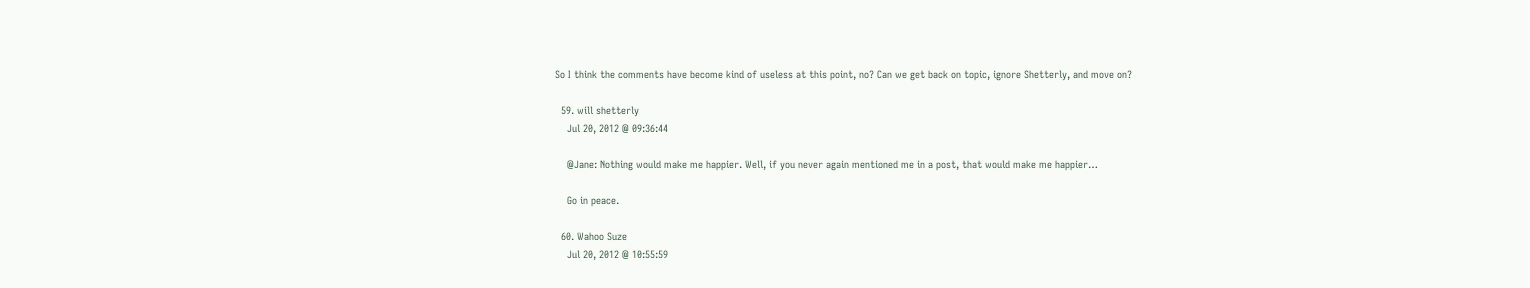So I think the comments have become kind of useless at this point, no? Can we get back on topic, ignore Shetterly, and move on?

  59. will shetterly
    Jul 20, 2012 @ 09:36:44

    @Jane: Nothing would make me happier. Well, if you never again mentioned me in a post, that would make me happier…

    Go in peace.

  60. Wahoo Suze
    Jul 20, 2012 @ 10:55:59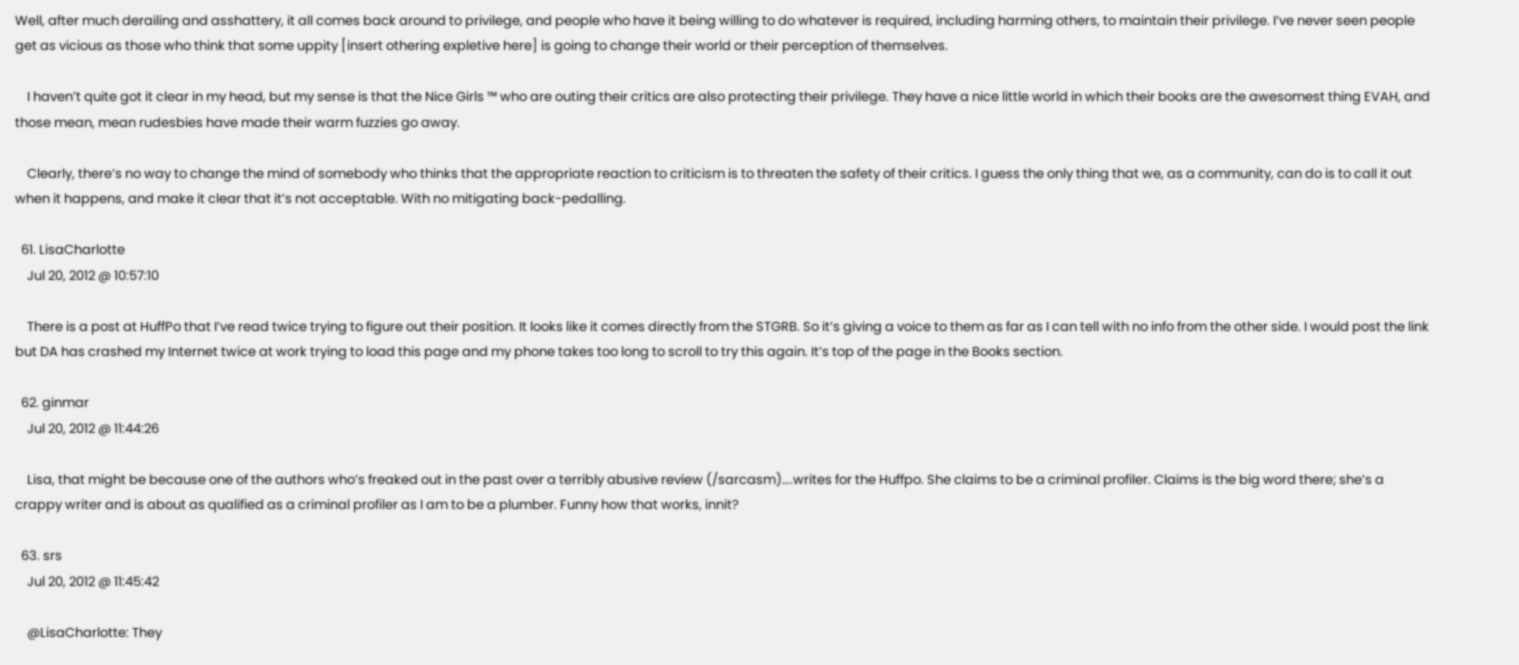Well, after much derailing and asshattery, it all comes back around to privilege, and people who have it being willing to do whatever is required, including harming others, to maintain their privilege. I’ve never seen people get as vicious as those who think that some uppity [insert othering expletive here] is going to change their world or their perception of themselves.

    I haven’t quite got it clear in my head, but my sense is that the Nice Girls ™ who are outing their critics are also protecting their privilege. They have a nice little world in which their books are the awesomest thing EVAH, and those mean, mean rudesbies have made their warm fuzzies go away.

    Clearly, there’s no way to change the mind of somebody who thinks that the appropriate reaction to criticism is to threaten the safety of their critics. I guess the only thing that we, as a community, can do is to call it out when it happens, and make it clear that it’s not acceptable. With no mitigating back-pedalling.

  61. LisaCharlotte
    Jul 20, 2012 @ 10:57:10

    There is a post at HuffPo that I’ve read twice trying to figure out their position. It looks like it comes directly from the STGRB. So it’s giving a voice to them as far as I can tell with no info from the other side. I would post the link but DA has crashed my Internet twice at work trying to load this page and my phone takes too long to scroll to try this again. It’s top of the page in the Books section.

  62. ginmar
    Jul 20, 2012 @ 11:44:26

    Lisa, that might be because one of the authors who’s freaked out in the past over a terribly abusive review (/sarcasm)….writes for the Huffpo. She claims to be a criminal profiler. Claims is the big word there; she’s a crappy writer and is about as qualified as a criminal profiler as I am to be a plumber. Funny how that works, innit?

  63. srs
    Jul 20, 2012 @ 11:45:42

    @LisaCharlotte: They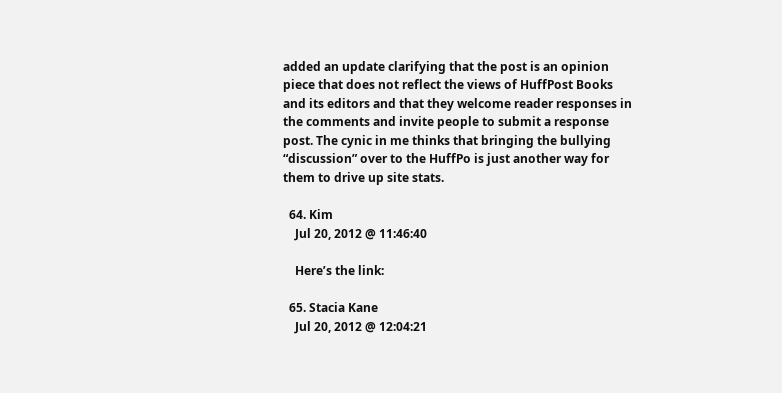added an update clarifying that the post is an opinion piece that does not reflect the views of HuffPost Books and its editors and that they welcome reader responses in the comments and invite people to submit a response post. The cynic in me thinks that bringing the bullying “discussion” over to the HuffPo is just another way for them to drive up site stats.

  64. Kim
    Jul 20, 2012 @ 11:46:40

    Here’s the link:

  65. Stacia Kane
    Jul 20, 2012 @ 12:04:21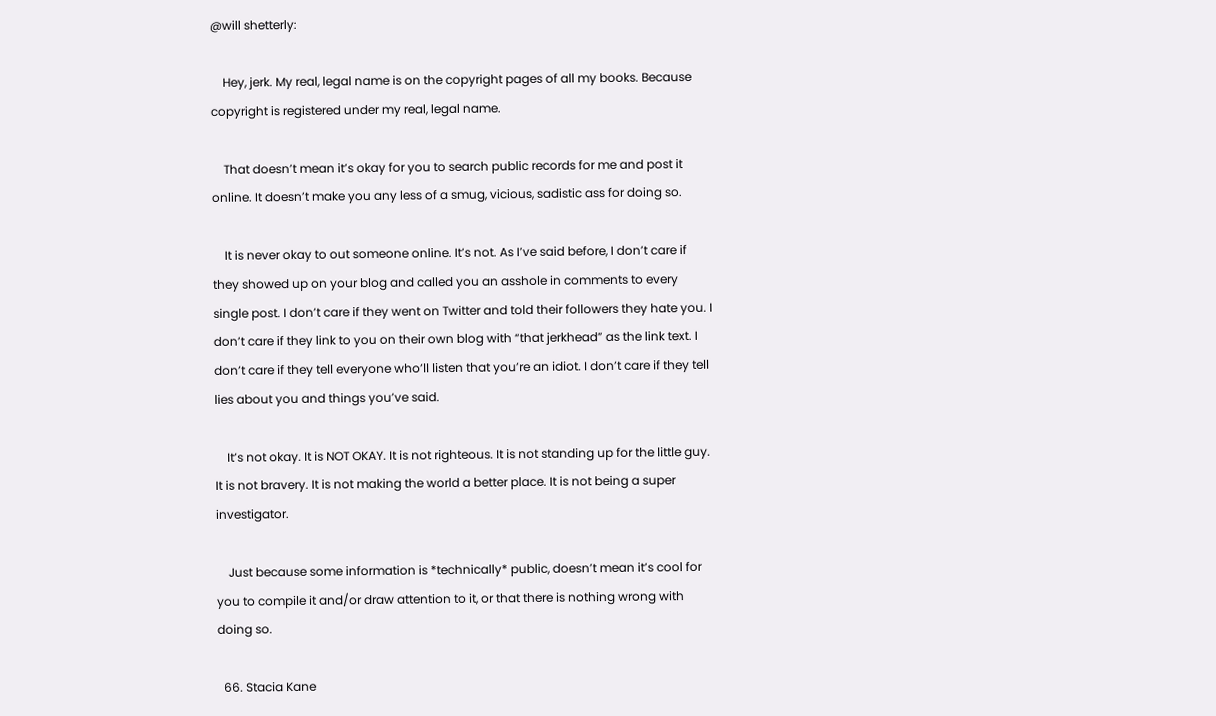@will shetterly:

    Hey, jerk. My real, legal name is on the copyright pages of all my books. Because copyright is registered under my real, legal name.

    That doesn’t mean it’s okay for you to search public records for me and post it online. It doesn’t make you any less of a smug, vicious, sadistic ass for doing so.

    It is never okay to out someone online. It’s not. As I’ve said before, I don’t care if they showed up on your blog and called you an asshole in comments to every single post. I don’t care if they went on Twitter and told their followers they hate you. I don’t care if they link to you on their own blog with “that jerkhead” as the link text. I don’t care if they tell everyone who’ll listen that you’re an idiot. I don’t care if they tell lies about you and things you’ve said.

    It’s not okay. It is NOT OKAY. It is not righteous. It is not standing up for the little guy. It is not bravery. It is not making the world a better place. It is not being a super investigator.

    Just because some information is *technically* public, doesn’t mean it’s cool for you to compile it and/or draw attention to it, or that there is nothing wrong with doing so.

  66. Stacia Kane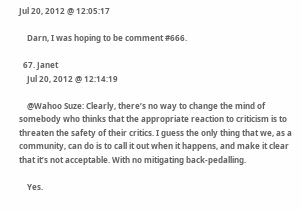Jul 20, 2012 @ 12:05:17

    Darn, I was hoping to be comment #666.

  67. Janet
    Jul 20, 2012 @ 12:14:19

    @Wahoo Suze: Clearly, there’s no way to change the mind of somebody who thinks that the appropriate reaction to criticism is to threaten the safety of their critics. I guess the only thing that we, as a community, can do is to call it out when it happens, and make it clear that it’s not acceptable. With no mitigating back-pedalling.

    Yes.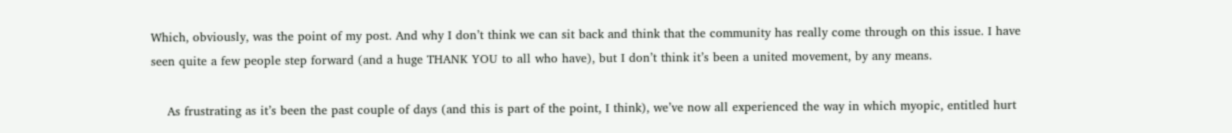Which, obviously, was the point of my post. And why I don’t think we can sit back and think that the community has really come through on this issue. I have seen quite a few people step forward (and a huge THANK YOU to all who have), but I don’t think it’s been a united movement, by any means.

    As frustrating as it’s been the past couple of days (and this is part of the point, I think), we’ve now all experienced the way in which myopic, entitled hurt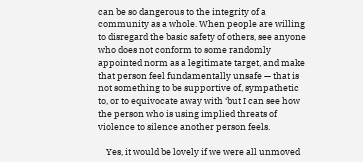can be so dangerous to the integrity of a community as a whole. When people are willing to disregard the basic safety of others, see anyone who does not conform to some randomly appointed norm as a legitimate target, and make that person feel fundamentally unsafe — that is not something to be supportive of, sympathetic to, or to equivocate away with ‘but I can see how the person who is using implied threats of violence to silence another person feels.

    Yes, it would be lovely if we were all unmoved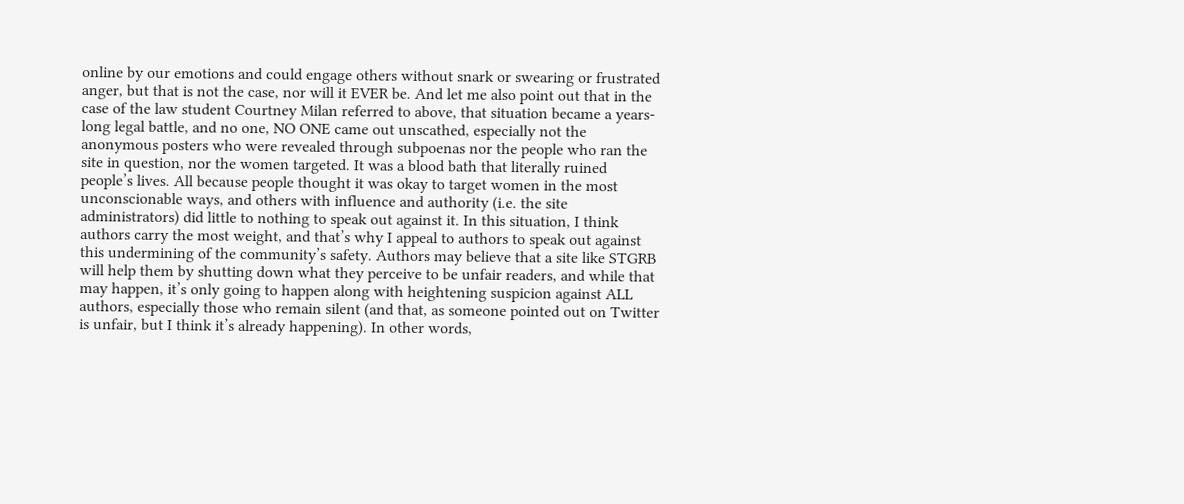online by our emotions and could engage others without snark or swearing or frustrated anger, but that is not the case, nor will it EVER be. And let me also point out that in the case of the law student Courtney Milan referred to above, that situation became a years-long legal battle, and no one, NO ONE came out unscathed, especially not the anonymous posters who were revealed through subpoenas nor the people who ran the site in question, nor the women targeted. It was a blood bath that literally ruined people’s lives. All because people thought it was okay to target women in the most unconscionable ways, and others with influence and authority (i.e. the site administrators) did little to nothing to speak out against it. In this situation, I think authors carry the most weight, and that’s why I appeal to authors to speak out against this undermining of the community’s safety. Authors may believe that a site like STGRB will help them by shutting down what they perceive to be unfair readers, and while that may happen, it’s only going to happen along with heightening suspicion against ALL authors, especially those who remain silent (and that, as someone pointed out on Twitter is unfair, but I think it’s already happening). In other words,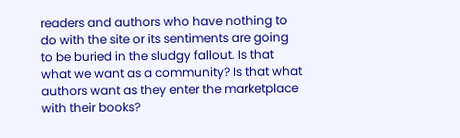readers and authors who have nothing to do with the site or its sentiments are going to be buried in the sludgy fallout. Is that what we want as a community? Is that what authors want as they enter the marketplace with their books?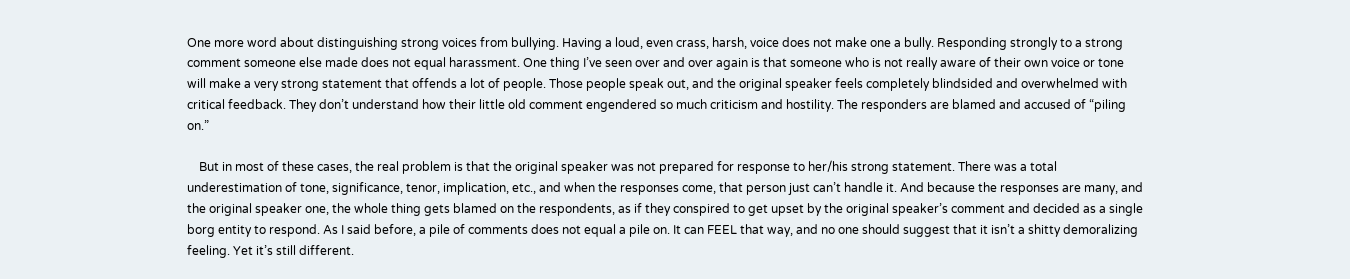One more word about distinguishing strong voices from bullying. Having a loud, even crass, harsh, voice does not make one a bully. Responding strongly to a strong comment someone else made does not equal harassment. One thing I’ve seen over and over again is that someone who is not really aware of their own voice or tone will make a very strong statement that offends a lot of people. Those people speak out, and the original speaker feels completely blindsided and overwhelmed with critical feedback. They don’t understand how their little old comment engendered so much criticism and hostility. The responders are blamed and accused of “piling on.”

    But in most of these cases, the real problem is that the original speaker was not prepared for response to her/his strong statement. There was a total underestimation of tone, significance, tenor, implication, etc., and when the responses come, that person just can’t handle it. And because the responses are many, and the original speaker one, the whole thing gets blamed on the respondents, as if they conspired to get upset by the original speaker’s comment and decided as a single borg entity to respond. As I said before, a pile of comments does not equal a pile on. It can FEEL that way, and no one should suggest that it isn’t a shitty demoralizing feeling. Yet it’s still different.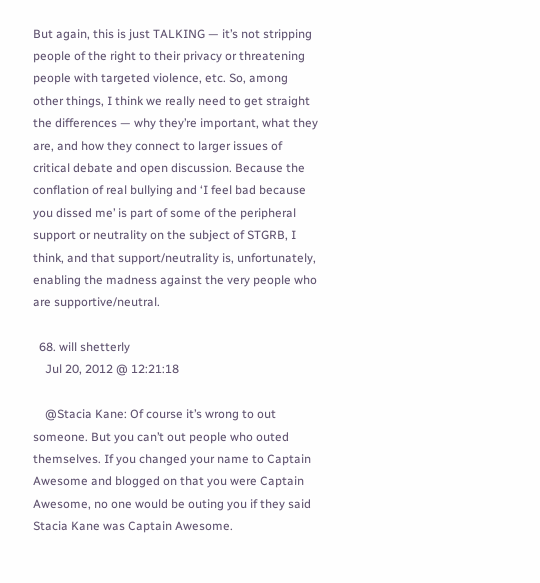But again, this is just TALKING — it’s not stripping people of the right to their privacy or threatening people with targeted violence, etc. So, among other things, I think we really need to get straight the differences — why they’re important, what they are, and how they connect to larger issues of critical debate and open discussion. Because the conflation of real bullying and ‘I feel bad because you dissed me’ is part of some of the peripheral support or neutrality on the subject of STGRB, I think, and that support/neutrality is, unfortunately, enabling the madness against the very people who are supportive/neutral.

  68. will shetterly
    Jul 20, 2012 @ 12:21:18

    @Stacia Kane: Of course it’s wrong to out someone. But you can’t out people who outed themselves. If you changed your name to Captain Awesome and blogged on that you were Captain Awesome, no one would be outing you if they said Stacia Kane was Captain Awesome.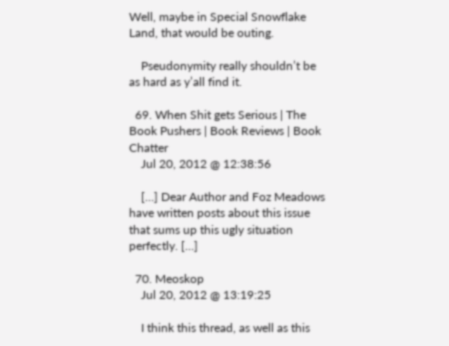Well, maybe in Special Snowflake Land, that would be outing.

    Pseudonymity really shouldn’t be as hard as y’all find it.

  69. When Shit gets Serious | The Book Pushers | Book Reviews | Book Chatter
    Jul 20, 2012 @ 12:38:56

    […] Dear Author and Foz Meadows have written posts about this issue that sums up this ugly situation perfectly. […]

  70. Meoskop
    Jul 20, 2012 @ 13:19:25

    I think this thread, as well as this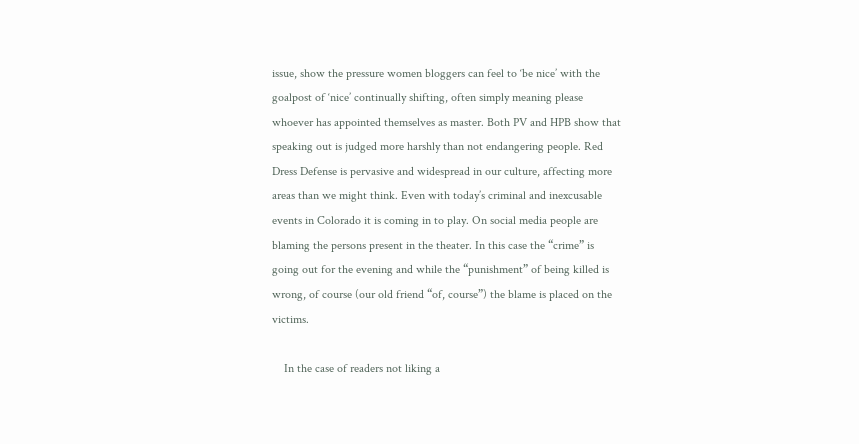issue, show the pressure women bloggers can feel to ‘be nice’ with the goalpost of ‘nice’ continually shifting, often simply meaning please whoever has appointed themselves as master. Both PV and HPB show that speaking out is judged more harshly than not endangering people. Red Dress Defense is pervasive and widespread in our culture, affecting more areas than we might think. Even with today’s criminal and inexcusable events in Colorado it is coming in to play. On social media people are blaming the persons present in the theater. In this case the “crime” is going out for the evening and while the “punishment” of being killed is wrong, of course (our old friend “of, course”) the blame is placed on the victims.

    In the case of readers not liking a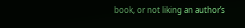book, or not liking an author’s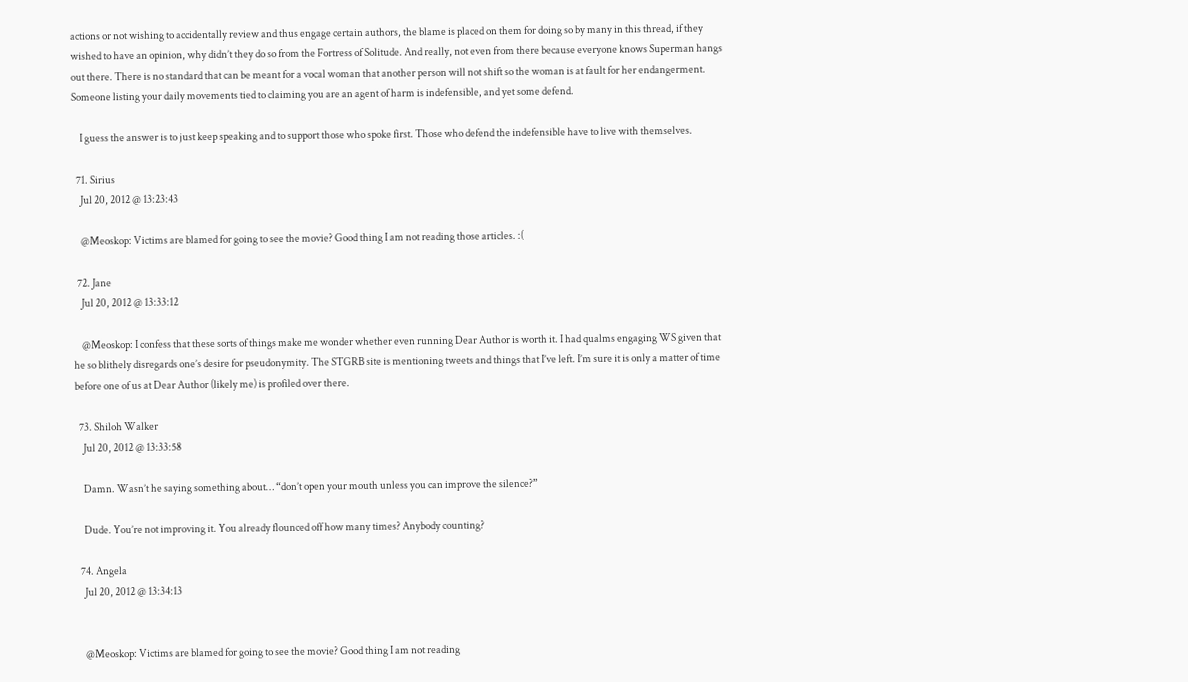actions or not wishing to accidentally review and thus engage certain authors, the blame is placed on them for doing so by many in this thread, if they wished to have an opinion, why didn’t they do so from the Fortress of Solitude. And really, not even from there because everyone knows Superman hangs out there. There is no standard that can be meant for a vocal woman that another person will not shift so the woman is at fault for her endangerment. Someone listing your daily movements tied to claiming you are an agent of harm is indefensible, and yet some defend.

    I guess the answer is to just keep speaking and to support those who spoke first. Those who defend the indefensible have to live with themselves.

  71. Sirius
    Jul 20, 2012 @ 13:23:43

    @Meoskop: Victims are blamed for going to see the movie? Good thing I am not reading those articles. :(

  72. Jane
    Jul 20, 2012 @ 13:33:12

    @Meoskop: I confess that these sorts of things make me wonder whether even running Dear Author is worth it. I had qualms engaging WS given that he so blithely disregards one’s desire for pseudonymity. The STGRB site is mentioning tweets and things that I’ve left. I’m sure it is only a matter of time before one of us at Dear Author (likely me) is profiled over there.

  73. Shiloh Walker
    Jul 20, 2012 @ 13:33:58

    Damn. Wasn’t he saying something about… “don’t open your mouth unless you can improve the silence?”

    Dude. You’re not improving it. You already flounced off how many times? Anybody counting?

  74. Angela
    Jul 20, 2012 @ 13:34:13


    @Meoskop: Victims are blamed for going to see the movie? Good thing I am not reading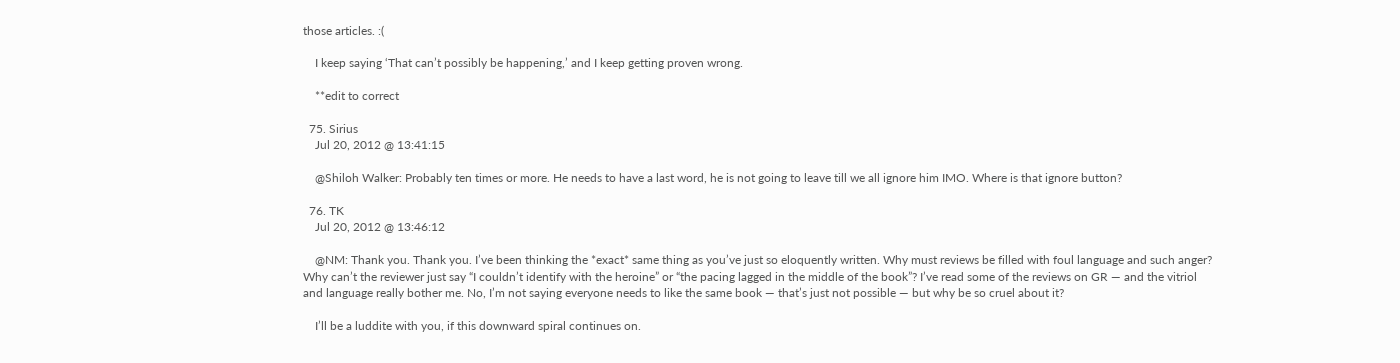those articles. :(

    I keep saying ‘That can’t possibly be happening,’ and I keep getting proven wrong.

    **edit to correct

  75. Sirius
    Jul 20, 2012 @ 13:41:15

    @Shiloh Walker: Probably ten times or more. He needs to have a last word, he is not going to leave till we all ignore him IMO. Where is that ignore button?

  76. TK
    Jul 20, 2012 @ 13:46:12

    @NM: Thank you. Thank you. I’ve been thinking the *exact* same thing as you’ve just so eloquently written. Why must reviews be filled with foul language and such anger? Why can’t the reviewer just say “I couldn’t identify with the heroine” or “the pacing lagged in the middle of the book”? I’ve read some of the reviews on GR — and the vitriol and language really bother me. No, I’m not saying everyone needs to like the same book — that’s just not possible — but why be so cruel about it?

    I’ll be a luddite with you, if this downward spiral continues on.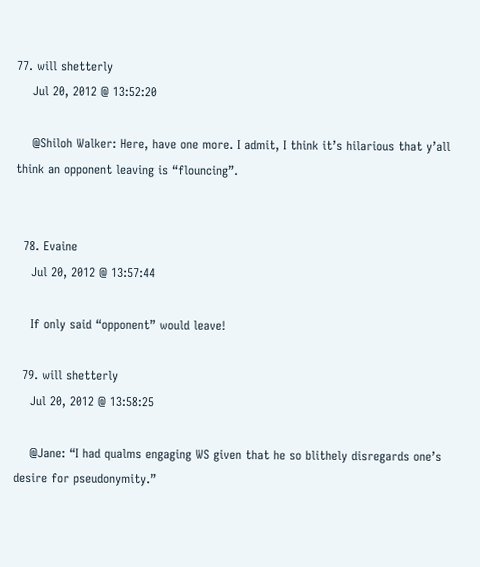77. will shetterly
    Jul 20, 2012 @ 13:52:20

    @Shiloh Walker: Here, have one more. I admit, I think it’s hilarious that y’all think an opponent leaving is “flouncing”.


  78. Evaine
    Jul 20, 2012 @ 13:57:44

    If only said “opponent” would leave!

  79. will shetterly
    Jul 20, 2012 @ 13:58:25

    @Jane: “I had qualms engaging WS given that he so blithely disregards one’s desire for pseudonymity.”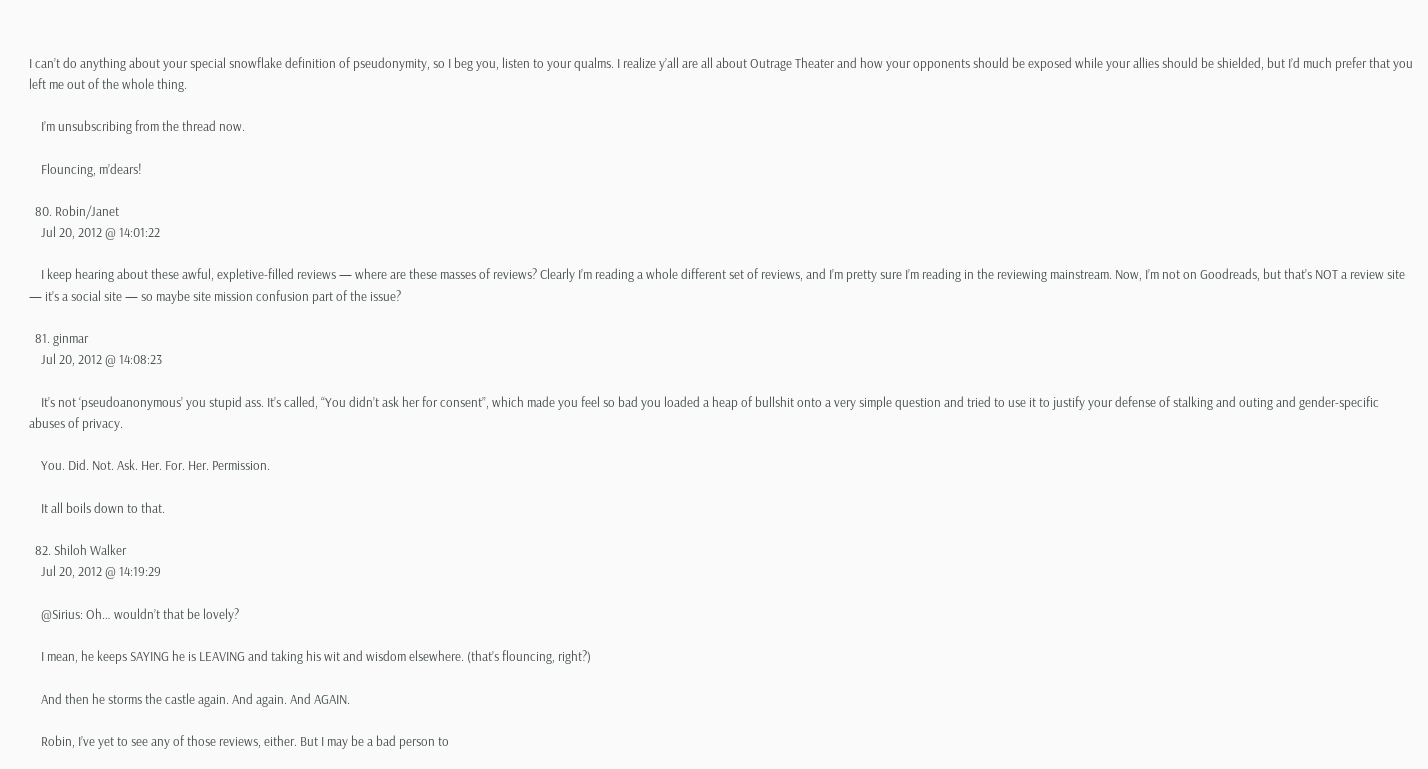I can’t do anything about your special snowflake definition of pseudonymity, so I beg you, listen to your qualms. I realize y’all are all about Outrage Theater and how your opponents should be exposed while your allies should be shielded, but I’d much prefer that you left me out of the whole thing.

    I’m unsubscribing from the thread now.

    Flouncing, m’dears!

  80. Robin/Janet
    Jul 20, 2012 @ 14:01:22

    I keep hearing about these awful, expletive-filled reviews — where are these masses of reviews? Clearly I’m reading a whole different set of reviews, and I’m pretty sure I’m reading in the reviewing mainstream. Now, I’m not on Goodreads, but that’s NOT a review site — it’s a social site — so maybe site mission confusion part of the issue?

  81. ginmar
    Jul 20, 2012 @ 14:08:23

    It’s not ‘pseudoanonymous’ you stupid ass. It’s called, “You didn’t ask her for consent”, which made you feel so bad you loaded a heap of bullshit onto a very simple question and tried to use it to justify your defense of stalking and outing and gender-specific abuses of privacy.

    You. Did. Not. Ask. Her. For. Her. Permission.

    It all boils down to that.

  82. Shiloh Walker
    Jul 20, 2012 @ 14:19:29

    @Sirius: Oh… wouldn’t that be lovely?

    I mean, he keeps SAYING he is LEAVING and taking his wit and wisdom elsewhere. (that’s flouncing, right?)

    And then he storms the castle again. And again. And AGAIN.

    Robin, I’ve yet to see any of those reviews, either. But I may be a bad person to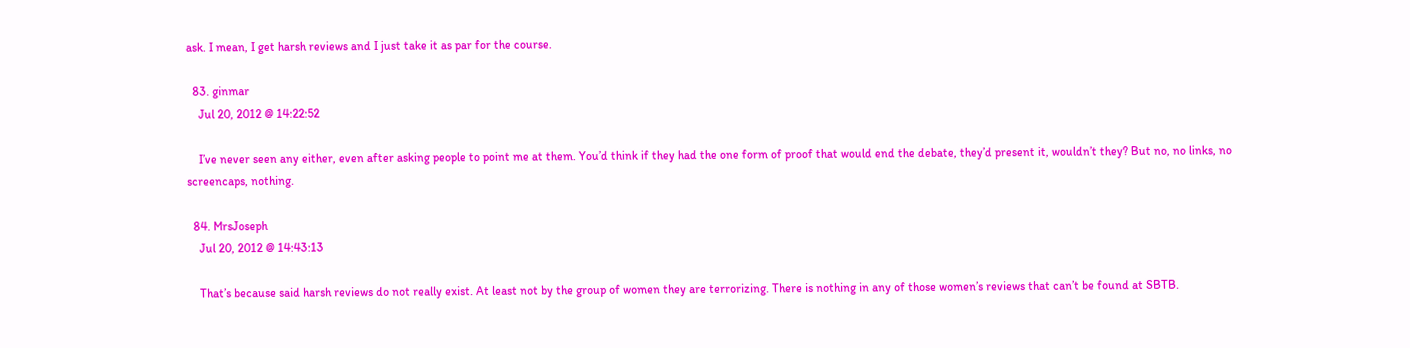ask. I mean, I get harsh reviews and I just take it as par for the course.

  83. ginmar
    Jul 20, 2012 @ 14:22:52

    I’ve never seen any either, even after asking people to point me at them. You’d think if they had the one form of proof that would end the debate, they’d present it, wouldn’t they? But no, no links, no screencaps, nothing.

  84. MrsJoseph
    Jul 20, 2012 @ 14:43:13

    That’s because said harsh reviews do not really exist. At least not by the group of women they are terrorizing. There is nothing in any of those women’s reviews that can’t be found at SBTB.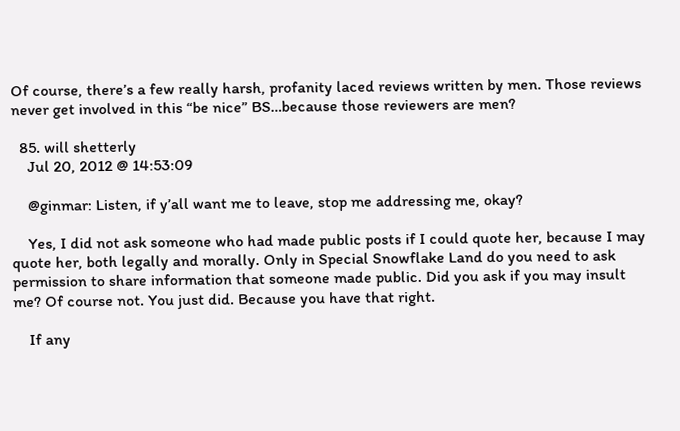Of course, there’s a few really harsh, profanity laced reviews written by men. Those reviews never get involved in this “be nice” BS…because those reviewers are men?

  85. will shetterly
    Jul 20, 2012 @ 14:53:09

    @ginmar: Listen, if y’all want me to leave, stop me addressing me, okay?

    Yes, I did not ask someone who had made public posts if I could quote her, because I may quote her, both legally and morally. Only in Special Snowflake Land do you need to ask permission to share information that someone made public. Did you ask if you may insult me? Of course not. You just did. Because you have that right.

    If any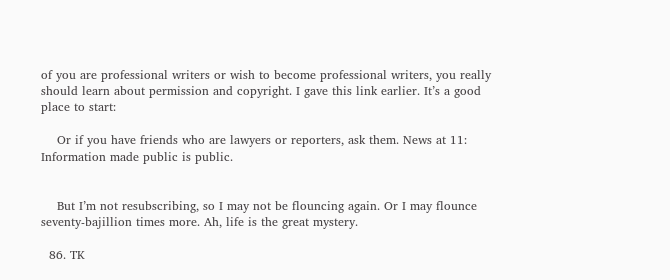of you are professional writers or wish to become professional writers, you really should learn about permission and copyright. I gave this link earlier. It’s a good place to start:

    Or if you have friends who are lawyers or reporters, ask them. News at 11: Information made public is public.


    But I’m not resubscribing, so I may not be flouncing again. Or I may flounce seventy-bajillion times more. Ah, life is the great mystery.

  86. TK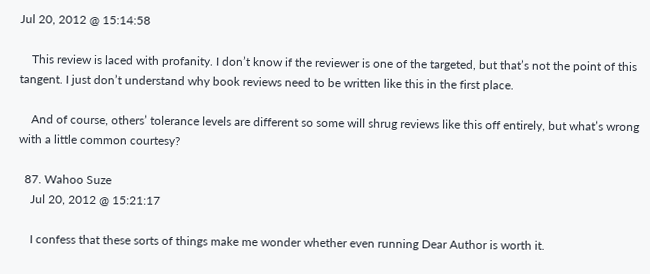Jul 20, 2012 @ 15:14:58

    This review is laced with profanity. I don’t know if the reviewer is one of the targeted, but that’s not the point of this tangent. I just don’t understand why book reviews need to be written like this in the first place.

    And of course, others’ tolerance levels are different so some will shrug reviews like this off entirely, but what’s wrong with a little common courtesy?

  87. Wahoo Suze
    Jul 20, 2012 @ 15:21:17

    I confess that these sorts of things make me wonder whether even running Dear Author is worth it.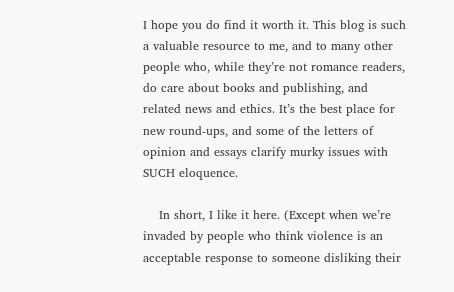I hope you do find it worth it. This blog is such a valuable resource to me, and to many other people who, while they’re not romance readers, do care about books and publishing, and related news and ethics. It’s the best place for new round-ups, and some of the letters of opinion and essays clarify murky issues with SUCH eloquence.

    In short, I like it here. (Except when we’re invaded by people who think violence is an acceptable response to someone disliking their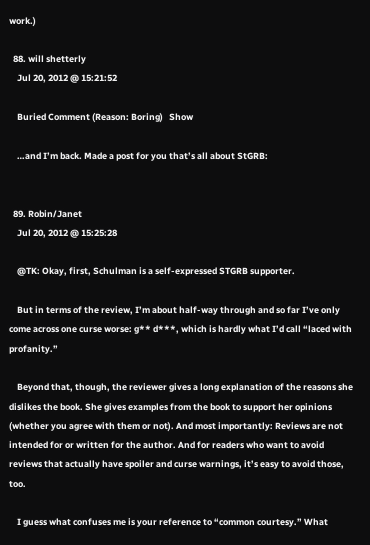work.)

  88. will shetterly
    Jul 20, 2012 @ 15:21:52

    Buried Comment (Reason: Boring)   Show

    …and I’m back. Made a post for you that’s all about StGRB:


  89. Robin/Janet
    Jul 20, 2012 @ 15:25:28

    @TK: Okay, first, Schulman is a self-expressed STGRB supporter.

    But in terms of the review, I’m about half-way through and so far I’ve only come across one curse worse: g** d***, which is hardly what I’d call “laced with profanity.”

    Beyond that, though, the reviewer gives a long explanation of the reasons she dislikes the book. She gives examples from the book to support her opinions (whether you agree with them or not). And most importantly: Reviews are not intended for or written for the author. And for readers who want to avoid reviews that actually have spoiler and curse warnings, it’s easy to avoid those, too.

    I guess what confuses me is your reference to “common courtesy.” What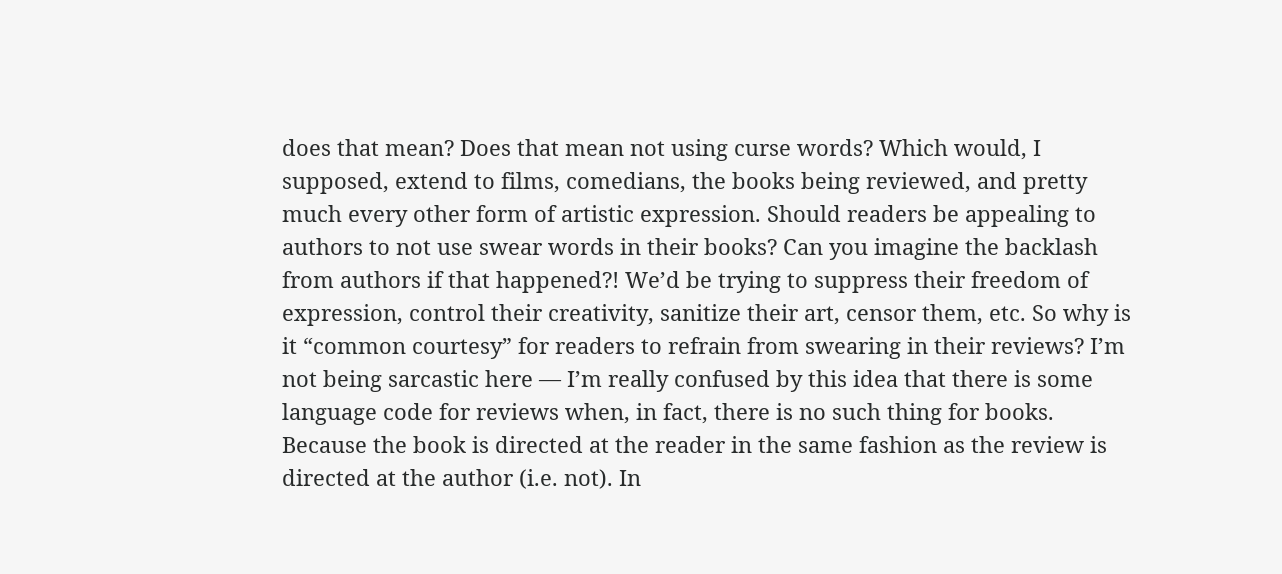does that mean? Does that mean not using curse words? Which would, I supposed, extend to films, comedians, the books being reviewed, and pretty much every other form of artistic expression. Should readers be appealing to authors to not use swear words in their books? Can you imagine the backlash from authors if that happened?! We’d be trying to suppress their freedom of expression, control their creativity, sanitize their art, censor them, etc. So why is it “common courtesy” for readers to refrain from swearing in their reviews? I’m not being sarcastic here — I’m really confused by this idea that there is some language code for reviews when, in fact, there is no such thing for books. Because the book is directed at the reader in the same fashion as the review is directed at the author (i.e. not). In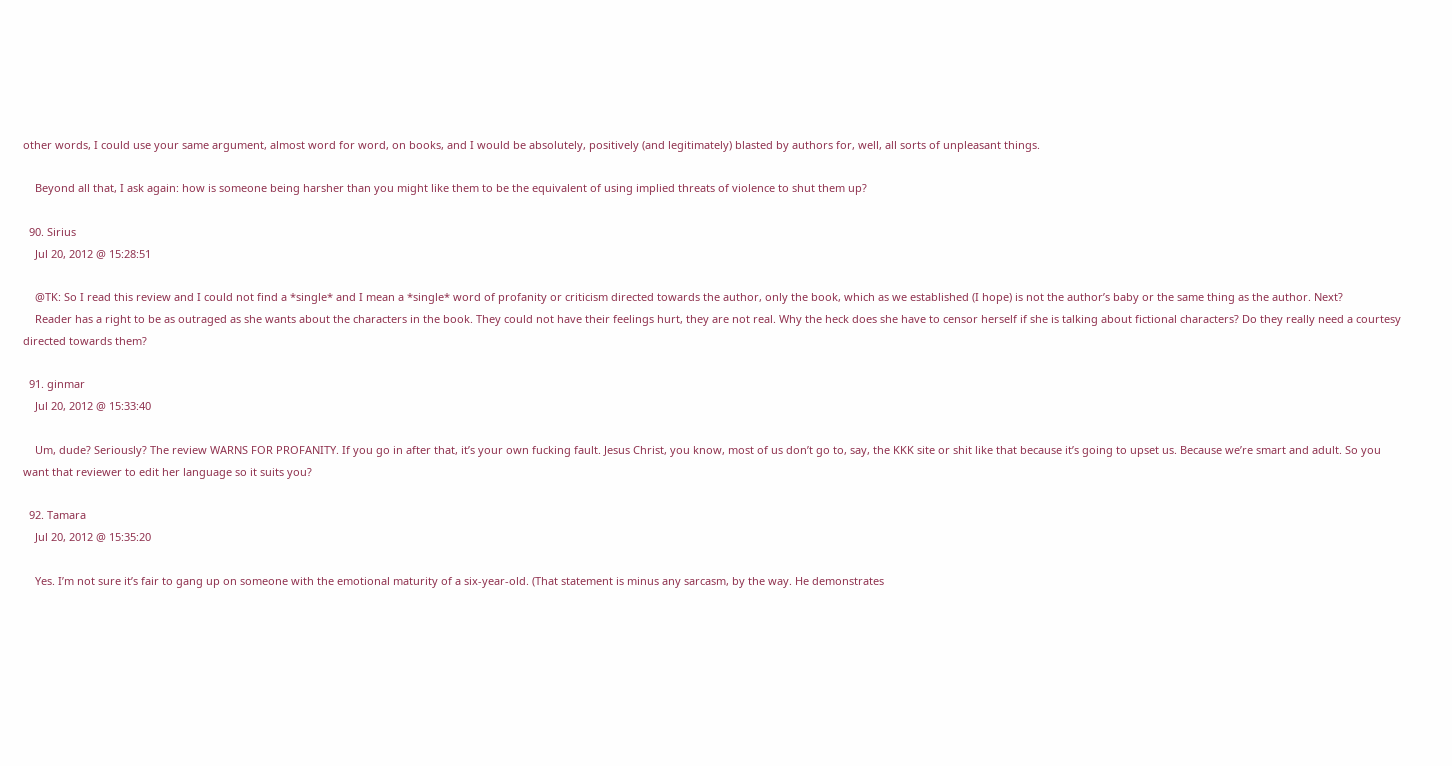other words, I could use your same argument, almost word for word, on books, and I would be absolutely, positively (and legitimately) blasted by authors for, well, all sorts of unpleasant things.

    Beyond all that, I ask again: how is someone being harsher than you might like them to be the equivalent of using implied threats of violence to shut them up?

  90. Sirius
    Jul 20, 2012 @ 15:28:51

    @TK: So I read this review and I could not find a *single* and I mean a *single* word of profanity or criticism directed towards the author, only the book, which as we established (I hope) is not the author’s baby or the same thing as the author. Next?
    Reader has a right to be as outraged as she wants about the characters in the book. They could not have their feelings hurt, they are not real. Why the heck does she have to censor herself if she is talking about fictional characters? Do they really need a courtesy directed towards them?

  91. ginmar
    Jul 20, 2012 @ 15:33:40

    Um, dude? Seriously? The review WARNS FOR PROFANITY. If you go in after that, it’s your own fucking fault. Jesus Christ, you know, most of us don’t go to, say, the KKK site or shit like that because it’s going to upset us. Because we’re smart and adult. So you want that reviewer to edit her language so it suits you?

  92. Tamara
    Jul 20, 2012 @ 15:35:20

    Yes. I’m not sure it’s fair to gang up on someone with the emotional maturity of a six-year-old. (That statement is minus any sarcasm, by the way. He demonstrates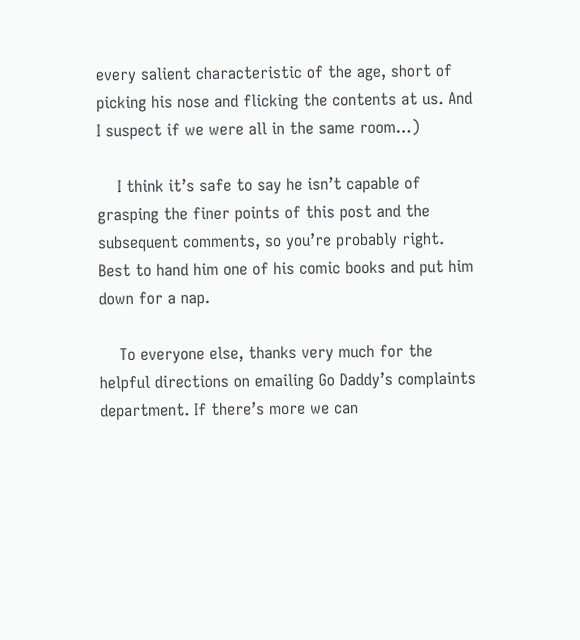every salient characteristic of the age, short of picking his nose and flicking the contents at us. And I suspect if we were all in the same room…)

    I think it’s safe to say he isn’t capable of grasping the finer points of this post and the subsequent comments, so you’re probably right. Best to hand him one of his comic books and put him down for a nap.

    To everyone else, thanks very much for the helpful directions on emailing Go Daddy’s complaints department. If there’s more we can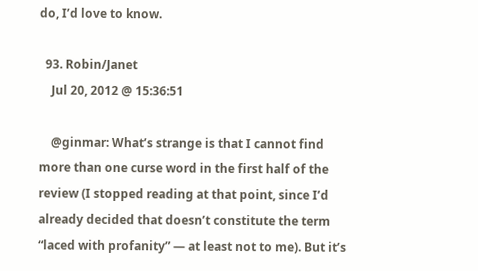do, I’d love to know.

  93. Robin/Janet
    Jul 20, 2012 @ 15:36:51

    @ginmar: What’s strange is that I cannot find more than one curse word in the first half of the review (I stopped reading at that point, since I’d already decided that doesn’t constitute the term “laced with profanity” — at least not to me). But it’s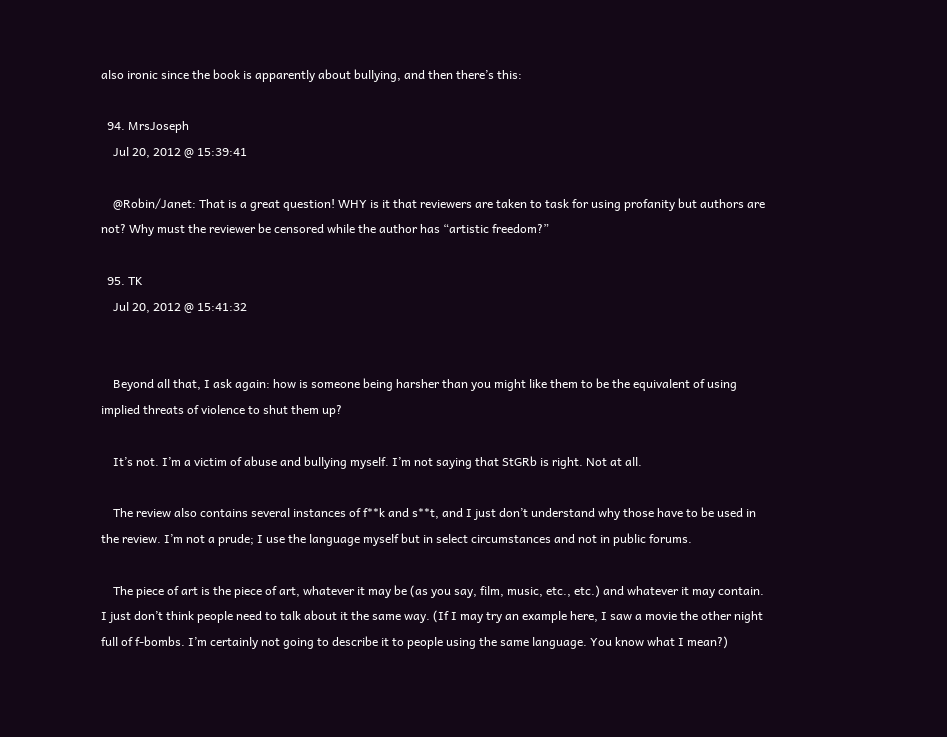also ironic since the book is apparently about bullying, and then there’s this:

  94. MrsJoseph
    Jul 20, 2012 @ 15:39:41

    @Robin/Janet: That is a great question! WHY is it that reviewers are taken to task for using profanity but authors are not? Why must the reviewer be censored while the author has “artistic freedom?”

  95. TK
    Jul 20, 2012 @ 15:41:32


    Beyond all that, I ask again: how is someone being harsher than you might like them to be the equivalent of using implied threats of violence to shut them up?

    It’s not. I’m a victim of abuse and bullying myself. I’m not saying that StGRb is right. Not at all.

    The review also contains several instances of f**k and s**t, and I just don’t understand why those have to be used in the review. I’m not a prude; I use the language myself but in select circumstances and not in public forums.

    The piece of art is the piece of art, whatever it may be (as you say, film, music, etc., etc.) and whatever it may contain. I just don’t think people need to talk about it the same way. (If I may try an example here, I saw a movie the other night full of f-bombs. I’m certainly not going to describe it to people using the same language. You know what I mean?)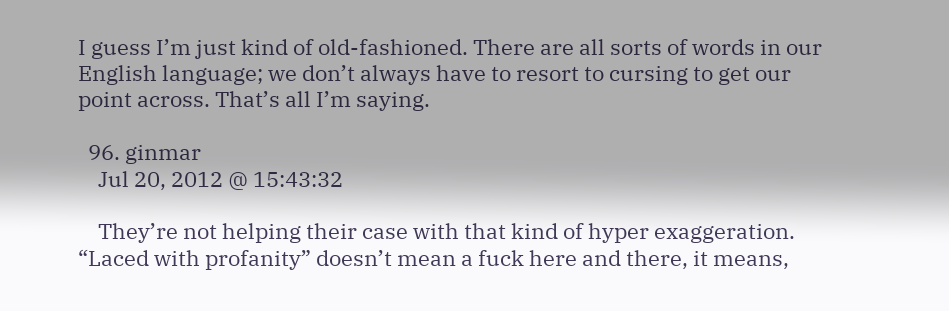I guess I’m just kind of old-fashioned. There are all sorts of words in our English language; we don’t always have to resort to cursing to get our point across. That’s all I’m saying.

  96. ginmar
    Jul 20, 2012 @ 15:43:32

    They’re not helping their case with that kind of hyper exaggeration. “Laced with profanity” doesn’t mean a fuck here and there, it means,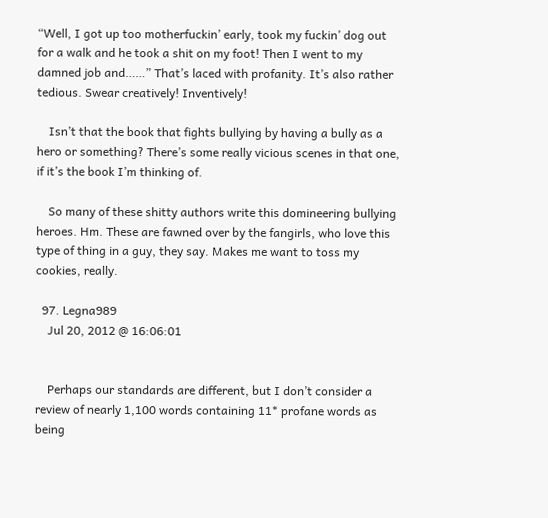“Well, I got up too motherfuckin’ early, took my fuckin’ dog out for a walk and he took a shit on my foot! Then I went to my damned job and……” That’s laced with profanity. It’s also rather tedious. Swear creatively! Inventively!

    Isn’t that the book that fights bullying by having a bully as a hero or something? There’s some really vicious scenes in that one, if it’s the book I’m thinking of.

    So many of these shitty authors write this domineering bullying heroes. Hm. These are fawned over by the fangirls, who love this type of thing in a guy, they say. Makes me want to toss my cookies, really.

  97. Legna989
    Jul 20, 2012 @ 16:06:01


    Perhaps our standards are different, but I don’t consider a review of nearly 1,100 words containing 11* profane words as being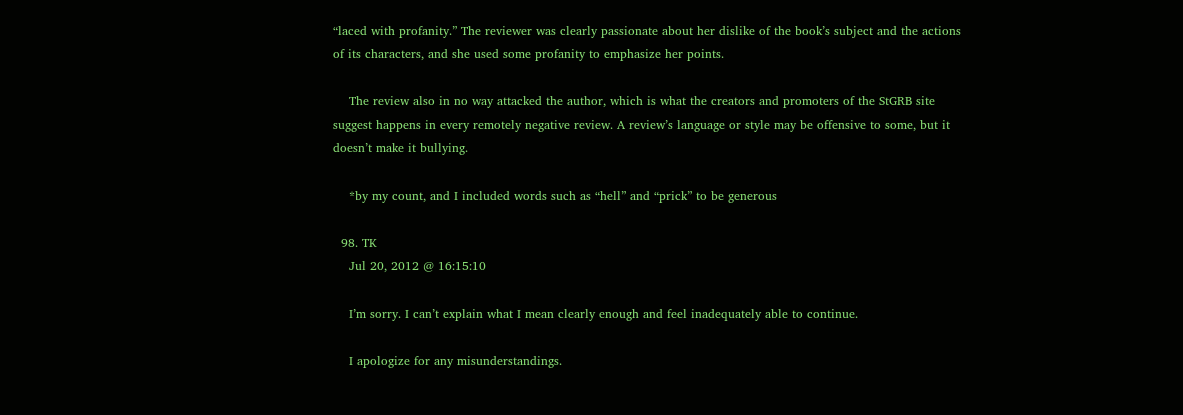“laced with profanity.” The reviewer was clearly passionate about her dislike of the book’s subject and the actions of its characters, and she used some profanity to emphasize her points.

    The review also in no way attacked the author, which is what the creators and promoters of the StGRB site suggest happens in every remotely negative review. A review’s language or style may be offensive to some, but it doesn’t make it bullying.

    *by my count, and I included words such as “hell” and “prick” to be generous

  98. TK
    Jul 20, 2012 @ 16:15:10

    I’m sorry. I can’t explain what I mean clearly enough and feel inadequately able to continue.

    I apologize for any misunderstandings.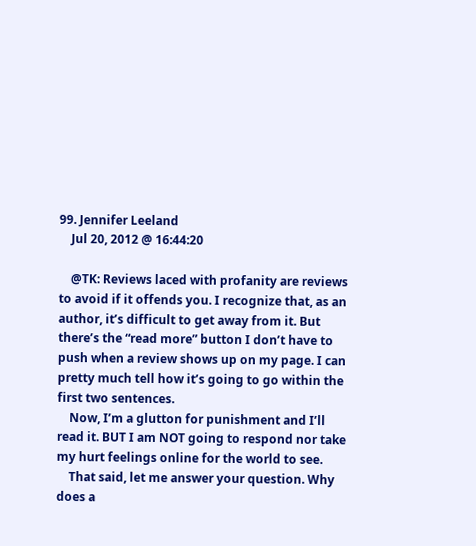99. Jennifer Leeland
    Jul 20, 2012 @ 16:44:20

    @TK: Reviews laced with profanity are reviews to avoid if it offends you. I recognize that, as an author, it’s difficult to get away from it. But there’s the “read more” button I don’t have to push when a review shows up on my page. I can pretty much tell how it’s going to go within the first two sentences.
    Now, I’m a glutton for punishment and I’ll read it. BUT I am NOT going to respond nor take my hurt feelings online for the world to see.
    That said, let me answer your question. Why does a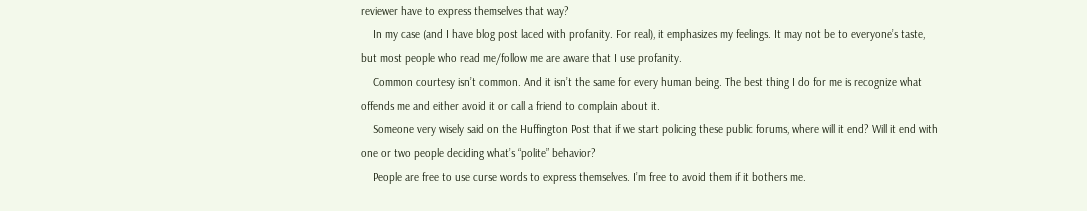reviewer have to express themselves that way?
    In my case (and I have blog post laced with profanity. For real), it emphasizes my feelings. It may not be to everyone’s taste, but most people who read me/follow me are aware that I use profanity.
    Common courtesy isn’t common. And it isn’t the same for every human being. The best thing I do for me is recognize what offends me and either avoid it or call a friend to complain about it.
    Someone very wisely said on the Huffington Post that if we start policing these public forums, where will it end? Will it end with one or two people deciding what’s “polite” behavior?
    People are free to use curse words to express themselves. I’m free to avoid them if it bothers me.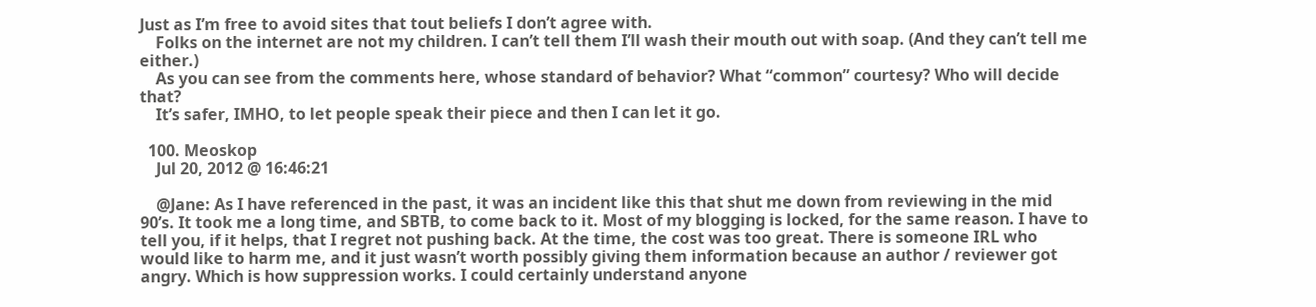Just as I’m free to avoid sites that tout beliefs I don’t agree with.
    Folks on the internet are not my children. I can’t tell them I’ll wash their mouth out with soap. (And they can’t tell me either.)
    As you can see from the comments here, whose standard of behavior? What “common” courtesy? Who will decide that?
    It’s safer, IMHO, to let people speak their piece and then I can let it go.

  100. Meoskop
    Jul 20, 2012 @ 16:46:21

    @Jane: As I have referenced in the past, it was an incident like this that shut me down from reviewing in the mid 90’s. It took me a long time, and SBTB, to come back to it. Most of my blogging is locked, for the same reason. I have to tell you, if it helps, that I regret not pushing back. At the time, the cost was too great. There is someone IRL who would like to harm me, and it just wasn’t worth possibly giving them information because an author / reviewer got angry. Which is how suppression works. I could certainly understand anyone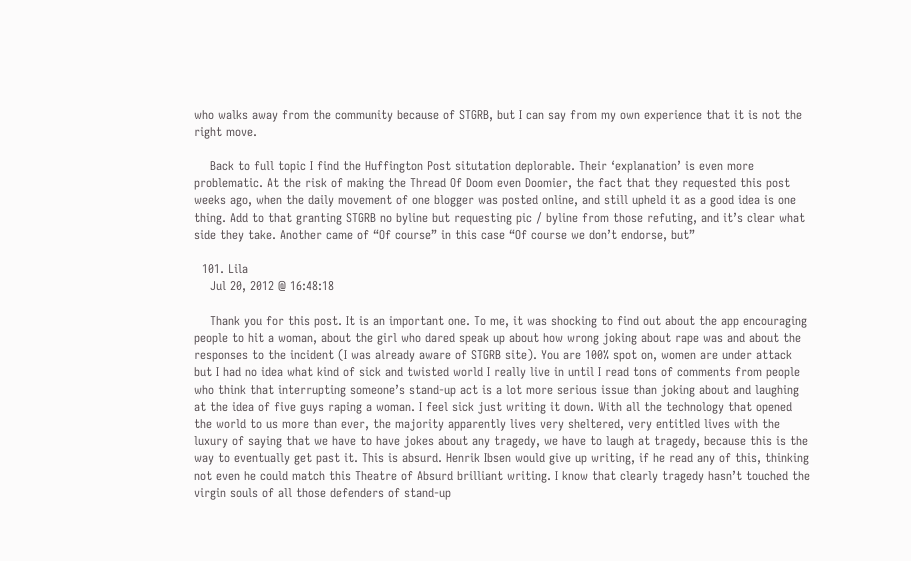who walks away from the community because of STGRB, but I can say from my own experience that it is not the right move.

    Back to full topic I find the Huffington Post situtation deplorable. Their ‘explanation’ is even more problematic. At the risk of making the Thread Of Doom even Doomier, the fact that they requested this post weeks ago, when the daily movement of one blogger was posted online, and still upheld it as a good idea is one thing. Add to that granting STGRB no byline but requesting pic / byline from those refuting, and it’s clear what side they take. Another came of “Of course” in this case “Of course we don’t endorse, but”

  101. Lila
    Jul 20, 2012 @ 16:48:18

    Thank you for this post. It is an important one. To me, it was shocking to find out about the app encouraging people to hit a woman, about the girl who dared speak up about how wrong joking about rape was and about the responses to the incident (I was already aware of STGRB site). You are 100% spot on, women are under attack but I had no idea what kind of sick and twisted world I really live in until I read tons of comments from people who think that interrupting someone’s stand-up act is a lot more serious issue than joking about and laughing at the idea of five guys raping a woman. I feel sick just writing it down. With all the technology that opened the world to us more than ever, the majority apparently lives very sheltered, very entitled lives with the luxury of saying that we have to have jokes about any tragedy, we have to laugh at tragedy, because this is the way to eventually get past it. This is absurd. Henrik Ibsen would give up writing, if he read any of this, thinking not even he could match this Theatre of Absurd brilliant writing. I know that clearly tragedy hasn’t touched the virgin souls of all those defenders of stand-up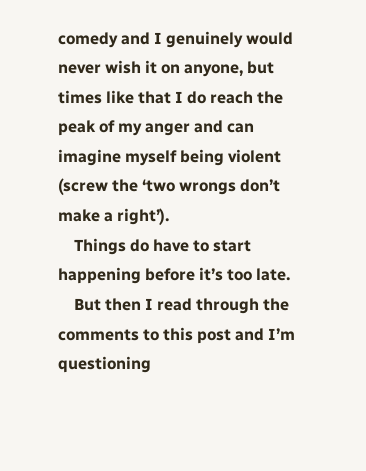comedy and I genuinely would never wish it on anyone, but times like that I do reach the peak of my anger and can imagine myself being violent (screw the ‘two wrongs don’t make a right’).
    Things do have to start happening before it’s too late.
    But then I read through the comments to this post and I’m questioning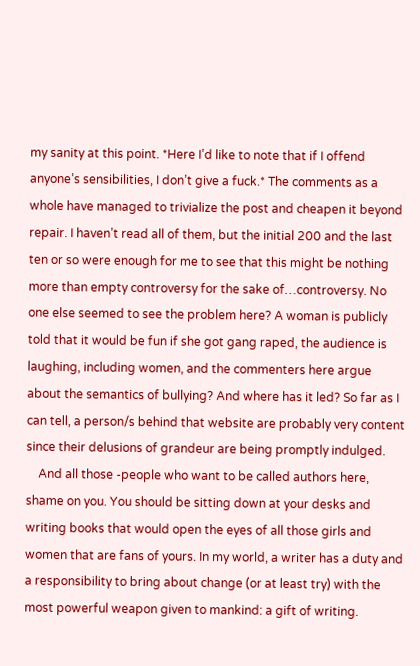my sanity at this point. *Here I’d like to note that if I offend anyone’s sensibilities, I don’t give a fuck.* The comments as a whole have managed to trivialize the post and cheapen it beyond repair. I haven’t read all of them, but the initial 200 and the last ten or so were enough for me to see that this might be nothing more than empty controversy for the sake of…controversy. No one else seemed to see the problem here? A woman is publicly told that it would be fun if she got gang raped, the audience is laughing, including women, and the commenters here argue about the semantics of bullying? And where has it led? So far as I can tell, a person/s behind that website are probably very content since their delusions of grandeur are being promptly indulged.
    And all those -people who want to be called authors here, shame on you. You should be sitting down at your desks and writing books that would open the eyes of all those girls and women that are fans of yours. In my world, a writer has a duty and a responsibility to bring about change (or at least try) with the most powerful weapon given to mankind: a gift of writing.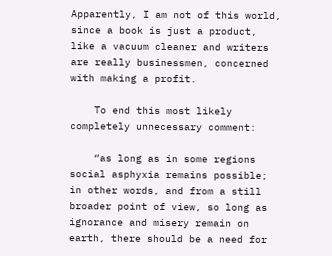Apparently, I am not of this world, since a book is just a product, like a vacuum cleaner and writers are really businessmen, concerned with making a profit.

    To end this most likely completely unnecessary comment:

    “as long as in some regions social asphyxia remains possible; in other words, and from a still broader point of view, so long as ignorance and misery remain on earth, there should be a need for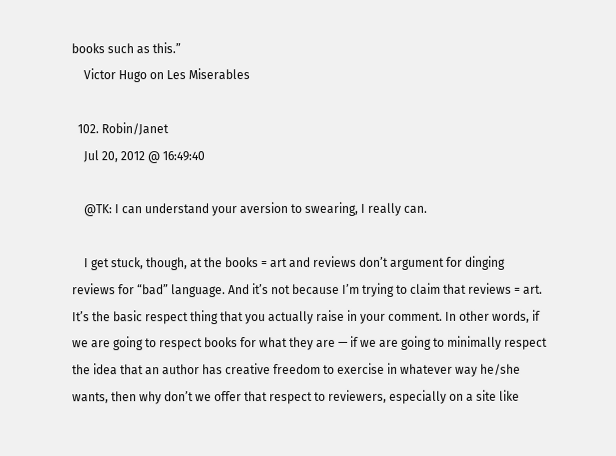books such as this.”
    Victor Hugo on Les Miserables

  102. Robin/Janet
    Jul 20, 2012 @ 16:49:40

    @TK: I can understand your aversion to swearing, I really can.

    I get stuck, though, at the books = art and reviews don’t argument for dinging reviews for “bad” language. And it’s not because I’m trying to claim that reviews = art. It’s the basic respect thing that you actually raise in your comment. In other words, if we are going to respect books for what they are — if we are going to minimally respect the idea that an author has creative freedom to exercise in whatever way he/she wants, then why don’t we offer that respect to reviewers, especially on a site like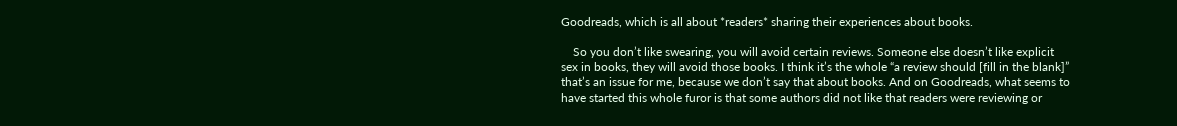Goodreads, which is all about *readers* sharing their experiences about books.

    So you don’t like swearing, you will avoid certain reviews. Someone else doesn’t like explicit sex in books, they will avoid those books. I think it’s the whole “a review should [fill in the blank]” that’s an issue for me, because we don’t say that about books. And on Goodreads, what seems to have started this whole furor is that some authors did not like that readers were reviewing or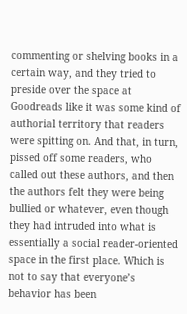commenting or shelving books in a certain way, and they tried to preside over the space at Goodreads like it was some kind of authorial territory that readers were spitting on. And that, in turn, pissed off some readers, who called out these authors, and then the authors felt they were being bullied or whatever, even though they had intruded into what is essentially a social reader-oriented space in the first place. Which is not to say that everyone’s behavior has been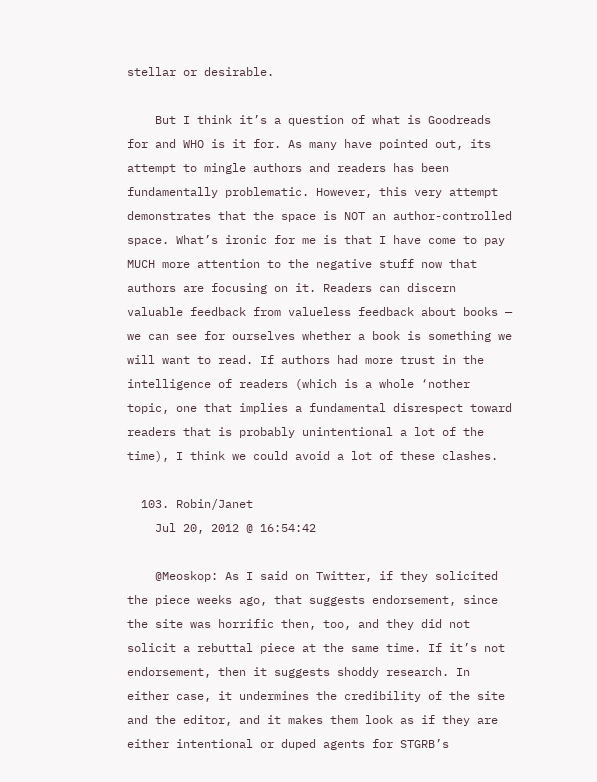stellar or desirable.

    But I think it’s a question of what is Goodreads for and WHO is it for. As many have pointed out, its attempt to mingle authors and readers has been fundamentally problematic. However, this very attempt demonstrates that the space is NOT an author-controlled space. What’s ironic for me is that I have come to pay MUCH more attention to the negative stuff now that authors are focusing on it. Readers can discern valuable feedback from valueless feedback about books — we can see for ourselves whether a book is something we will want to read. If authors had more trust in the intelligence of readers (which is a whole ‘nother topic, one that implies a fundamental disrespect toward readers that is probably unintentional a lot of the time), I think we could avoid a lot of these clashes.

  103. Robin/Janet
    Jul 20, 2012 @ 16:54:42

    @Meoskop: As I said on Twitter, if they solicited the piece weeks ago, that suggests endorsement, since the site was horrific then, too, and they did not solicit a rebuttal piece at the same time. If it’s not endorsement, then it suggests shoddy research. In either case, it undermines the credibility of the site and the editor, and it makes them look as if they are either intentional or duped agents for STGRB’s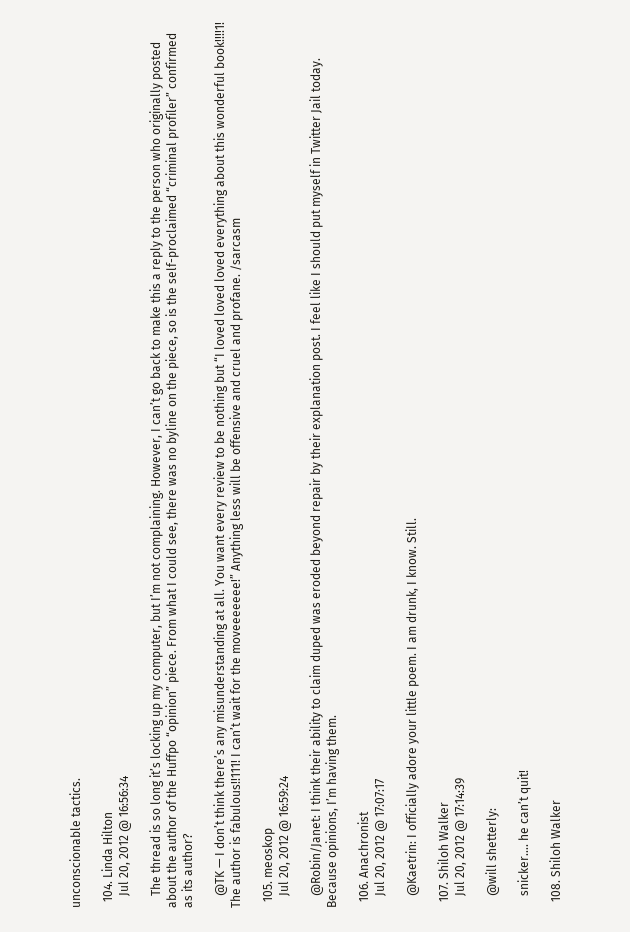unconscionable tactics.

  104. Linda Hilton
    Jul 20, 2012 @ 16:56:34

    The thread is so long it’s locking up my computer, but I’m not complaining. However, I can’t go back to make this a reply to the person who originally posted about the author of the Huffpo “opinion” piece. From what I could see, there was no byline on the piece, so is the self-proclaimed “criminal profiler” confirmed as its author?

    @TK — I don’t think there’s any misunderstanding at all. You want every review to be nothing but “I loved loved loved everything about this wonderful book!!!!1! The author is fabulous!!111! I can’t wait for the moveeeeeee!” Anything less will be offensive and cruel and profane. /sarcasm

  105. meoskop
    Jul 20, 2012 @ 16:59:24

    @Robin/Janet: I think their ability to claim duped was eroded beyond repair by their explanation post. I feel like I should put myself in Twitter Jail today. Because opinions, I’m having them.

  106. Anachronist
    Jul 20, 2012 @ 17:07:17

    @Kaetrin: I officially adore your little poem. I am drunk, I know. Still.

  107. Shiloh Walker
    Jul 20, 2012 @ 17:14:39

    @will shetterly:

    snicker…. he can’t quit!

  108. Shiloh Walker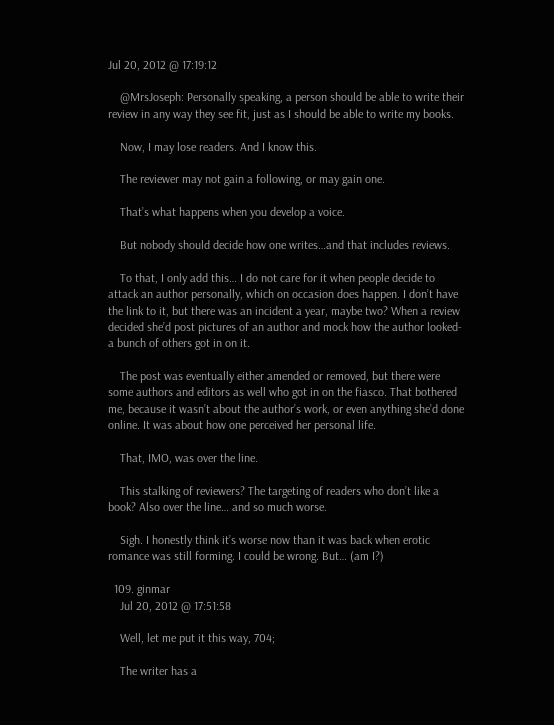Jul 20, 2012 @ 17:19:12

    @MrsJoseph: Personally speaking, a person should be able to write their review in any way they see fit, just as I should be able to write my books.

    Now, I may lose readers. And I know this.

    The reviewer may not gain a following, or may gain one.

    That’s what happens when you develop a voice.

    But nobody should decide how one writes…and that includes reviews.

    To that, I only add this… I do not care for it when people decide to attack an author personally, which on occasion does happen. I don’t have the link to it, but there was an incident a year, maybe two? When a review decided she’d post pictures of an author and mock how the author looked-a bunch of others got in on it.

    The post was eventually either amended or removed, but there were some authors and editors as well who got in on the fiasco. That bothered me, because it wasn’t about the author’s work, or even anything she’d done online. It was about how one perceived her personal life.

    That, IMO, was over the line.

    This stalking of reviewers? The targeting of readers who don’t like a book? Also over the line… and so much worse.

    Sigh. I honestly think it’s worse now than it was back when erotic romance was still forming. I could be wrong. But… (am I?)

  109. ginmar
    Jul 20, 2012 @ 17:51:58

    Well, let me put it this way, 704;

    The writer has a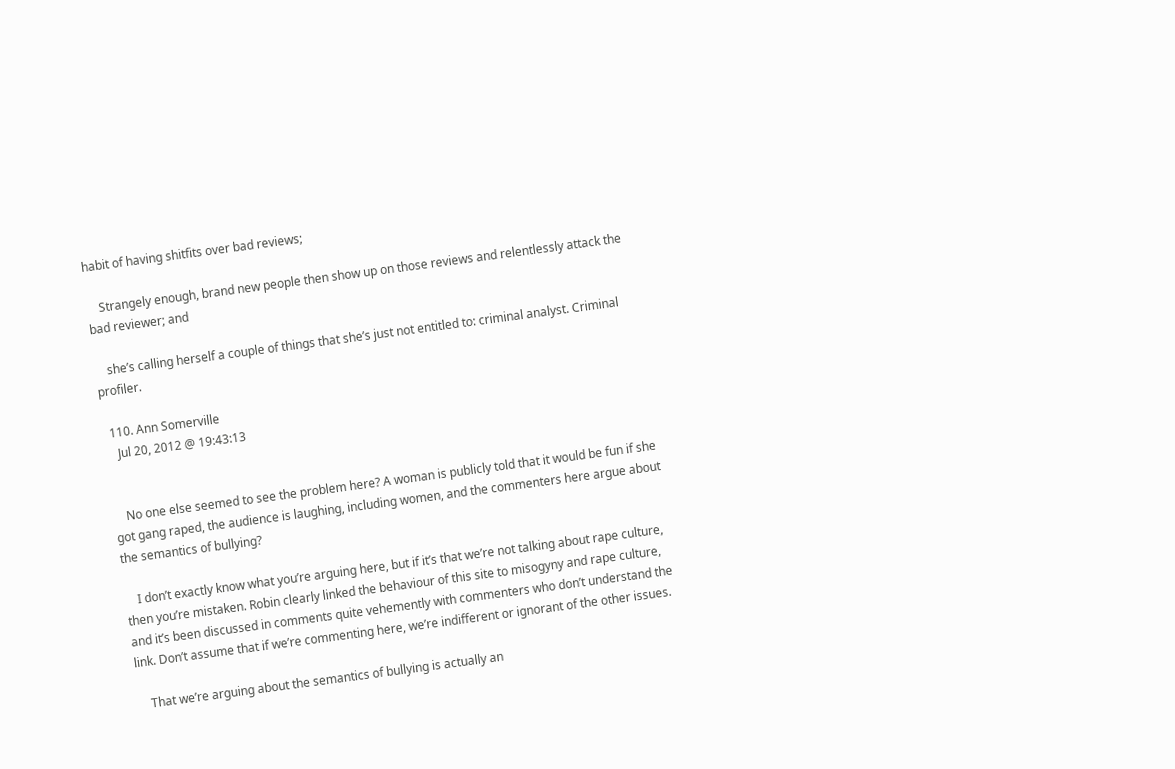habit of having shitfits over bad reviews;

    Strangely enough, brand new people then show up on those reviews and relentlessly attack the bad reviewer; and

    she’s calling herself a couple of things that she’s just not entitled to: criminal analyst. Criminal profiler.

  110. Ann Somerville
    Jul 20, 2012 @ 19:43:13


    No one else seemed to see the problem here? A woman is publicly told that it would be fun if she got gang raped, the audience is laughing, including women, and the commenters here argue about the semantics of bullying?

    I don’t exactly know what you’re arguing here, but if it’s that we’re not talking about rape culture, then you’re mistaken. Robin clearly linked the behaviour of this site to misogyny and rape culture, and it’s been discussed in comments quite vehemently with commenters who don’t understand the link. Don’t assume that if we’re commenting here, we’re indifferent or ignorant of the other issues.

    That we’re arguing about the semantics of bullying is actually an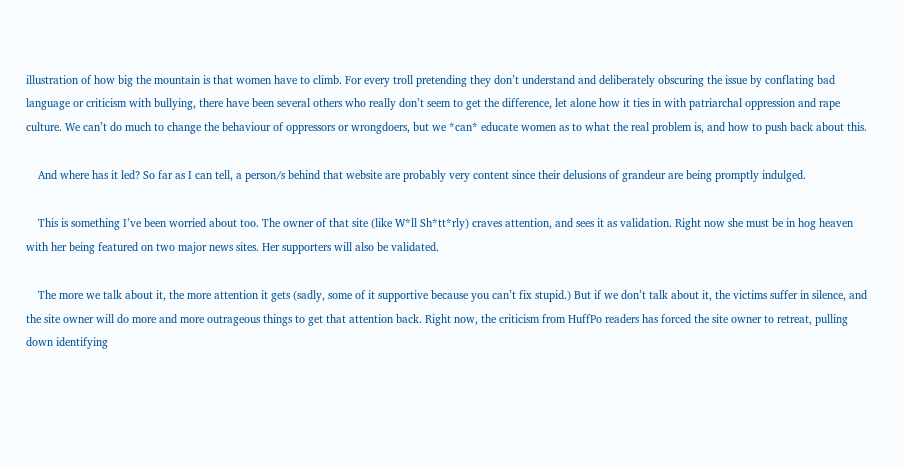illustration of how big the mountain is that women have to climb. For every troll pretending they don’t understand and deliberately obscuring the issue by conflating bad language or criticism with bullying, there have been several others who really don’t seem to get the difference, let alone how it ties in with patriarchal oppression and rape culture. We can’t do much to change the behaviour of oppressors or wrongdoers, but we *can* educate women as to what the real problem is, and how to push back about this.

    And where has it led? So far as I can tell, a person/s behind that website are probably very content since their delusions of grandeur are being promptly indulged.

    This is something I’ve been worried about too. The owner of that site (like W*ll Sh*tt*rly) craves attention, and sees it as validation. Right now she must be in hog heaven with her being featured on two major news sites. Her supporters will also be validated.

    The more we talk about it, the more attention it gets (sadly, some of it supportive because you can’t fix stupid.) But if we don’t talk about it, the victims suffer in silence, and the site owner will do more and more outrageous things to get that attention back. Right now, the criticism from HuffPo readers has forced the site owner to retreat, pulling down identifying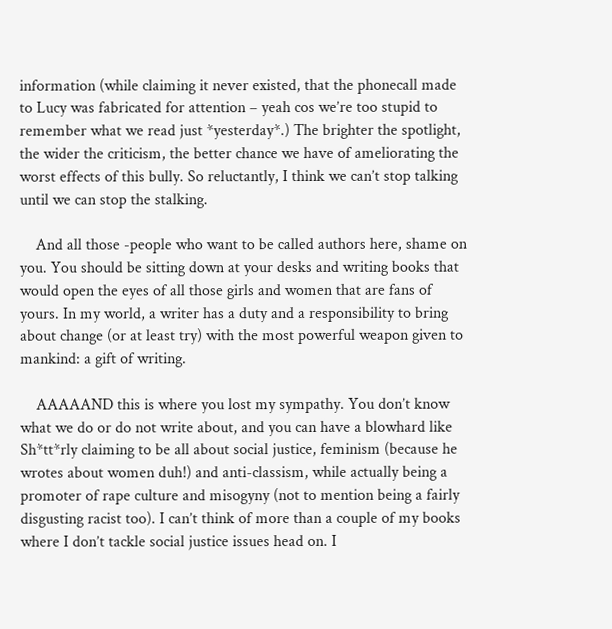information (while claiming it never existed, that the phonecall made to Lucy was fabricated for attention – yeah cos we’re too stupid to remember what we read just *yesterday*.) The brighter the spotlight, the wider the criticism, the better chance we have of ameliorating the worst effects of this bully. So reluctantly, I think we can’t stop talking until we can stop the stalking.

    And all those -people who want to be called authors here, shame on you. You should be sitting down at your desks and writing books that would open the eyes of all those girls and women that are fans of yours. In my world, a writer has a duty and a responsibility to bring about change (or at least try) with the most powerful weapon given to mankind: a gift of writing.

    AAAAAND this is where you lost my sympathy. You don’t know what we do or do not write about, and you can have a blowhard like Sh*tt*rly claiming to be all about social justice, feminism (because he wrotes about women duh!) and anti-classism, while actually being a promoter of rape culture and misogyny (not to mention being a fairly disgusting racist too). I can’t think of more than a couple of my books where I don’t tackle social justice issues head on. I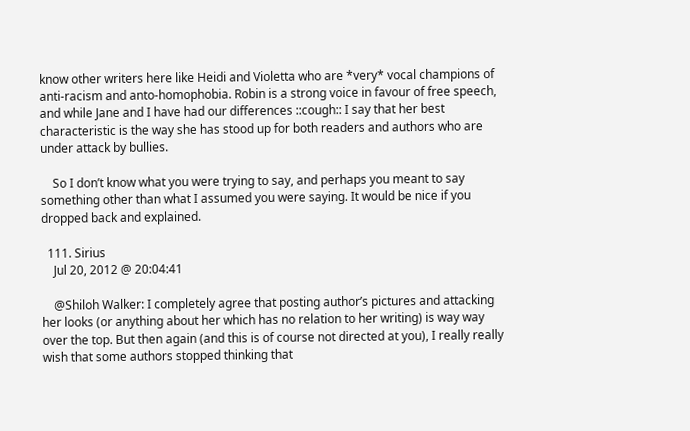know other writers here like Heidi and Violetta who are *very* vocal champions of anti-racism and anto-homophobia. Robin is a strong voice in favour of free speech, and while Jane and I have had our differences ::cough:: I say that her best characteristic is the way she has stood up for both readers and authors who are under attack by bullies.

    So I don’t know what you were trying to say, and perhaps you meant to say something other than what I assumed you were saying. It would be nice if you dropped back and explained.

  111. Sirius
    Jul 20, 2012 @ 20:04:41

    @Shiloh Walker: I completely agree that posting author’s pictures and attacking her looks (or anything about her which has no relation to her writing) is way way over the top. But then again (and this is of course not directed at you), I really really wish that some authors stopped thinking that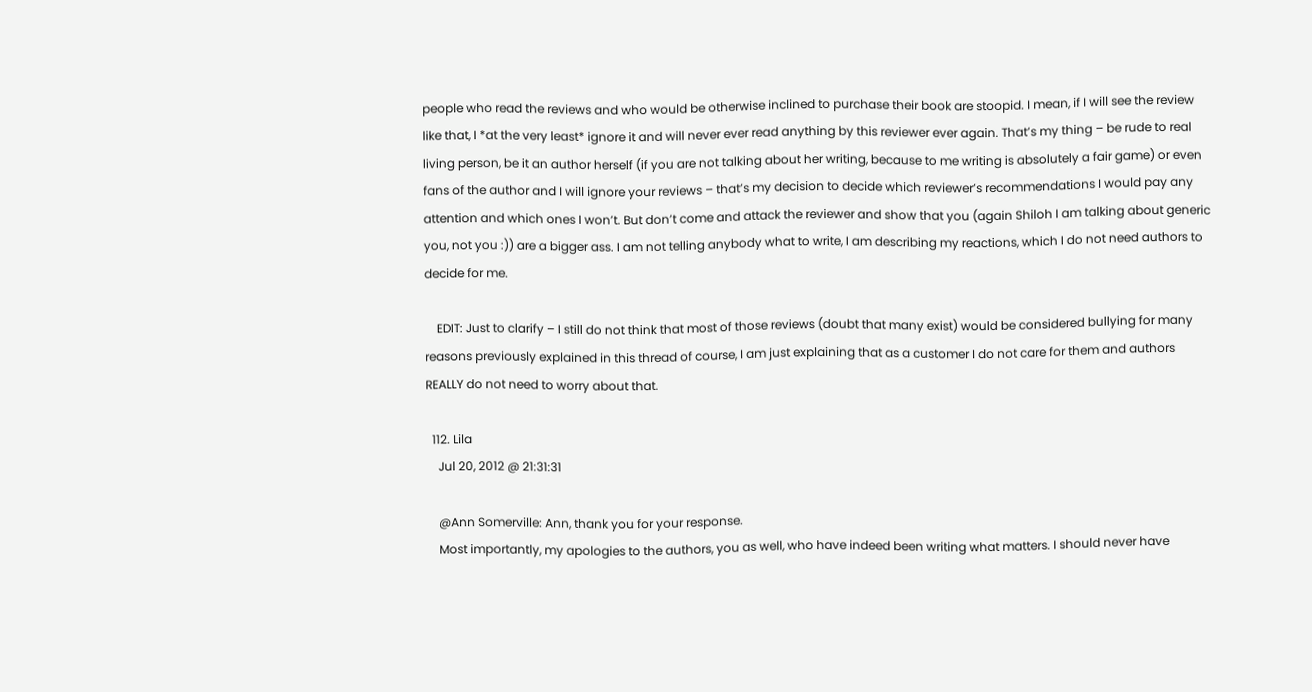people who read the reviews and who would be otherwise inclined to purchase their book are stoopid. I mean, if I will see the review like that, I *at the very least* ignore it and will never ever read anything by this reviewer ever again. That’s my thing – be rude to real living person, be it an author herself (if you are not talking about her writing, because to me writing is absolutely a fair game) or even fans of the author and I will ignore your reviews – that’s my decision to decide which reviewer’s recommendations I would pay any attention and which ones I won’t. But don’t come and attack the reviewer and show that you (again Shiloh I am talking about generic you, not you :)) are a bigger ass. I am not telling anybody what to write, I am describing my reactions, which I do not need authors to decide for me.

    EDIT: Just to clarify – I still do not think that most of those reviews (doubt that many exist) would be considered bullying for many reasons previously explained in this thread of course, I am just explaining that as a customer I do not care for them and authors REALLY do not need to worry about that.

  112. Lila
    Jul 20, 2012 @ 21:31:31

    @Ann Somerville: Ann, thank you for your response.
    Most importantly, my apologies to the authors, you as well, who have indeed been writing what matters. I should never have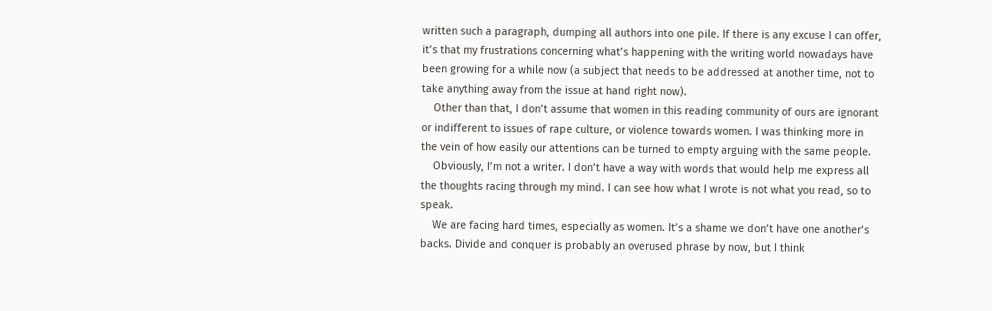written such a paragraph, dumping all authors into one pile. If there is any excuse I can offer, it’s that my frustrations concerning what’s happening with the writing world nowadays have been growing for a while now (a subject that needs to be addressed at another time, not to take anything away from the issue at hand right now).
    Other than that, I don’t assume that women in this reading community of ours are ignorant or indifferent to issues of rape culture, or violence towards women. I was thinking more in the vein of how easily our attentions can be turned to empty arguing with the same people.
    Obviously, I’m not a writer. I don’t have a way with words that would help me express all the thoughts racing through my mind. I can see how what I wrote is not what you read, so to speak.
    We are facing hard times, especially as women. It’s a shame we don’t have one another’s backs. Divide and conquer is probably an overused phrase by now, but I think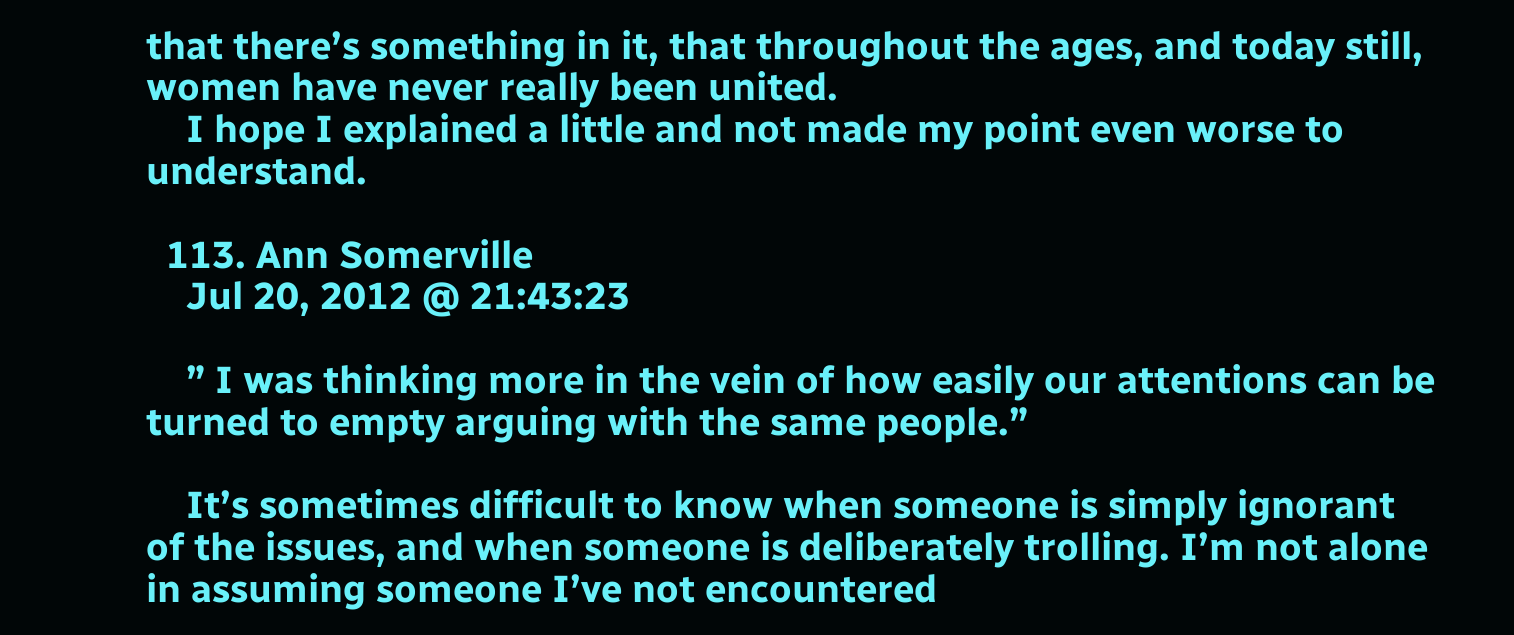that there’s something in it, that throughout the ages, and today still, women have never really been united.
    I hope I explained a little and not made my point even worse to understand.

  113. Ann Somerville
    Jul 20, 2012 @ 21:43:23

    ” I was thinking more in the vein of how easily our attentions can be turned to empty arguing with the same people.”

    It’s sometimes difficult to know when someone is simply ignorant of the issues, and when someone is deliberately trolling. I’m not alone in assuming someone I’ve not encountered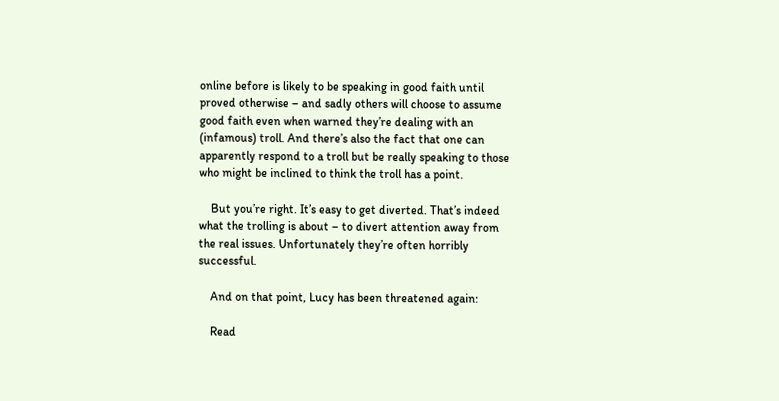online before is likely to be speaking in good faith until proved otherwise – and sadly others will choose to assume good faith even when warned they’re dealing with an (infamous) troll. And there’s also the fact that one can apparently respond to a troll but be really speaking to those who might be inclined to think the troll has a point.

    But you’re right. It’s easy to get diverted. That’s indeed what the trolling is about – to divert attention away from the real issues. Unfortunately they’re often horribly successful.

    And on that point, Lucy has been threatened again:

    Read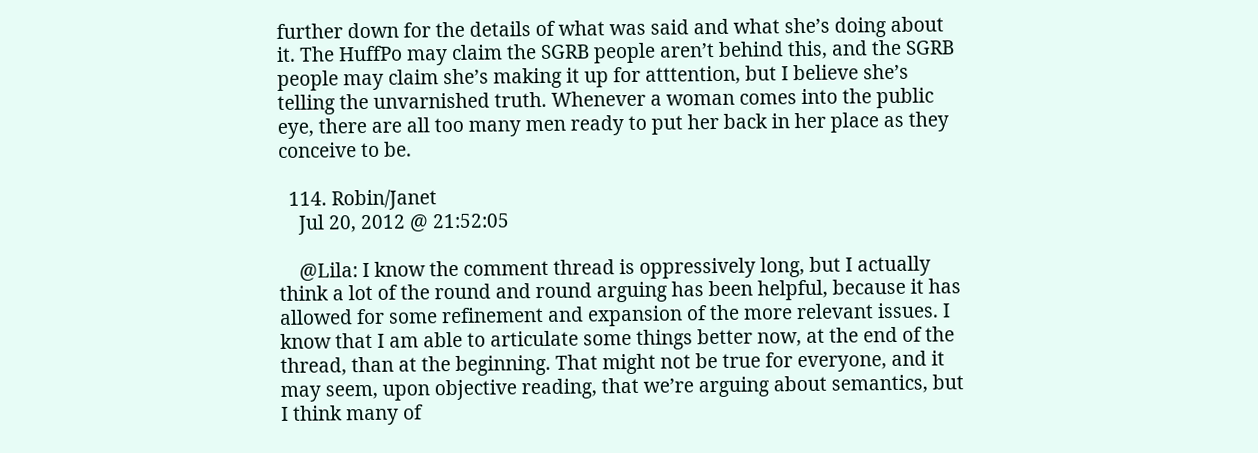further down for the details of what was said and what she’s doing about it. The HuffPo may claim the SGRB people aren’t behind this, and the SGRB people may claim she’s making it up for atttention, but I believe she’s telling the unvarnished truth. Whenever a woman comes into the public eye, there are all too many men ready to put her back in her place as they conceive to be.

  114. Robin/Janet
    Jul 20, 2012 @ 21:52:05

    @Lila: I know the comment thread is oppressively long, but I actually think a lot of the round and round arguing has been helpful, because it has allowed for some refinement and expansion of the more relevant issues. I know that I am able to articulate some things better now, at the end of the thread, than at the beginning. That might not be true for everyone, and it may seem, upon objective reading, that we’re arguing about semantics, but I think many of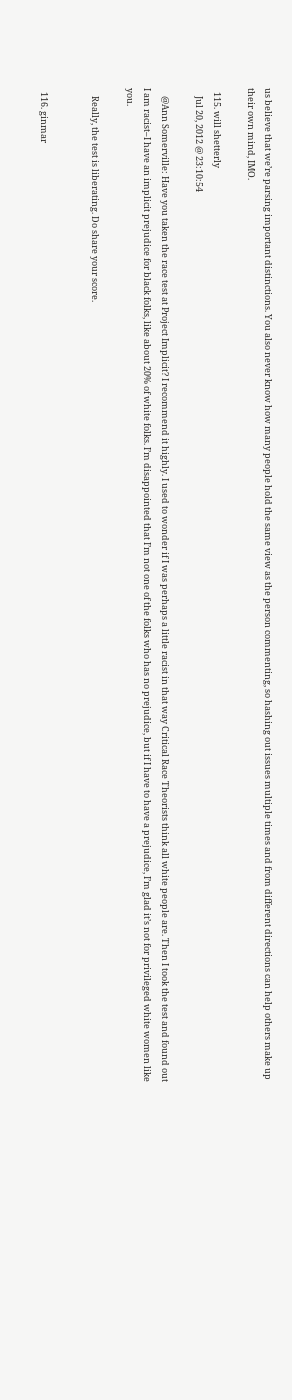us believe that we’re parsing important distinctions. You also never know how many people hold the same view as the person commenting, so hashing out issues multiple times and from different directions can help others make up their own mind, IMO.

  115. will shetterly
    Jul 20, 2012 @ 23:10:54

    @Ann Somerville: Have you taken the race test at Project Implicit? I recommend it highly. I used to wonder if I was perhaps a little racist in that way Critical Race Theorists think all white people are. Then I took the test and found out I am racist–I have an implicit prejudice for black folks, like about 20% of white folks. I’m disappointed that I’m not one of the folks who has no prejudice, but if I have to have a prejudice, I’m glad it’s not for privileged white women like you.

    Really, the test is liberating. Do share your score.


  116. ginmar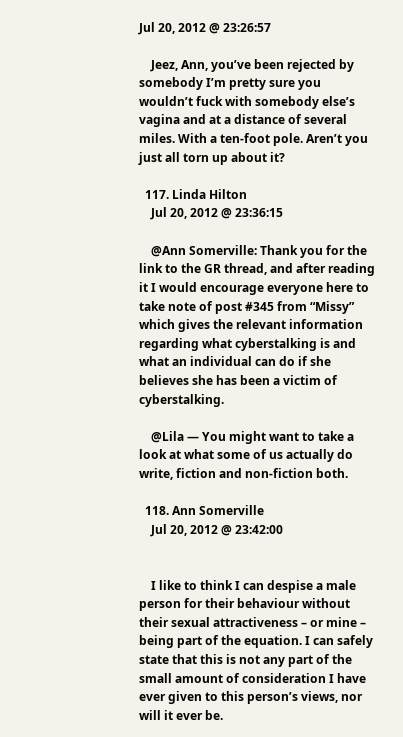Jul 20, 2012 @ 23:26:57

    Jeez, Ann, you’ve been rejected by somebody I’m pretty sure you wouldn’t fuck with somebody else’s vagina and at a distance of several miles. With a ten-foot pole. Aren’t you just all torn up about it?

  117. Linda Hilton
    Jul 20, 2012 @ 23:36:15

    @Ann Somerville: Thank you for the link to the GR thread, and after reading it I would encourage everyone here to take note of post #345 from “Missy” which gives the relevant information regarding what cyberstalking is and what an individual can do if she believes she has been a victim of cyberstalking.

    @Lila — You might want to take a look at what some of us actually do write, fiction and non-fiction both.

  118. Ann Somerville
    Jul 20, 2012 @ 23:42:00


    I like to think I can despise a male person for their behaviour without their sexual attractiveness – or mine – being part of the equation. I can safely state that this is not any part of the small amount of consideration I have ever given to this person’s views, nor will it ever be.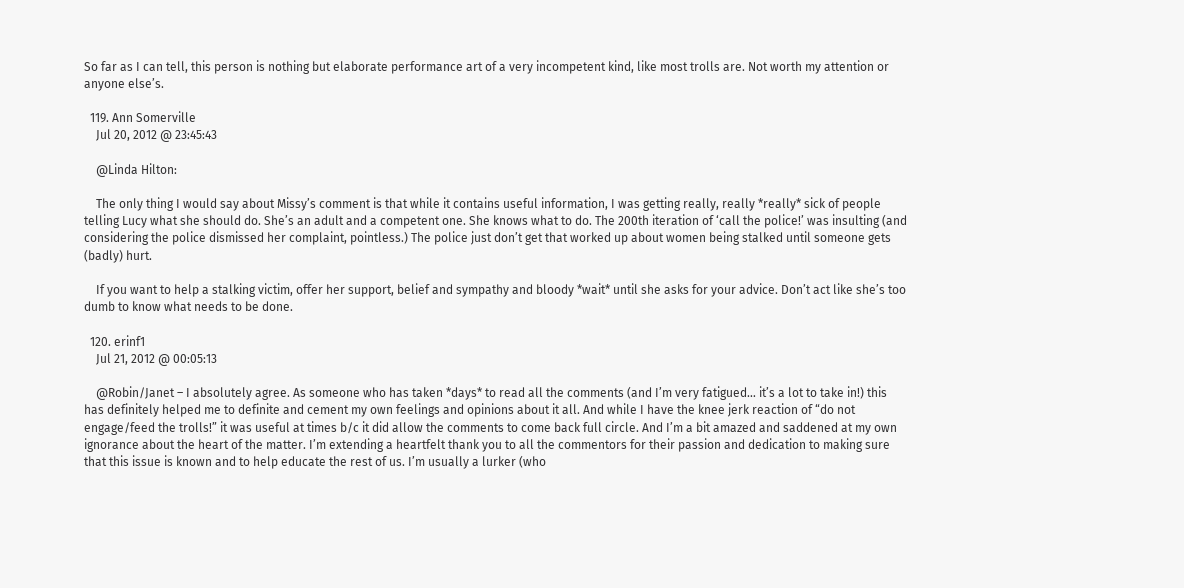So far as I can tell, this person is nothing but elaborate performance art of a very incompetent kind, like most trolls are. Not worth my attention or anyone else’s.

  119. Ann Somerville
    Jul 20, 2012 @ 23:45:43

    @Linda Hilton:

    The only thing I would say about Missy’s comment is that while it contains useful information, I was getting really, really *really* sick of people telling Lucy what she should do. She’s an adult and a competent one. She knows what to do. The 200th iteration of ‘call the police!’ was insulting (and considering the police dismissed her complaint, pointless.) The police just don’t get that worked up about women being stalked until someone gets (badly) hurt.

    If you want to help a stalking victim, offer her support, belief and sympathy and bloody *wait* until she asks for your advice. Don’t act like she’s too dumb to know what needs to be done.

  120. erinf1
    Jul 21, 2012 @ 00:05:13

    @Robin/Janet – I absolutely agree. As someone who has taken *days* to read all the comments (and I’m very fatigued… it’s a lot to take in!) this has definitely helped me to definite and cement my own feelings and opinions about it all. And while I have the knee jerk reaction of “do not engage/feed the trolls!” it was useful at times b/c it did allow the comments to come back full circle. And I’m a bit amazed and saddened at my own ignorance about the heart of the matter. I’m extending a heartfelt thank you to all the commentors for their passion and dedication to making sure that this issue is known and to help educate the rest of us. I’m usually a lurker (who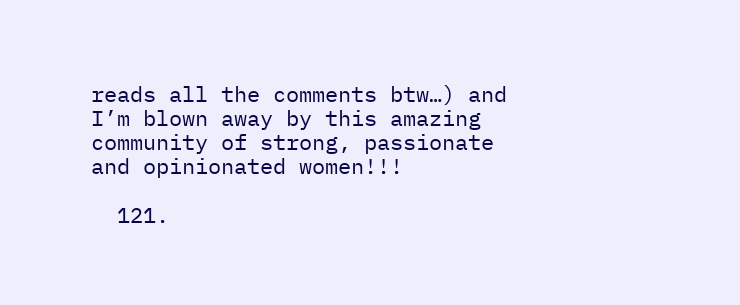reads all the comments btw…) and I’m blown away by this amazing community of strong, passionate and opinionated women!!!

  121.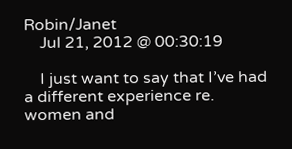Robin/Janet
    Jul 21, 2012 @ 00:30:19

    I just want to say that I’ve had a different experience re. women and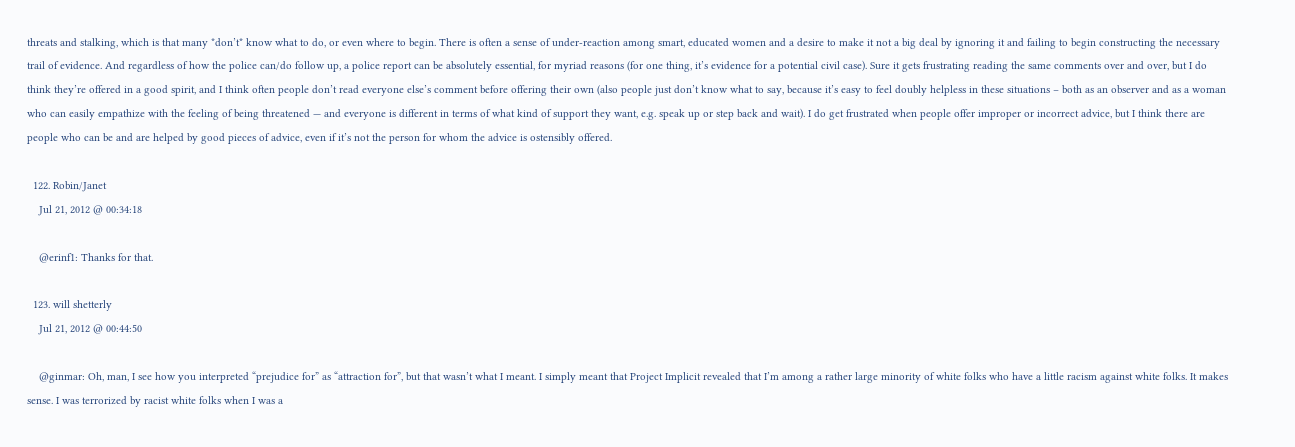threats and stalking, which is that many *don’t* know what to do, or even where to begin. There is often a sense of under-reaction among smart, educated women and a desire to make it not a big deal by ignoring it and failing to begin constructing the necessary trail of evidence. And regardless of how the police can/do follow up, a police report can be absolutely essential, for myriad reasons (for one thing, it’s evidence for a potential civil case). Sure it gets frustrating reading the same comments over and over, but I do think they’re offered in a good spirit, and I think often people don’t read everyone else’s comment before offering their own (also people just don’t know what to say, because it’s easy to feel doubly helpless in these situations – both as an observer and as a woman who can easily empathize with the feeling of being threatened — and everyone is different in terms of what kind of support they want, e.g. speak up or step back and wait). I do get frustrated when people offer improper or incorrect advice, but I think there are people who can be and are helped by good pieces of advice, even if it’s not the person for whom the advice is ostensibly offered.

  122. Robin/Janet
    Jul 21, 2012 @ 00:34:18

    @erinf1: Thanks for that.

  123. will shetterly
    Jul 21, 2012 @ 00:44:50

    @ginmar: Oh, man, I see how you interpreted “prejudice for” as “attraction for”, but that wasn’t what I meant. I simply meant that Project Implicit revealed that I’m among a rather large minority of white folks who have a little racism against white folks. It makes sense. I was terrorized by racist white folks when I was a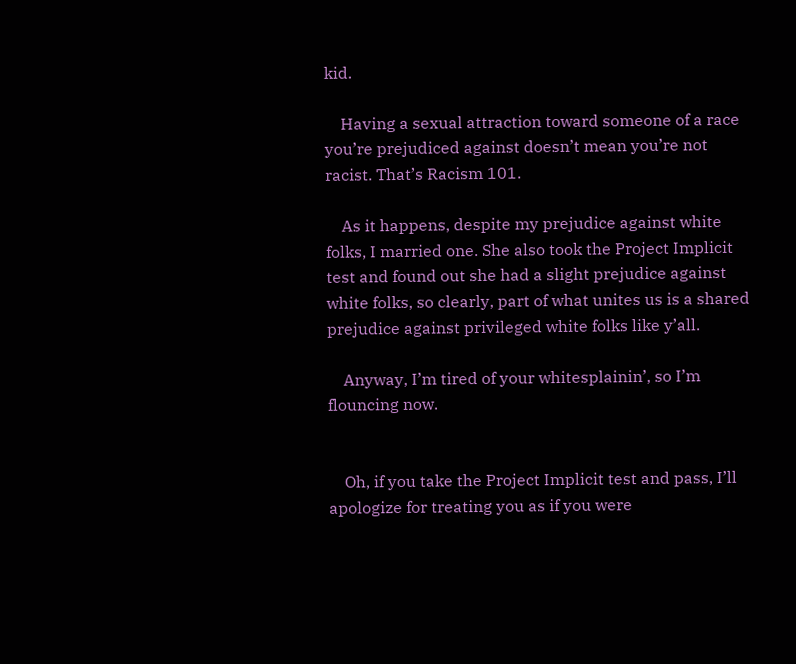kid.

    Having a sexual attraction toward someone of a race you’re prejudiced against doesn’t mean you’re not racist. That’s Racism 101.

    As it happens, despite my prejudice against white folks, I married one. She also took the Project Implicit test and found out she had a slight prejudice against white folks, so clearly, part of what unites us is a shared prejudice against privileged white folks like y’all.

    Anyway, I’m tired of your whitesplainin’, so I’m flouncing now.


    Oh, if you take the Project Implicit test and pass, I’ll apologize for treating you as if you were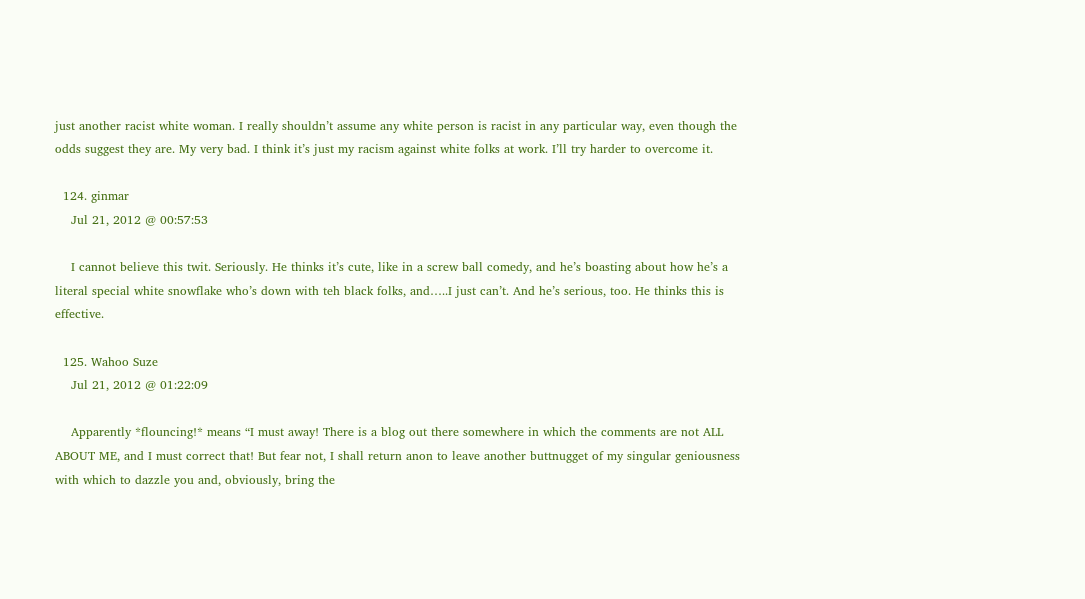just another racist white woman. I really shouldn’t assume any white person is racist in any particular way, even though the odds suggest they are. My very bad. I think it’s just my racism against white folks at work. I’ll try harder to overcome it.

  124. ginmar
    Jul 21, 2012 @ 00:57:53

    I cannot believe this twit. Seriously. He thinks it’s cute, like in a screw ball comedy, and he’s boasting about how he’s a literal special white snowflake who’s down with teh black folks, and…..I just can’t. And he’s serious, too. He thinks this is effective.

  125. Wahoo Suze
    Jul 21, 2012 @ 01:22:09

    Apparently *flouncing!* means “I must away! There is a blog out there somewhere in which the comments are not ALL ABOUT ME, and I must correct that! But fear not, I shall return anon to leave another buttnugget of my singular geniousness with which to dazzle you and, obviously, bring the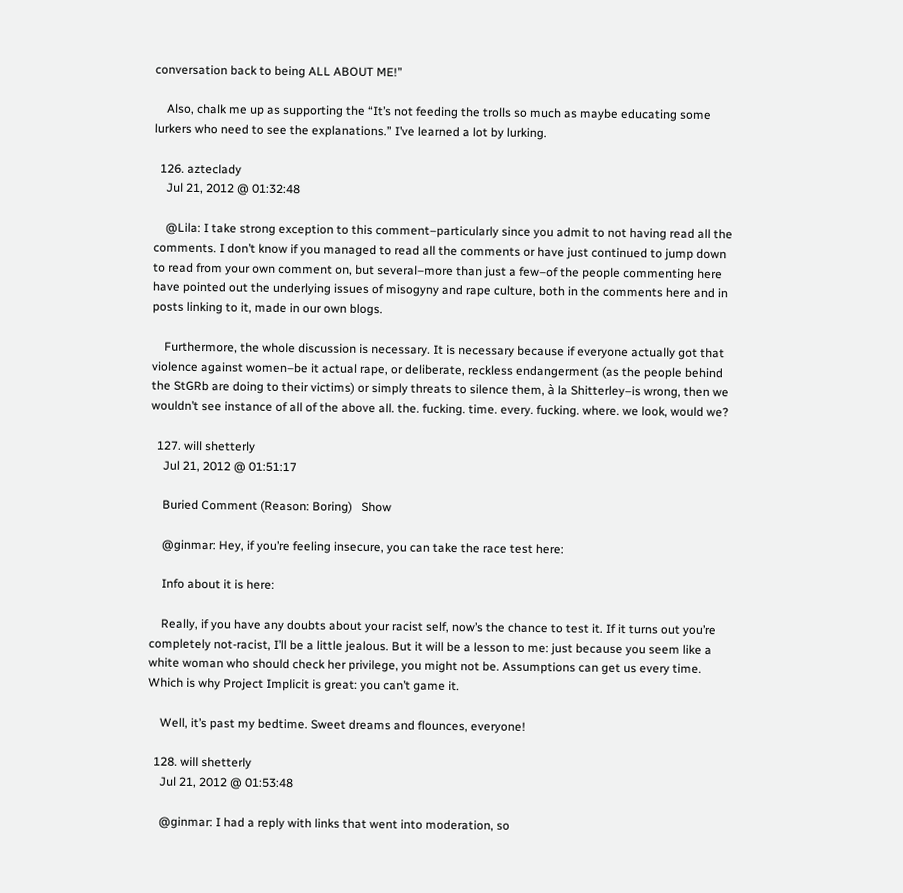conversation back to being ALL ABOUT ME!”

    Also, chalk me up as supporting the “It’s not feeding the trolls so much as maybe educating some lurkers who need to see the explanations.” I’ve learned a lot by lurking.

  126. azteclady
    Jul 21, 2012 @ 01:32:48

    @Lila: I take strong exception to this comment–particularly since you admit to not having read all the comments. I don’t know if you managed to read all the comments or have just continued to jump down to read from your own comment on, but several–more than just a few–of the people commenting here have pointed out the underlying issues of misogyny and rape culture, both in the comments here and in posts linking to it, made in our own blogs.

    Furthermore, the whole discussion is necessary. It is necessary because if everyone actually got that violence against women–be it actual rape, or deliberate, reckless endangerment (as the people behind the StGRb are doing to their victims) or simply threats to silence them, à la Shitterley–is wrong, then we wouldn’t see instance of all of the above all. the. fucking. time. every. fucking. where. we look, would we?

  127. will shetterly
    Jul 21, 2012 @ 01:51:17

    Buried Comment (Reason: Boring)   Show

    @ginmar: Hey, if you’re feeling insecure, you can take the race test here:

    Info about it is here:

    Really, if you have any doubts about your racist self, now’s the chance to test it. If it turns out you’re completely not-racist, I’ll be a little jealous. But it will be a lesson to me: just because you seem like a white woman who should check her privilege, you might not be. Assumptions can get us every time. Which is why Project Implicit is great: you can’t game it.

    Well, it’s past my bedtime. Sweet dreams and flounces, everyone!

  128. will shetterly
    Jul 21, 2012 @ 01:53:48

    @ginmar: I had a reply with links that went into moderation, so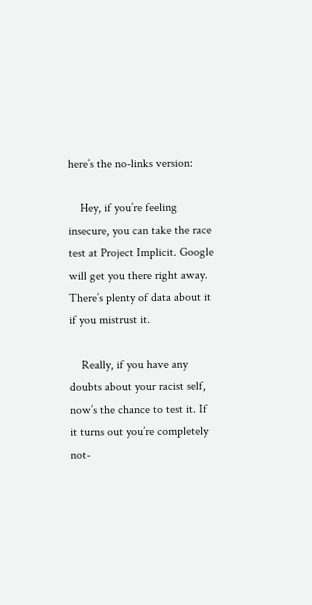here’s the no-links version:

    Hey, if you’re feeling insecure, you can take the race test at Project Implicit. Google will get you there right away. There’s plenty of data about it if you mistrust it.

    Really, if you have any doubts about your racist self, now’s the chance to test it. If it turns out you’re completely not-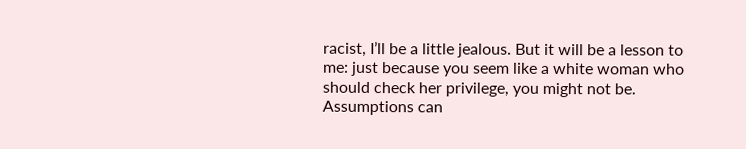racist, I’ll be a little jealous. But it will be a lesson to me: just because you seem like a white woman who should check her privilege, you might not be. Assumptions can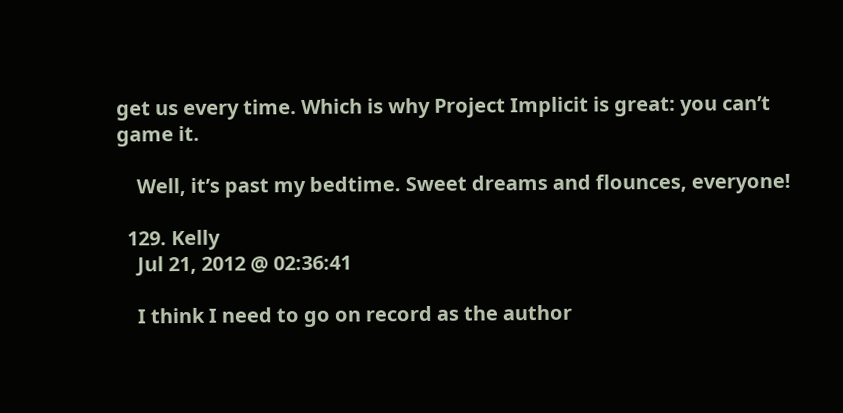get us every time. Which is why Project Implicit is great: you can’t game it.

    Well, it’s past my bedtime. Sweet dreams and flounces, everyone!

  129. Kelly
    Jul 21, 2012 @ 02:36:41

    I think I need to go on record as the author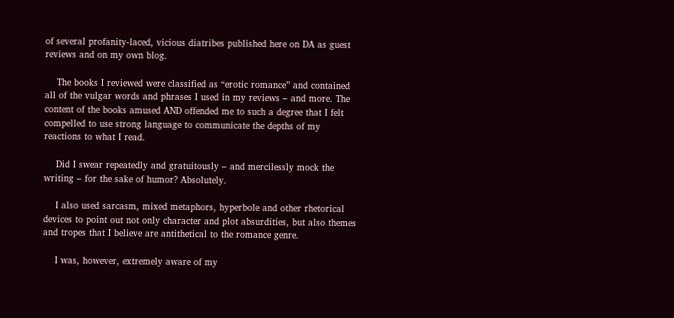of several profanity-laced, vicious diatribes published here on DA as guest reviews and on my own blog.

    The books I reviewed were classified as “erotic romance” and contained all of the vulgar words and phrases I used in my reviews – and more. The content of the books amused AND offended me to such a degree that I felt compelled to use strong language to communicate the depths of my reactions to what I read.

    Did I swear repeatedly and gratuitously – and mercilessly mock the writing – for the sake of humor? Absolutely.

    I also used sarcasm, mixed metaphors, hyperbole and other rhetorical devices to point out not only character and plot absurdities, but also themes and tropes that I believe are antithetical to the romance genre.

    I was, however, extremely aware of my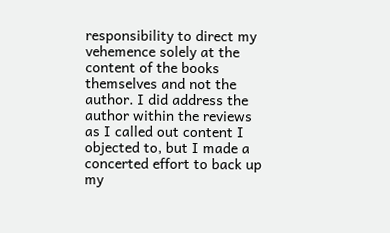responsibility to direct my vehemence solely at the content of the books themselves and not the author. I did address the author within the reviews as I called out content I objected to, but I made a concerted effort to back up my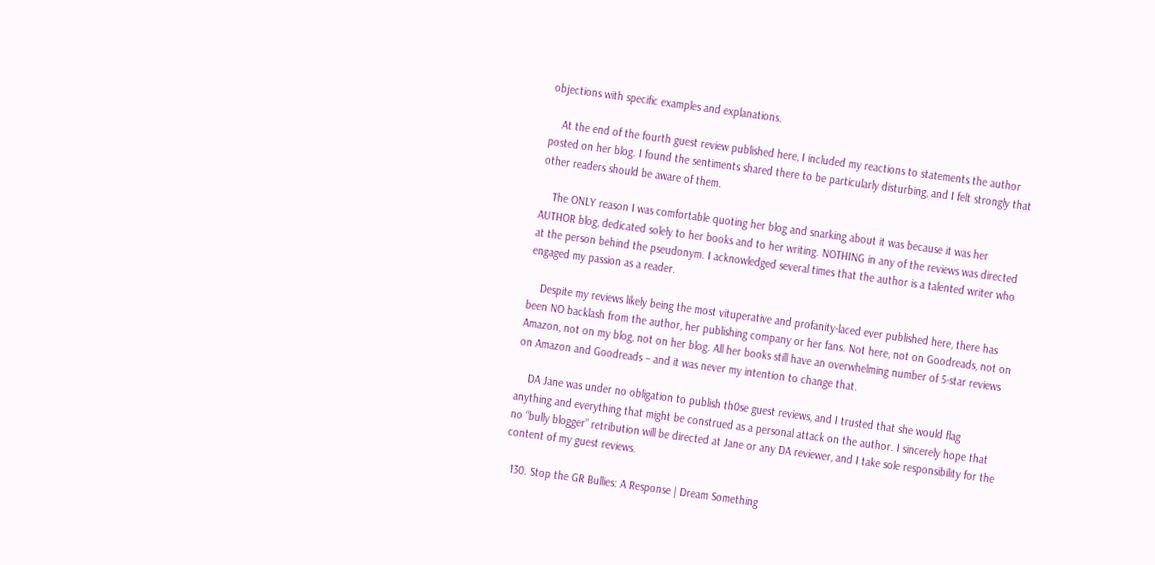objections with specific examples and explanations.

    At the end of the fourth guest review published here, I included my reactions to statements the author posted on her blog. I found the sentiments shared there to be particularly disturbing, and I felt strongly that other readers should be aware of them.

    The ONLY reason I was comfortable quoting her blog and snarking about it was because it was her AUTHOR blog, dedicated solely to her books and to her writing. NOTHING in any of the reviews was directed at the person behind the pseudonym. I acknowledged several times that the author is a talented writer who engaged my passion as a reader.

    Despite my reviews likely being the most vituperative and profanity-laced ever published here, there has been NO backlash from the author, her publishing company or her fans. Not here, not on Goodreads, not on Amazon, not on my blog, not on her blog. All her books still have an overwhelming number of 5-star reviews on Amazon and Goodreads – and it was never my intention to change that.

    DA Jane was under no obligation to publish th0se guest reviews, and I trusted that she would flag anything and everything that might be construed as a personal attack on the author. I sincerely hope that no “bully blogger” retribution will be directed at Jane or any DA reviewer, and I take sole responsibility for the content of my guest reviews.

  130. Stop the GR Bullies: A Response | Dream Something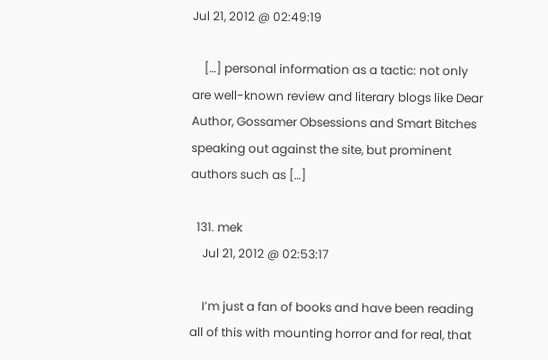Jul 21, 2012 @ 02:49:19

    […] personal information as a tactic: not only are well-known review and literary blogs like Dear Author, Gossamer Obsessions and Smart Bitches speaking out against the site, but prominent authors such as […]

  131. mek
    Jul 21, 2012 @ 02:53:17

    I’m just a fan of books and have been reading all of this with mounting horror and for real, that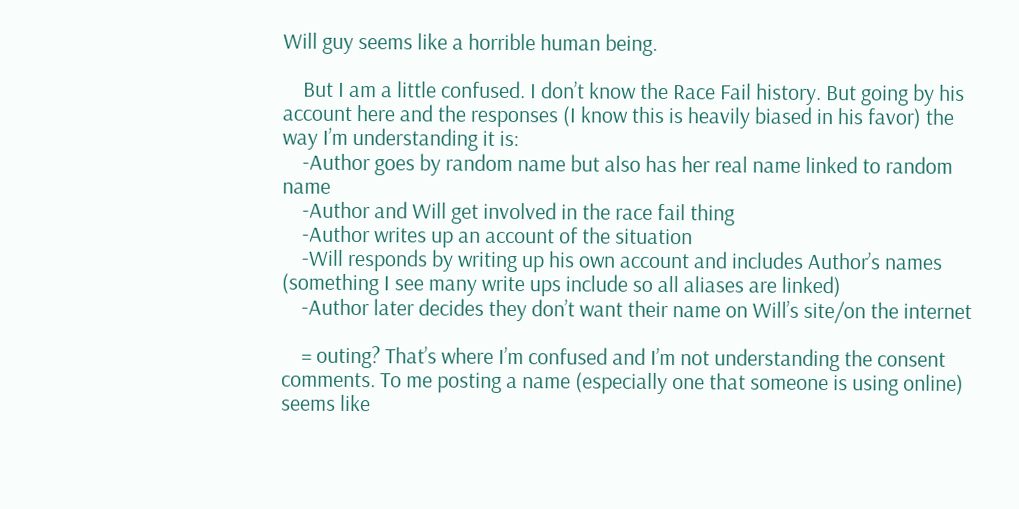Will guy seems like a horrible human being.

    But I am a little confused. I don’t know the Race Fail history. But going by his account here and the responses (I know this is heavily biased in his favor) the way I’m understanding it is:
    -Author goes by random name but also has her real name linked to random name
    -Author and Will get involved in the race fail thing
    -Author writes up an account of the situation
    -Will responds by writing up his own account and includes Author’s names (something I see many write ups include so all aliases are linked)
    -Author later decides they don’t want their name on Will’s site/on the internet

    = outing? That’s where I’m confused and I’m not understanding the consent comments. To me posting a name (especially one that someone is using online) seems like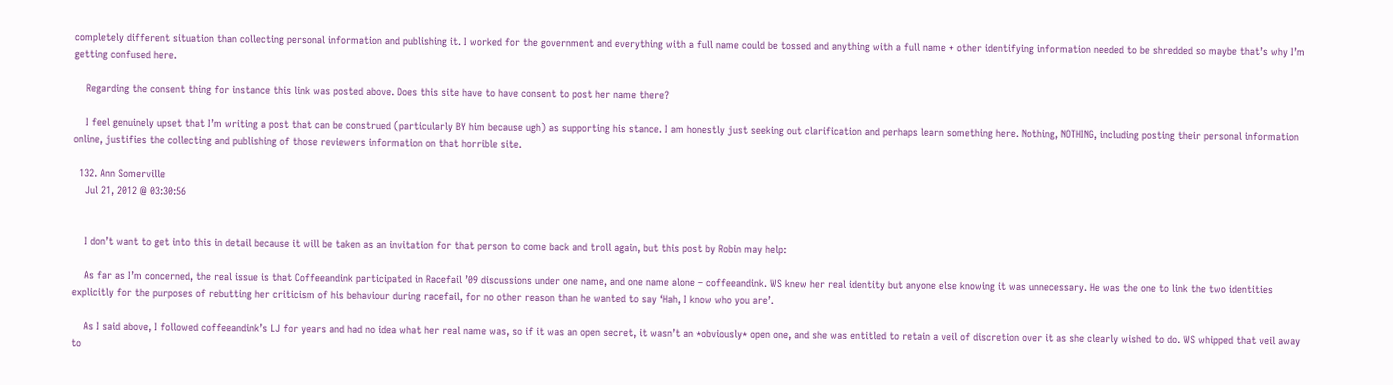completely different situation than collecting personal information and publishing it. I worked for the government and everything with a full name could be tossed and anything with a full name + other identifying information needed to be shredded so maybe that’s why I’m getting confused here.

    Regarding the consent thing for instance this link was posted above. Does this site have to have consent to post her name there?

    I feel genuinely upset that I’m writing a post that can be construed (particularly BY him because ugh) as supporting his stance. I am honestly just seeking out clarification and perhaps learn something here. Nothing, NOTHING, including posting their personal information online, justifies the collecting and publishing of those reviewers information on that horrible site.

  132. Ann Somerville
    Jul 21, 2012 @ 03:30:56


    I don’t want to get into this in detail because it will be taken as an invitation for that person to come back and troll again, but this post by Robin may help:

    As far as I’m concerned, the real issue is that Coffeeandink participated in Racefail ’09 discussions under one name, and one name alone – coffeeandink. WS knew her real identity but anyone else knowing it was unnecessary. He was the one to link the two identities explicitly for the purposes of rebutting her criticism of his behaviour during racefail, for no other reason than he wanted to say ‘Hah, I know who you are’.

    As I said above, I followed coffeeandink’s LJ for years and had no idea what her real name was, so if it was an open secret, it wasn’t an *obviously* open one, and she was entitled to retain a veil of discretion over it as she clearly wished to do. WS whipped that veil away to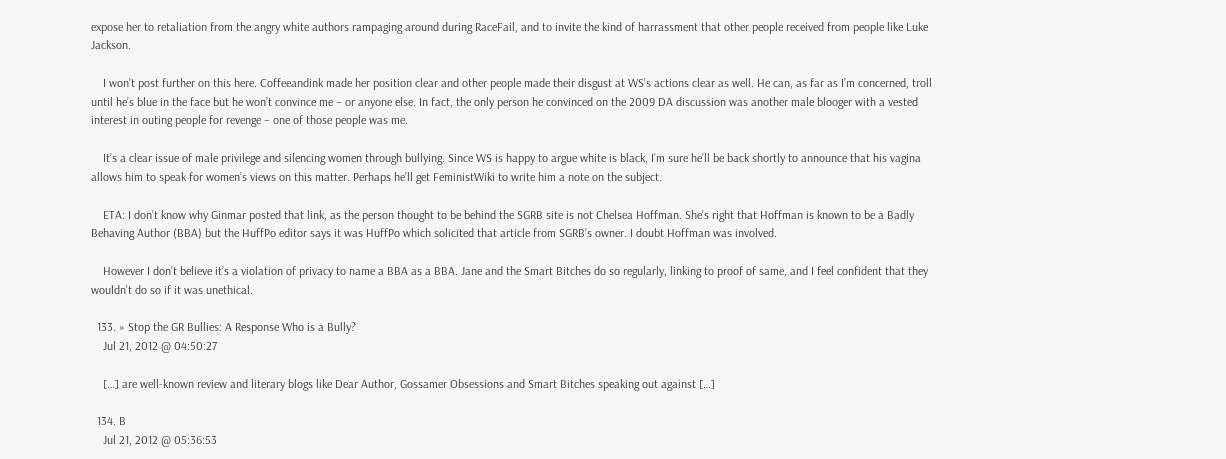expose her to retaliation from the angry white authors rampaging around during RaceFail, and to invite the kind of harrassment that other people received from people like Luke Jackson.

    I won’t post further on this here. Coffeeandink made her position clear and other people made their disgust at WS’s actions clear as well. He can, as far as I’m concerned, troll until he’s blue in the face but he won’t convince me – or anyone else. In fact, the only person he convinced on the 2009 DA discussion was another male blooger with a vested interest in outing people for revenge – one of those people was me.

    It’s a clear issue of male privilege and silencing women through bullying. Since WS is happy to argue white is black, I’m sure he’ll be back shortly to announce that his vagina allows him to speak for women’s views on this matter. Perhaps he’ll get FeministWiki to write him a note on the subject.

    ETA: I don’t know why Ginmar posted that link, as the person thought to be behind the SGRB site is not Chelsea Hoffman. She’s right that Hoffman is known to be a Badly Behaving Author (BBA) but the HuffPo editor says it was HuffPo which solicited that article from SGRB’s owner. I doubt Hoffman was involved.

    However I don’t believe it’s a violation of privacy to name a BBA as a BBA. Jane and the Smart Bitches do so regularly, linking to proof of same, and I feel confident that they wouldn’t do so if it was unethical.

  133. » Stop the GR Bullies: A Response Who is a Bully?
    Jul 21, 2012 @ 04:50:27

    […] are well-known review and literary blogs like Dear Author, Gossamer Obsessions and Smart Bitches speaking out against […]

  134. B
    Jul 21, 2012 @ 05:36:53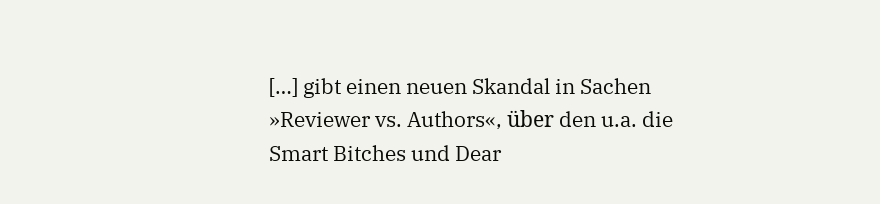[…] gibt einen neuen Skandal in Sachen »Reviewer vs. Authors«, über den u.a. die Smart Bitches und Dear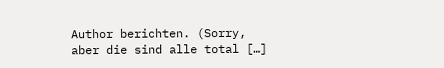Author berichten. (Sorry, aber die sind alle total […]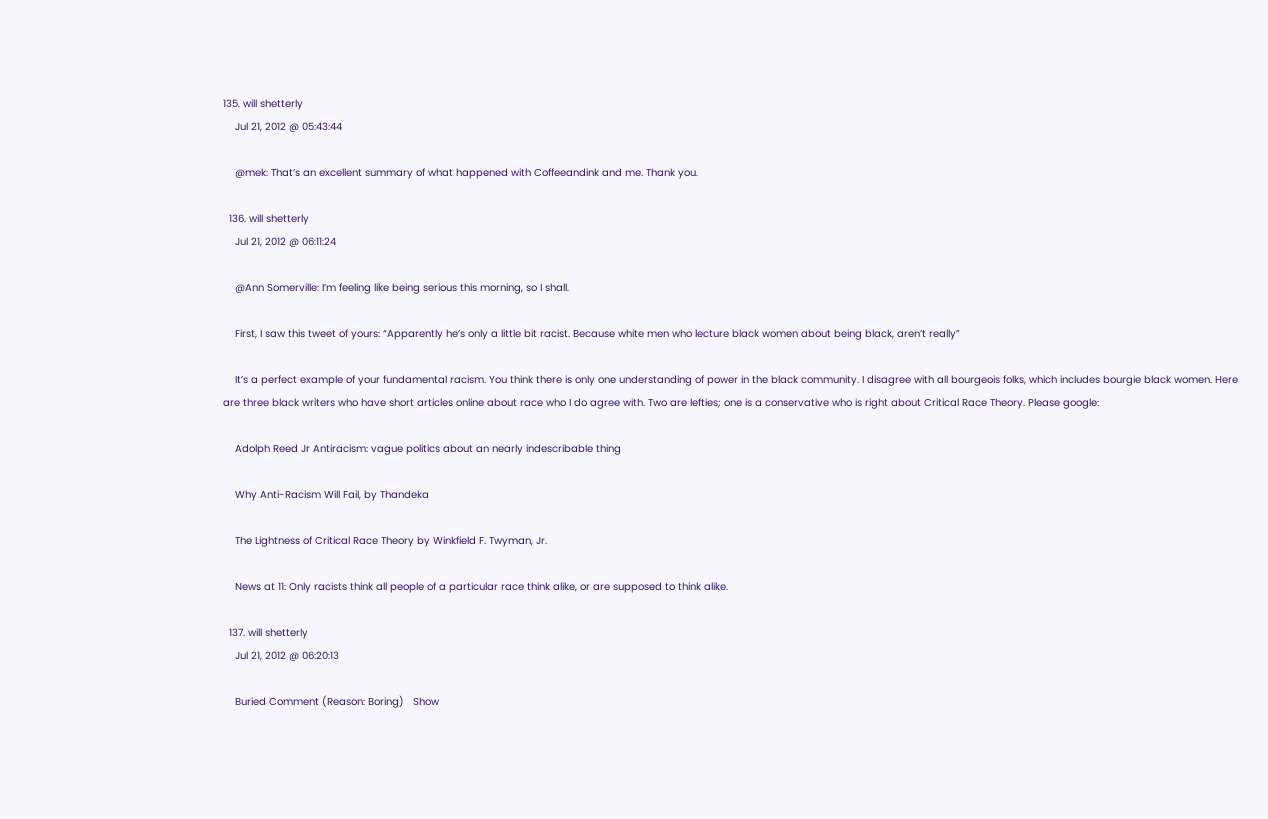135. will shetterly
    Jul 21, 2012 @ 05:43:44

    @mek: That’s an excellent summary of what happened with Coffeeandink and me. Thank you.

  136. will shetterly
    Jul 21, 2012 @ 06:11:24

    @Ann Somerville: I’m feeling like being serious this morning, so I shall.

    First, I saw this tweet of yours: “Apparently he’s only a little bit racist. Because white men who lecture black women about being black, aren’t really”

    It’s a perfect example of your fundamental racism. You think there is only one understanding of power in the black community. I disagree with all bourgeois folks, which includes bourgie black women. Here are three black writers who have short articles online about race who I do agree with. Two are lefties; one is a conservative who is right about Critical Race Theory. Please google:

    Adolph Reed Jr Antiracism: vague politics about an nearly indescribable thing

    Why Anti-Racism Will Fail, by Thandeka

    The Lightness of Critical Race Theory by Winkfield F. Twyman, Jr.

    News at 11: Only racists think all people of a particular race think alike, or are supposed to think alike.

  137. will shetterly
    Jul 21, 2012 @ 06:20:13

    Buried Comment (Reason: Boring)   Show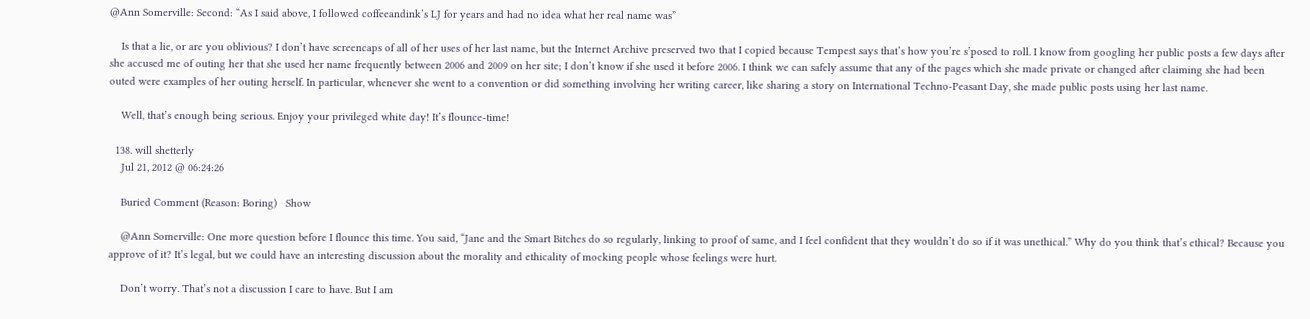@Ann Somerville: Second: “As I said above, I followed coffeeandink’s LJ for years and had no idea what her real name was”

    Is that a lie, or are you oblivious? I don’t have screencaps of all of her uses of her last name, but the Internet Archive preserved two that I copied because Tempest says that’s how you’re s’posed to roll. I know from googling her public posts a few days after she accused me of outing her that she used her name frequently between 2006 and 2009 on her site; I don’t know if she used it before 2006. I think we can safely assume that any of the pages which she made private or changed after claiming she had been outed were examples of her outing herself. In particular, whenever she went to a convention or did something involving her writing career, like sharing a story on International Techno-Peasant Day, she made public posts using her last name.

    Well, that’s enough being serious. Enjoy your privileged white day! It’s flounce-time!

  138. will shetterly
    Jul 21, 2012 @ 06:24:26

    Buried Comment (Reason: Boring)   Show

    @Ann Somerville: One more question before I flounce this time. You said, “Jane and the Smart Bitches do so regularly, linking to proof of same, and I feel confident that they wouldn’t do so if it was unethical.” Why do you think that’s ethical? Because you approve of it? It’s legal, but we could have an interesting discussion about the morality and ethicality of mocking people whose feelings were hurt.

    Don’t worry. That’s not a discussion I care to have. But I am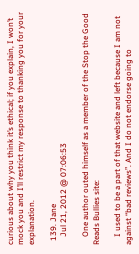curious about why you think it’s ethical; if you explain, I won’t mock you and I’ll restrict my response to thanking you for your explanation.

  139. Jane
    Jul 21, 2012 @ 07:06:53

    One author outed himself as a member of the Stop the Good Reads Bullies site:

    I used to be a part of that website and left because I am not against “bad reviews”. And I do not endorse going to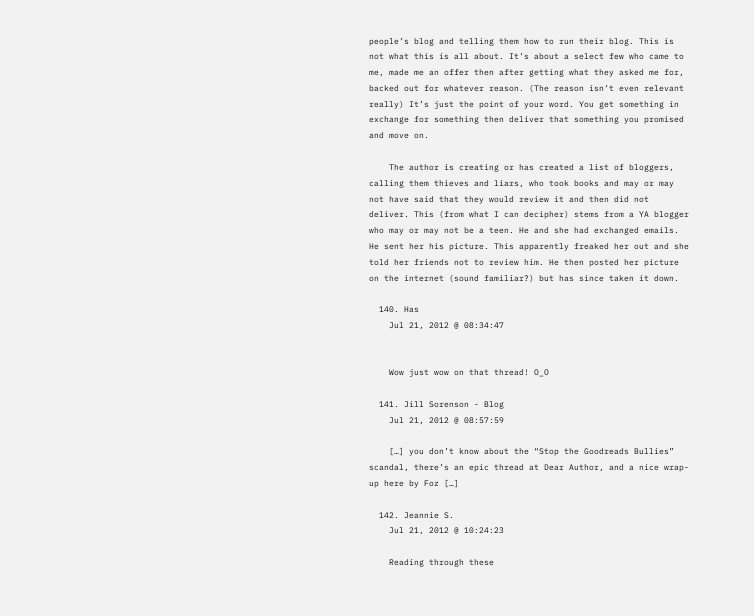people’s blog and telling them how to run their blog. This is not what this is all about. It’s about a select few who came to me, made me an offer then after getting what they asked me for, backed out for whatever reason. (The reason isn’t even relevant really) It’s just the point of your word. You get something in exchange for something then deliver that something you promised and move on.

    The author is creating or has created a list of bloggers, calling them thieves and liars, who took books and may or may not have said that they would review it and then did not deliver. This (from what I can decipher) stems from a YA blogger who may or may not be a teen. He and she had exchanged emails. He sent her his picture. This apparently freaked her out and she told her friends not to review him. He then posted her picture on the internet (sound familiar?) but has since taken it down.

  140. Has
    Jul 21, 2012 @ 08:34:47


    Wow just wow on that thread! O_O

  141. Jill Sorenson - Blog
    Jul 21, 2012 @ 08:57:59

    […] you don’t know about the “Stop the Goodreads Bullies” scandal, there’s an epic thread at Dear Author, and a nice wrap-up here by Foz […]

  142. Jeannie S.
    Jul 21, 2012 @ 10:24:23

    Reading through these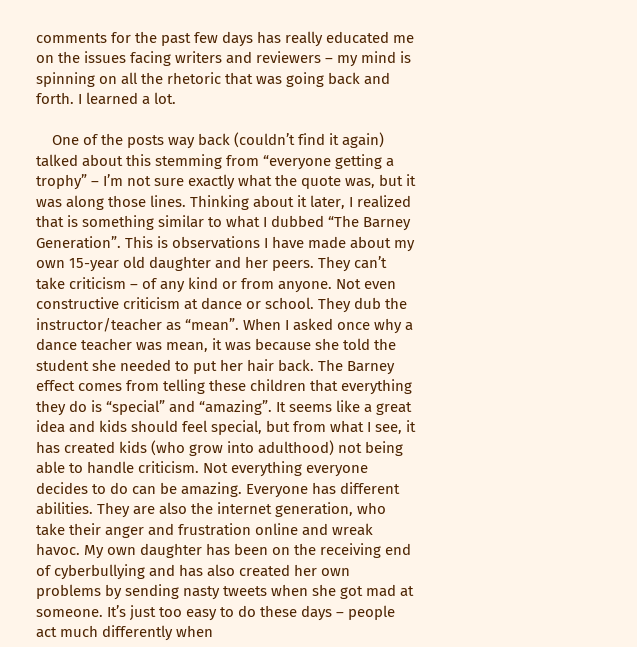comments for the past few days has really educated me on the issues facing writers and reviewers – my mind is spinning on all the rhetoric that was going back and forth. I learned a lot.

    One of the posts way back (couldn’t find it again) talked about this stemming from “everyone getting a trophy” – I’m not sure exactly what the quote was, but it was along those lines. Thinking about it later, I realized that is something similar to what I dubbed “The Barney Generation”. This is observations I have made about my own 15-year old daughter and her peers. They can’t take criticism – of any kind or from anyone. Not even constructive criticism at dance or school. They dub the instructor/teacher as “mean”. When I asked once why a dance teacher was mean, it was because she told the student she needed to put her hair back. The Barney effect comes from telling these children that everything they do is “special” and “amazing”. It seems like a great idea and kids should feel special, but from what I see, it has created kids (who grow into adulthood) not being able to handle criticism. Not everything everyone decides to do can be amazing. Everyone has different abilities. They are also the internet generation, who take their anger and frustration online and wreak havoc. My own daughter has been on the receiving end of cyberbullying and has also created her own problems by sending nasty tweets when she got mad at someone. It’s just too easy to do these days – people act much differently when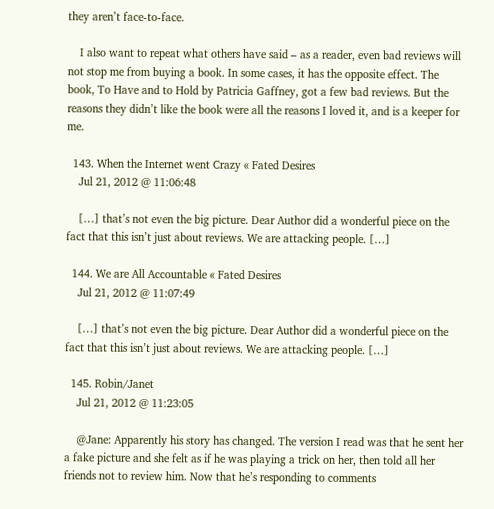they aren’t face-to-face.

    I also want to repeat what others have said – as a reader, even bad reviews will not stop me from buying a book. In some cases, it has the opposite effect. The book, To Have and to Hold by Patricia Gaffney, got a few bad reviews. But the reasons they didn’t like the book were all the reasons I loved it, and is a keeper for me.

  143. When the Internet went Crazy « Fated Desires
    Jul 21, 2012 @ 11:06:48

    […] that’s not even the big picture. Dear Author did a wonderful piece on the fact that this isn’t just about reviews. We are attacking people. […]

  144. We are All Accountable « Fated Desires
    Jul 21, 2012 @ 11:07:49

    […] that’s not even the big picture. Dear Author did a wonderful piece on the fact that this isn’t just about reviews. We are attacking people. […]

  145. Robin/Janet
    Jul 21, 2012 @ 11:23:05

    @Jane: Apparently his story has changed. The version I read was that he sent her a fake picture and she felt as if he was playing a trick on her, then told all her friends not to review him. Now that he’s responding to comments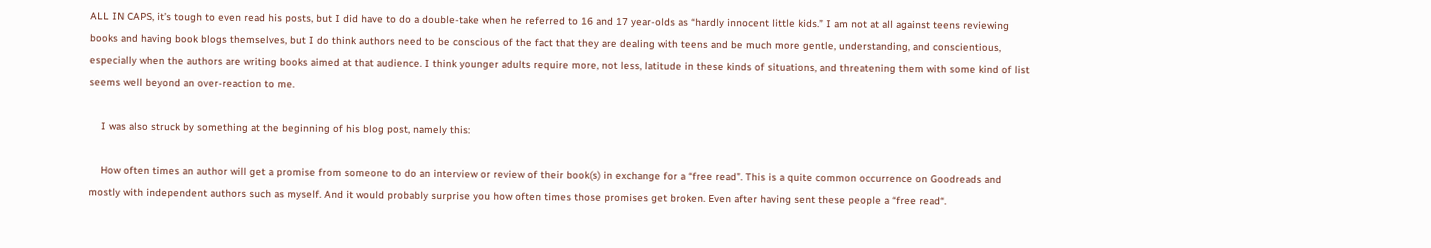ALL IN CAPS, it’s tough to even read his posts, but I did have to do a double-take when he referred to 16 and 17 year-olds as “hardly innocent little kids.” I am not at all against teens reviewing books and having book blogs themselves, but I do think authors need to be conscious of the fact that they are dealing with teens and be much more gentle, understanding, and conscientious, especially when the authors are writing books aimed at that audience. I think younger adults require more, not less, latitude in these kinds of situations, and threatening them with some kind of list seems well beyond an over-reaction to me.

    I was also struck by something at the beginning of his blog post, namely this:

    How often times an author will get a promise from someone to do an interview or review of their book(s) in exchange for a “free read”. This is a quite common occurrence on Goodreads and mostly with independent authors such as myself. And it would probably surprise you how often times those promises get broken. Even after having sent these people a “free read“.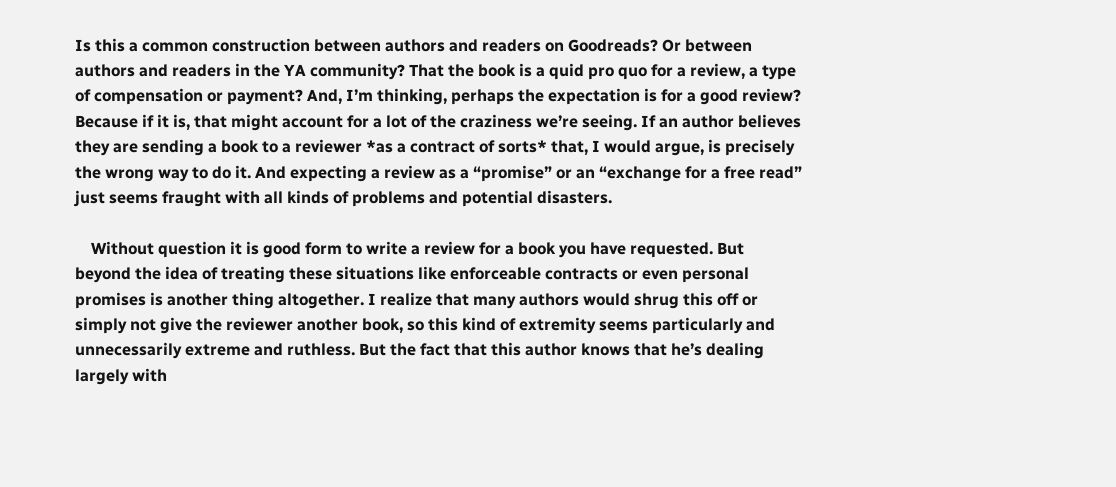Is this a common construction between authors and readers on Goodreads? Or between authors and readers in the YA community? That the book is a quid pro quo for a review, a type of compensation or payment? And, I’m thinking, perhaps the expectation is for a good review? Because if it is, that might account for a lot of the craziness we’re seeing. If an author believes they are sending a book to a reviewer *as a contract of sorts* that, I would argue, is precisely the wrong way to do it. And expecting a review as a “promise” or an “exchange for a free read” just seems fraught with all kinds of problems and potential disasters.

    Without question it is good form to write a review for a book you have requested. But beyond the idea of treating these situations like enforceable contracts or even personal promises is another thing altogether. I realize that many authors would shrug this off or simply not give the reviewer another book, so this kind of extremity seems particularly and unnecessarily extreme and ruthless. But the fact that this author knows that he’s dealing largely with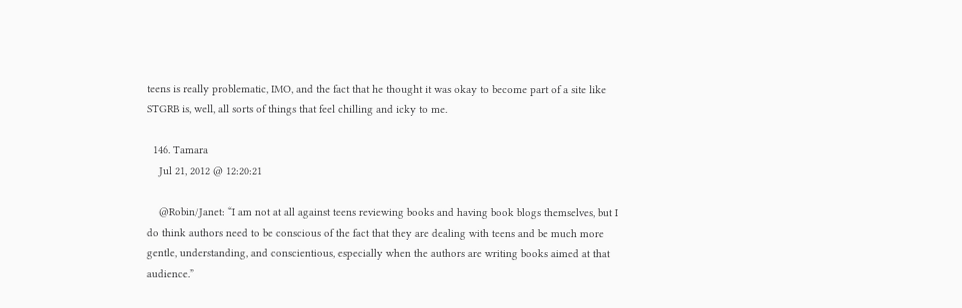teens is really problematic, IMO, and the fact that he thought it was okay to become part of a site like STGRB is, well, all sorts of things that feel chilling and icky to me.

  146. Tamara
    Jul 21, 2012 @ 12:20:21

    @Robin/Janet: “I am not at all against teens reviewing books and having book blogs themselves, but I do think authors need to be conscious of the fact that they are dealing with teens and be much more gentle, understanding, and conscientious, especially when the authors are writing books aimed at that audience.”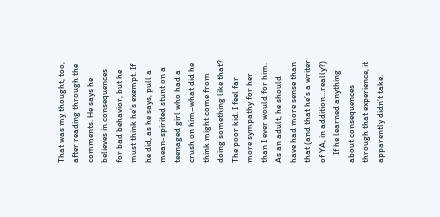That was my thought, too, after reading through the comments. He says he believes in consequences for bad behavior, but he must think he’s exempt. If he did, as he says, pull a mean-spirited stunt on a teenaged girl who had a crush on him–what did he think might come from doing something like that? The poor kid. I feel far more sympathy for her than I ever would for him. As an adult, he should have had more sense than that (and that he’s a writer of YA, in addition…really?)
    If he learned anything about consequences through that experience, it apparently didn’t take.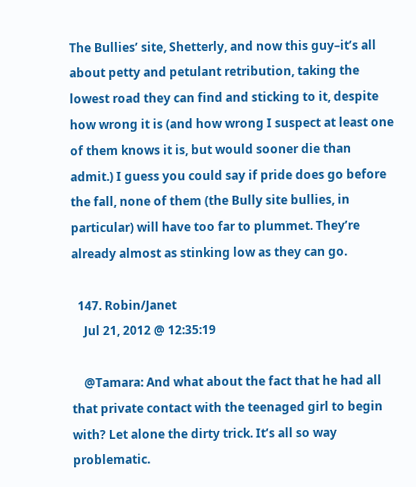The Bullies’ site, Shetterly, and now this guy–it’s all about petty and petulant retribution, taking the lowest road they can find and sticking to it, despite how wrong it is (and how wrong I suspect at least one of them knows it is, but would sooner die than admit.) I guess you could say if pride does go before the fall, none of them (the Bully site bullies, in particular) will have too far to plummet. They’re already almost as stinking low as they can go.

  147. Robin/Janet
    Jul 21, 2012 @ 12:35:19

    @Tamara: And what about the fact that he had all that private contact with the teenaged girl to begin with? Let alone the dirty trick. It’s all so way problematic.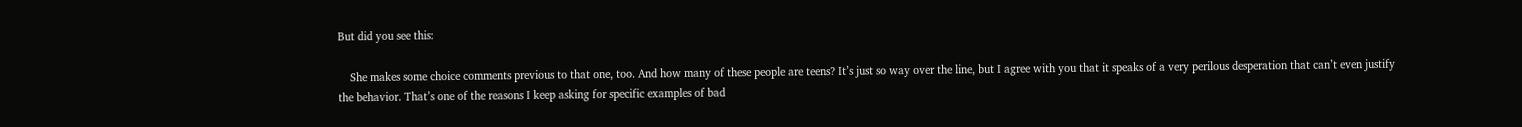But did you see this:

    She makes some choice comments previous to that one, too. And how many of these people are teens? It’s just so way over the line, but I agree with you that it speaks of a very perilous desperation that can’t even justify the behavior. That’s one of the reasons I keep asking for specific examples of bad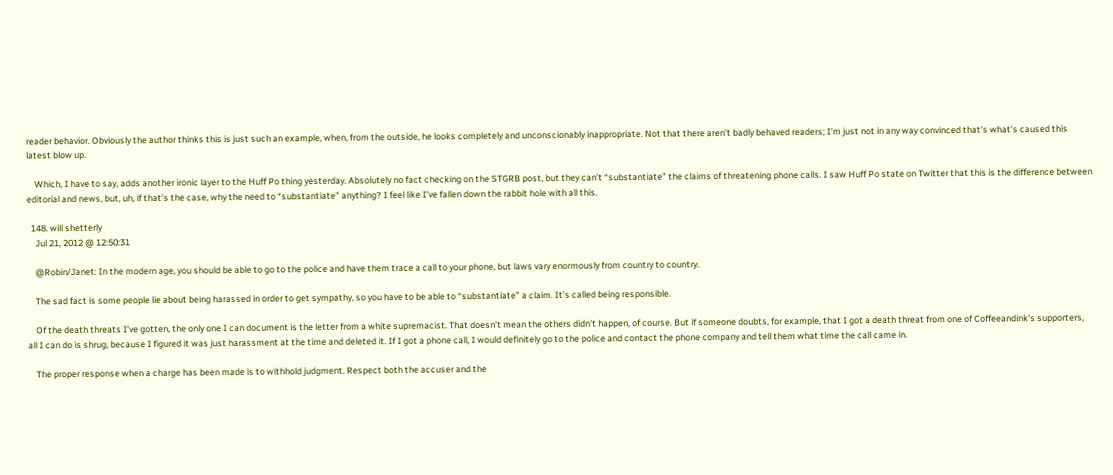reader behavior. Obviously the author thinks this is just such an example, when, from the outside, he looks completely and unconscionably inappropriate. Not that there aren’t badly behaved readers; I’m just not in any way convinced that’s what’s caused this latest blow up.

    Which, I have to say, adds another ironic layer to the Huff Po thing yesterday. Absolutely no fact checking on the STGRB post, but they can’t “substantiate” the claims of threatening phone calls. I saw Huff Po state on Twitter that this is the difference between editorial and news, but, uh, if that’s the case, why the need to “substantiate” anything? I feel like I’ve fallen down the rabbit hole with all this.

  148. will shetterly
    Jul 21, 2012 @ 12:50:31

    @Robin/Janet: In the modern age, you should be able to go to the police and have them trace a call to your phone, but laws vary enormously from country to country.

    The sad fact is some people lie about being harassed in order to get sympathy, so you have to be able to “substantiate” a claim. It’s called being responsible.

    Of the death threats I’ve gotten, the only one I can document is the letter from a white supremacist. That doesn’t mean the others didn’t happen, of course. But if someone doubts, for example, that I got a death threat from one of Coffeeandink’s supporters, all I can do is shrug, because I figured it was just harassment at the time and deleted it. If I got a phone call, I would definitely go to the police and contact the phone company and tell them what time the call came in.

    The proper response when a charge has been made is to withhold judgment. Respect both the accuser and the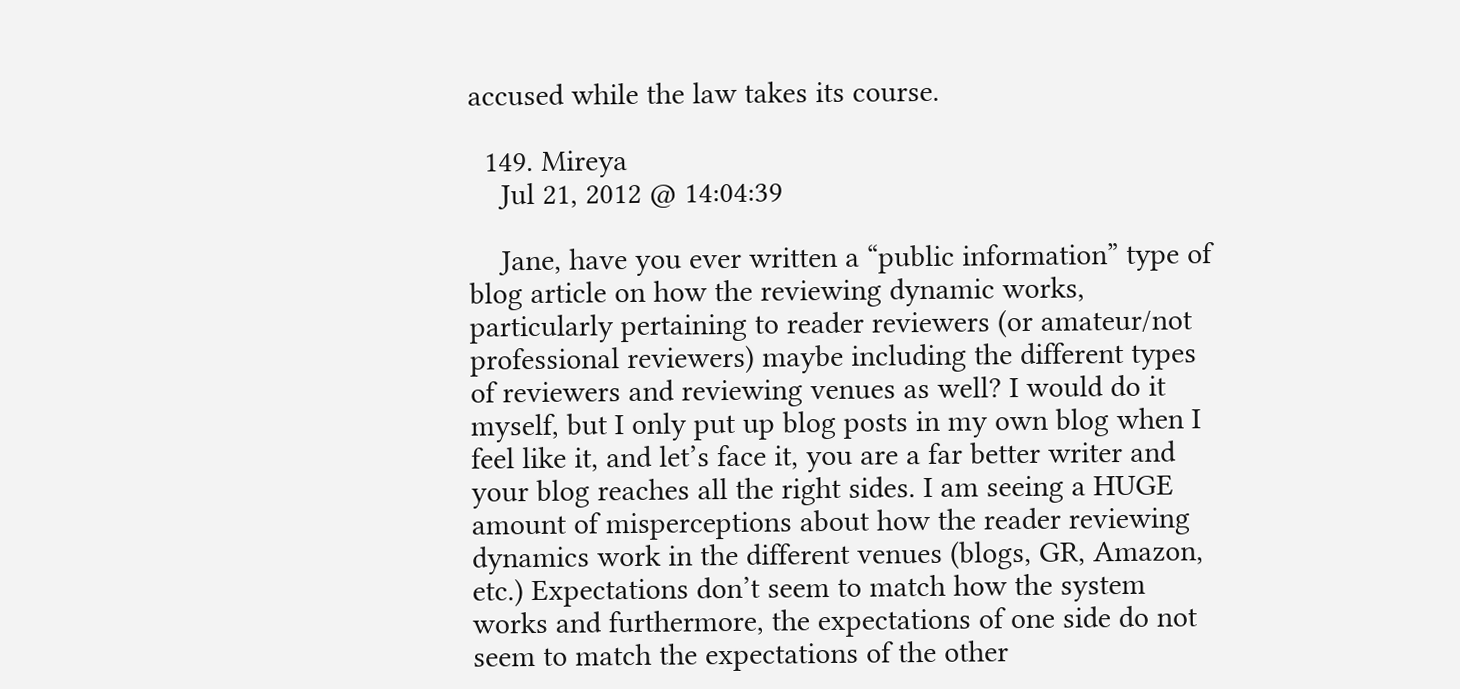accused while the law takes its course.

  149. Mireya
    Jul 21, 2012 @ 14:04:39

    Jane, have you ever written a “public information” type of blog article on how the reviewing dynamic works, particularly pertaining to reader reviewers (or amateur/not professional reviewers) maybe including the different types of reviewers and reviewing venues as well? I would do it myself, but I only put up blog posts in my own blog when I feel like it, and let’s face it, you are a far better writer and your blog reaches all the right sides. I am seeing a HUGE amount of misperceptions about how the reader reviewing dynamics work in the different venues (blogs, GR, Amazon, etc.) Expectations don’t seem to match how the system works and furthermore, the expectations of one side do not seem to match the expectations of the other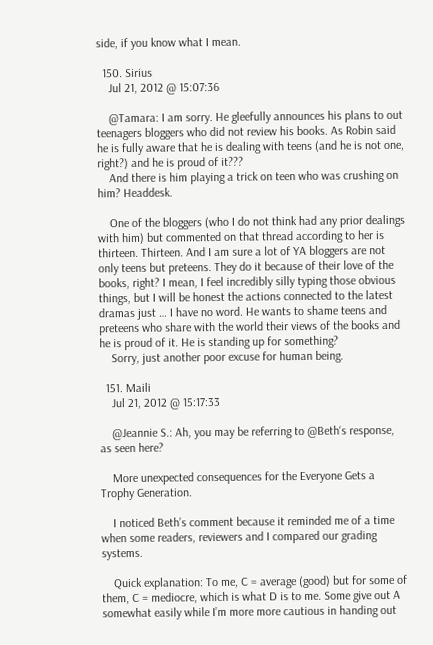side, if you know what I mean.

  150. Sirius
    Jul 21, 2012 @ 15:07:36

    @Tamara: I am sorry. He gleefully announces his plans to out teenagers bloggers who did not review his books. As Robin said he is fully aware that he is dealing with teens (and he is not one, right?) and he is proud of it???
    And there is him playing a trick on teen who was crushing on him? Headdesk.

    One of the bloggers (who I do not think had any prior dealings with him) but commented on that thread according to her is thirteen. Thirteen. And I am sure a lot of YA bloggers are not only teens but preteens. They do it because of their love of the books, right? I mean, I feel incredibly silly typing those obvious things, but I will be honest the actions connected to the latest dramas just … I have no word. He wants to shame teens and preteens who share with the world their views of the books and he is proud of it. He is standing up for something?
    Sorry, just another poor excuse for human being.

  151. Maili
    Jul 21, 2012 @ 15:17:33

    @Jeannie S.: Ah, you may be referring to @Beth‘s response, as seen here?

    More unexpected consequences for the Everyone Gets a Trophy Generation.

    I noticed Beth’s comment because it reminded me of a time when some readers, reviewers and I compared our grading systems.

    Quick explanation: To me, C = average (good) but for some of them, C = mediocre, which is what D is to me. Some give out A somewhat easily while I’m more more cautious in handing out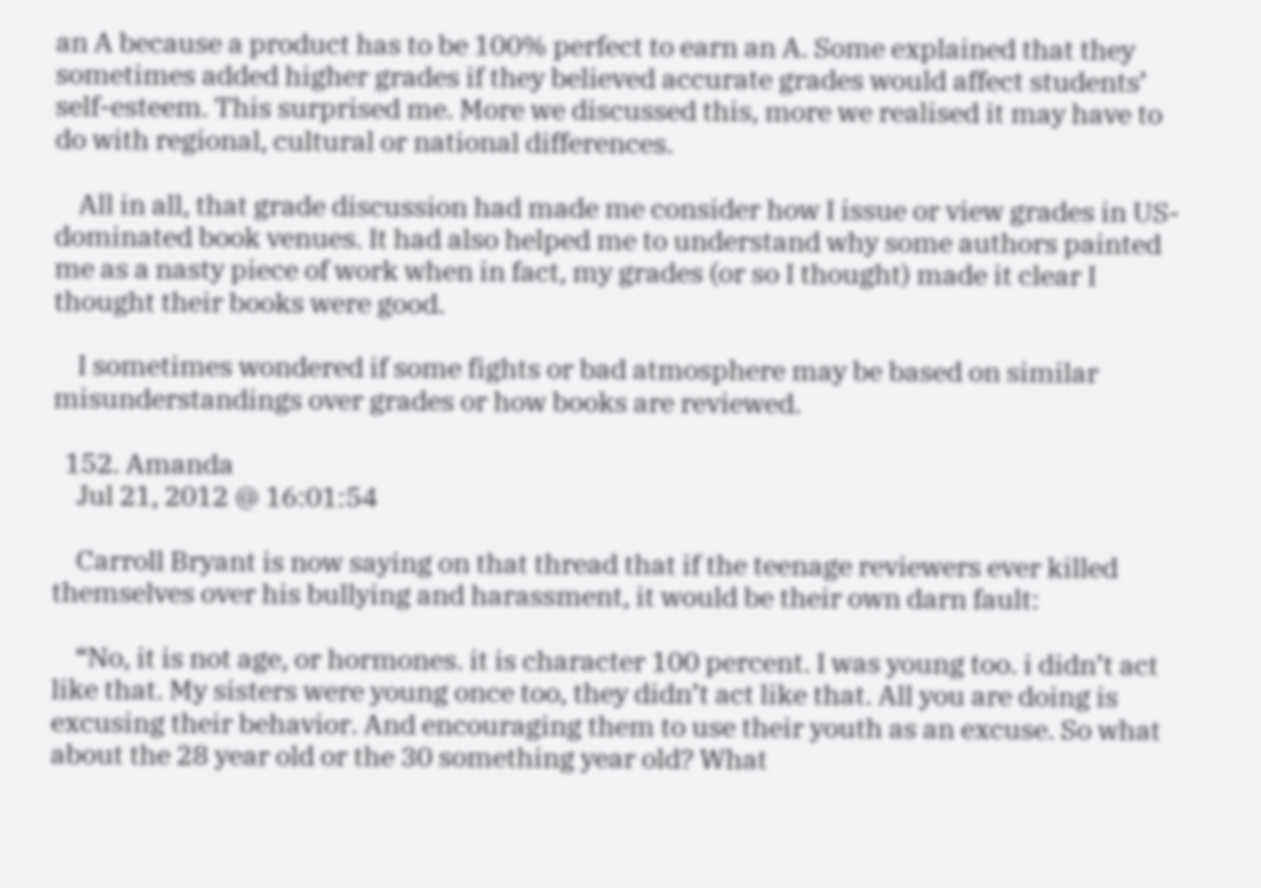an A because a product has to be 100% perfect to earn an A. Some explained that they sometimes added higher grades if they believed accurate grades would affect students’ self-esteem. This surprised me. More we discussed this, more we realised it may have to do with regional, cultural or national differences.

    All in all, that grade discussion had made me consider how I issue or view grades in US-dominated book venues. It had also helped me to understand why some authors painted me as a nasty piece of work when in fact, my grades (or so I thought) made it clear I thought their books were good.

    I sometimes wondered if some fights or bad atmosphere may be based on similar misunderstandings over grades or how books are reviewed.

  152. Amanda
    Jul 21, 2012 @ 16:01:54

    Carroll Bryant is now saying on that thread that if the teenage reviewers ever killed themselves over his bullying and harassment, it would be their own darn fault:

    “No, it is not age, or hormones. it is character 100 percent. I was young too. i didn’t act like that. My sisters were young once too, they didn’t act like that. All you are doing is excusing their behavior. And encouraging them to use their youth as an excuse. So what about the 28 year old or the 30 something year old? What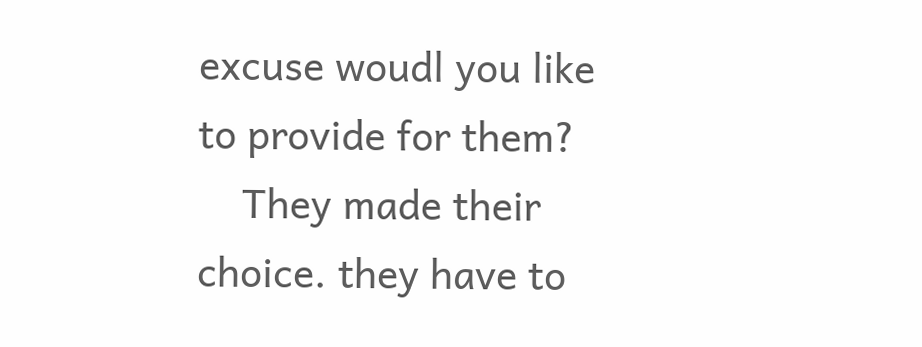excuse woudl you like to provide for them?
    They made their choice. they have to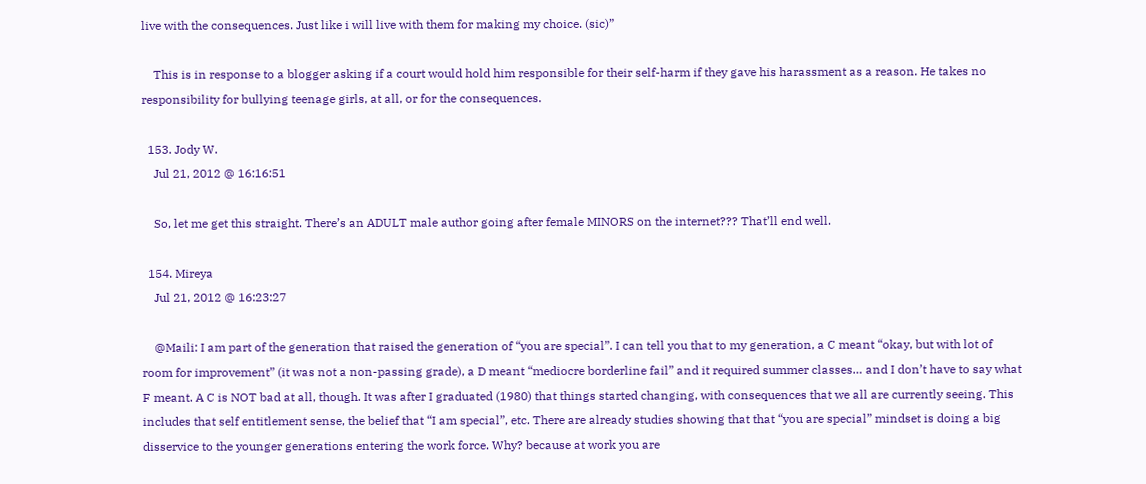live with the consequences. Just like i will live with them for making my choice. (sic)”

    This is in response to a blogger asking if a court would hold him responsible for their self-harm if they gave his harassment as a reason. He takes no responsibility for bullying teenage girls, at all, or for the consequences.

  153. Jody W.
    Jul 21, 2012 @ 16:16:51

    So, let me get this straight. There’s an ADULT male author going after female MINORS on the internet??? That’ll end well.

  154. Mireya
    Jul 21, 2012 @ 16:23:27

    @Maili: I am part of the generation that raised the generation of “you are special”. I can tell you that to my generation, a C meant “okay, but with lot of room for improvement” (it was not a non-passing grade), a D meant “mediocre borderline fail” and it required summer classes… and I don’t have to say what F meant. A C is NOT bad at all, though. It was after I graduated (1980) that things started changing, with consequences that we all are currently seeing. This includes that self entitlement sense, the belief that “I am special”, etc. There are already studies showing that that “you are special” mindset is doing a big disservice to the younger generations entering the work force. Why? because at work you are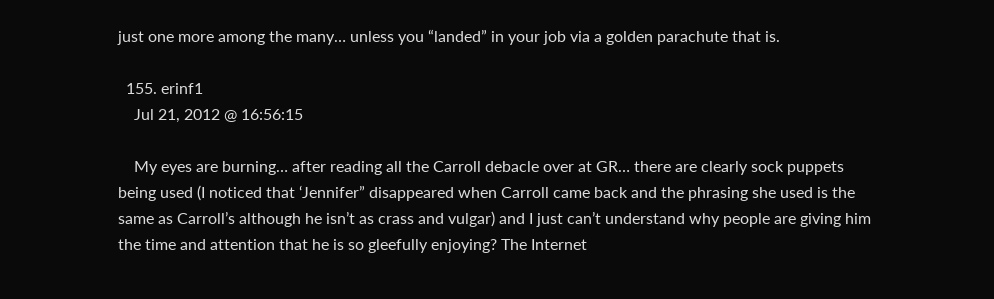just one more among the many… unless you “landed” in your job via a golden parachute that is.

  155. erinf1
    Jul 21, 2012 @ 16:56:15

    My eyes are burning… after reading all the Carroll debacle over at GR… there are clearly sock puppets being used (I noticed that ‘Jennifer” disappeared when Carroll came back and the phrasing she used is the same as Carroll’s although he isn’t as crass and vulgar) and I just can’t understand why people are giving him the time and attention that he is so gleefully enjoying? The Internet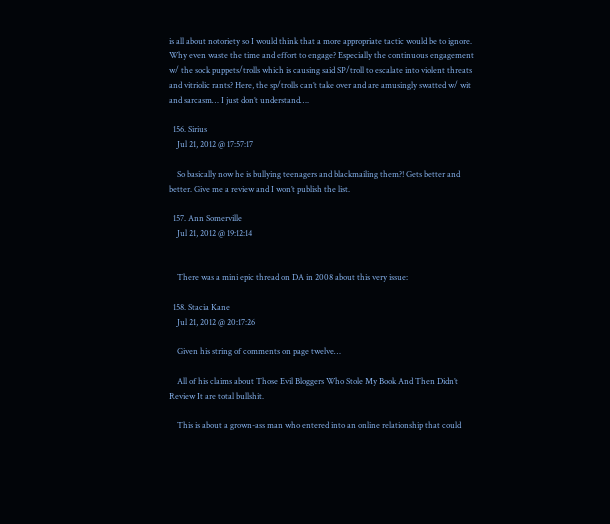is all about notoriety so I would think that a more appropriate tactic would be to ignore. Why even waste the time and effort to engage? Especially the continuous engagement w/ the sock puppets/trolls which is causing said SP/troll to escalate into violent threats and vitriolic rants? Here, the sp/trolls can’t take over and are amusingly swatted w/ wit and sarcasm… I just don’t understand….

  156. Sirius
    Jul 21, 2012 @ 17:57:17

    So basically now he is bullying teenagers and blackmailing them?! Gets better and better. Give me a review and I won’t publish the list.

  157. Ann Somerville
    Jul 21, 2012 @ 19:12:14


    There was a mini epic thread on DA in 2008 about this very issue:

  158. Stacia Kane
    Jul 21, 2012 @ 20:17:26

    Given his string of comments on page twelve…

    All of his claims about Those Evil Bloggers Who Stole My Book And Then Didn’t Review It are total bullshit.

    This is about a grown-ass man who entered into an online relationship that could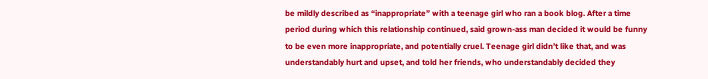be mildly described as “inappropriate” with a teenage girl who ran a book blog. After a time period during which this relationship continued, said grown-ass man decided it would be funny to be even more inappropriate, and potentially cruel. Teenage girl didn’t like that, and was understandably hurt and upset, and told her friends, who understandably decided they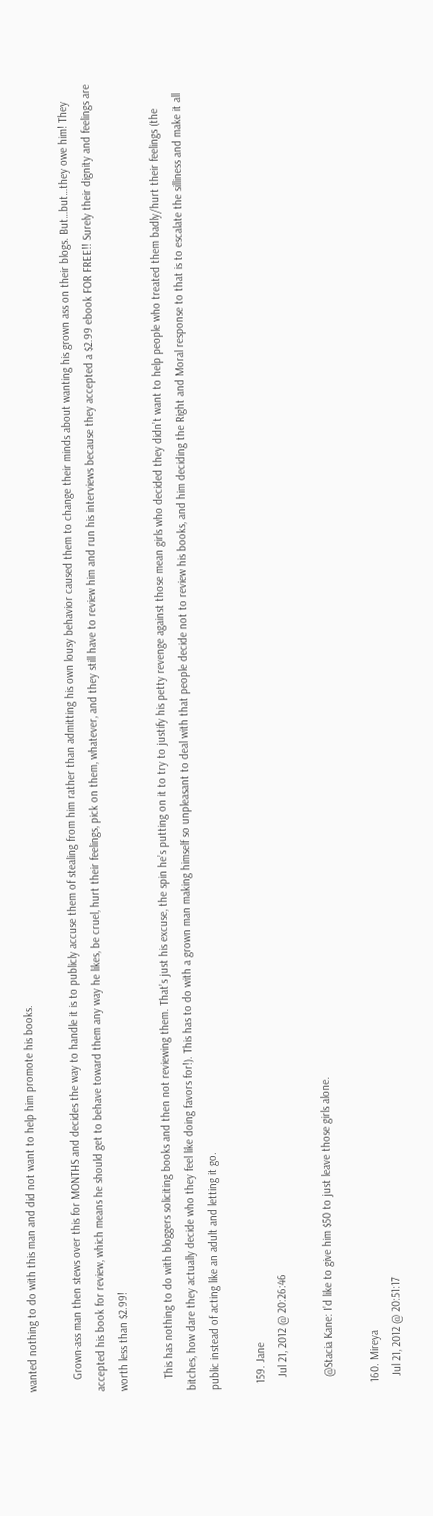wanted nothing to do with this man and did not want to help him promote his books.

    Grown-ass man then stews over this for MONTHS and decides the way to handle it is to publicly accuse them of stealing from him rather than admitting his own lousy behavior caused them to change their minds about wanting his grown ass on their blogs. But…but…they owe him! They accepted his book for review, which means he should get to behave toward them any way he likes, be cruel, hurt their feelings, pick on them, whatever, and they still have to review him and run his interviews because they accepted a $2.99 ebook FOR FREE!! Surely their dignity and feelings are worth less than $2.99!

    This has nothing to do with bloggers soliciting books and then not reviewing them. That’s just his excuse, the spin he’s putting on it to try to justify his petty revenge against those mean girls who decided they didn’t want to help people who treated them badly/hurt their feelings (the bitches, how dare they actually decide who they feel like doing favors for!). This has to do with a grown man making himself so unpleasant to deal with that people decide not to review his books, and him deciding the Right and Moral response to that is to escalate the silliness and make it all public instead of acting like an adult and letting it go.

  159. Jane
    Jul 21, 2012 @ 20:26:46

    @Stacia Kane: I’d like to give him $50 to just leave those girls alone.

  160. Mireya
    Jul 21, 2012 @ 20:51:17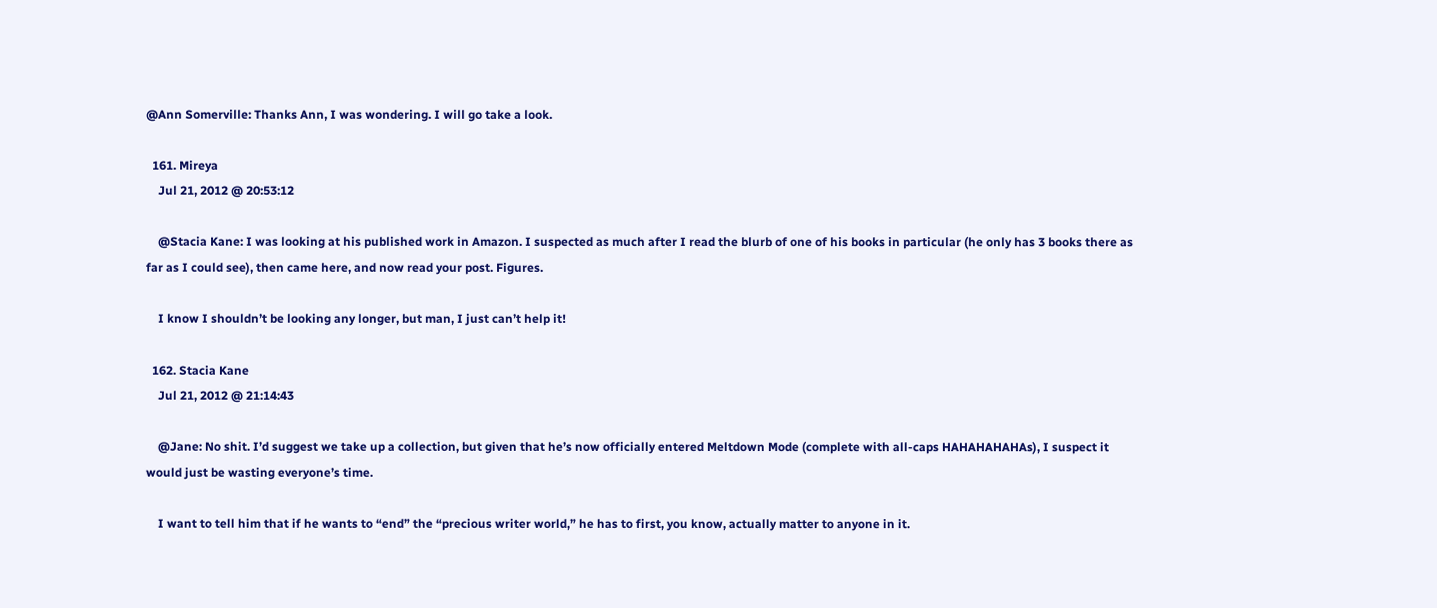@Ann Somerville: Thanks Ann, I was wondering. I will go take a look.

  161. Mireya
    Jul 21, 2012 @ 20:53:12

    @Stacia Kane: I was looking at his published work in Amazon. I suspected as much after I read the blurb of one of his books in particular (he only has 3 books there as far as I could see), then came here, and now read your post. Figures.

    I know I shouldn’t be looking any longer, but man, I just can’t help it!

  162. Stacia Kane
    Jul 21, 2012 @ 21:14:43

    @Jane: No shit. I’d suggest we take up a collection, but given that he’s now officially entered Meltdown Mode (complete with all-caps HAHAHAHAHAs), I suspect it would just be wasting everyone’s time.

    I want to tell him that if he wants to “end” the “precious writer world,” he has to first, you know, actually matter to anyone in it.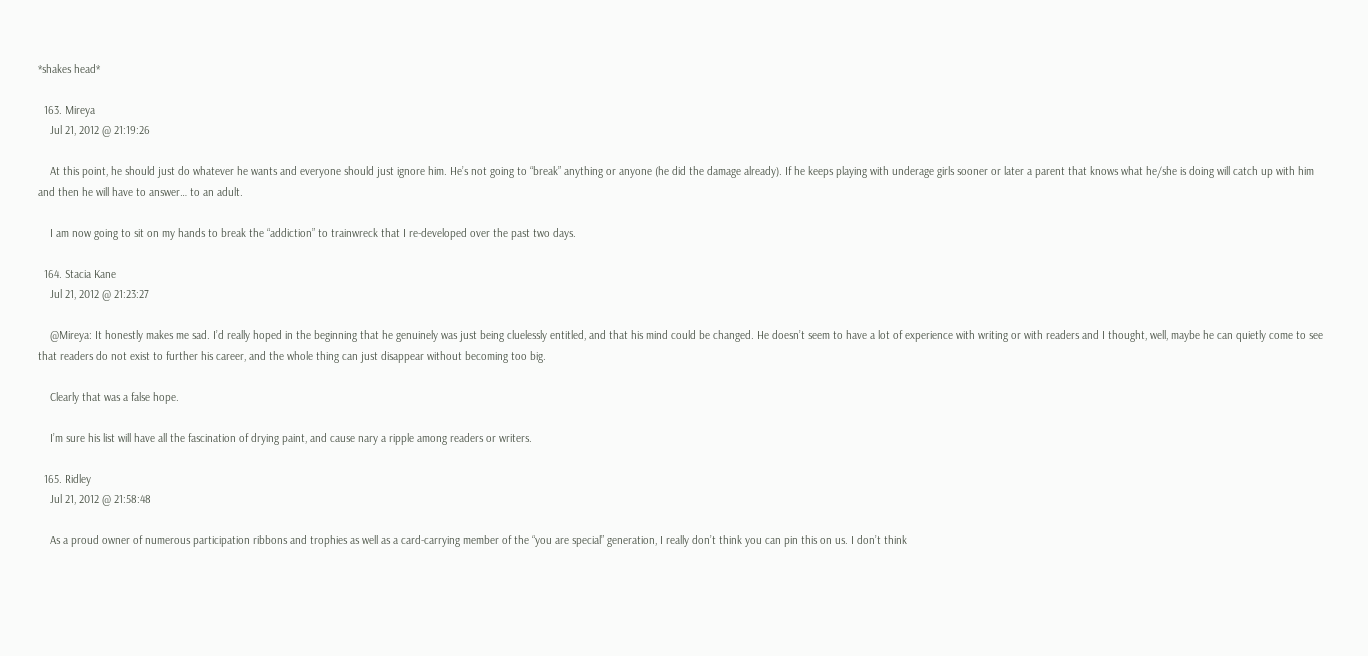*shakes head*

  163. Mireya
    Jul 21, 2012 @ 21:19:26

    At this point, he should just do whatever he wants and everyone should just ignore him. He’s not going to “break” anything or anyone (he did the damage already). If he keeps playing with underage girls sooner or later a parent that knows what he/she is doing will catch up with him and then he will have to answer… to an adult.

    I am now going to sit on my hands to break the “addiction” to trainwreck that I re-developed over the past two days.

  164. Stacia Kane
    Jul 21, 2012 @ 21:23:27

    @Mireya: It honestly makes me sad. I’d really hoped in the beginning that he genuinely was just being cluelessly entitled, and that his mind could be changed. He doesn’t seem to have a lot of experience with writing or with readers and I thought, well, maybe he can quietly come to see that readers do not exist to further his career, and the whole thing can just disappear without becoming too big.

    Clearly that was a false hope.

    I’m sure his list will have all the fascination of drying paint, and cause nary a ripple among readers or writers.

  165. Ridley
    Jul 21, 2012 @ 21:58:48

    As a proud owner of numerous participation ribbons and trophies as well as a card-carrying member of the “you are special” generation, I really don’t think you can pin this on us. I don’t think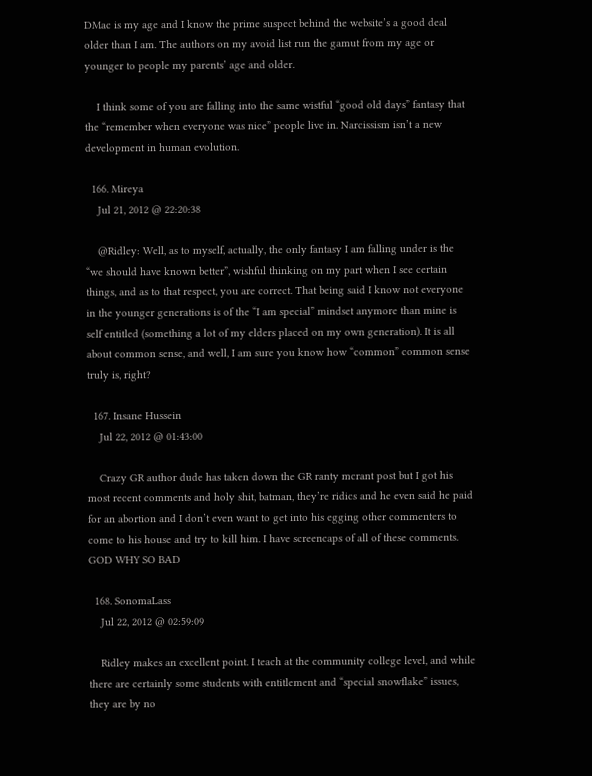DMac is my age and I know the prime suspect behind the website’s a good deal older than I am. The authors on my avoid list run the gamut from my age or younger to people my parents’ age and older.

    I think some of you are falling into the same wistful “good old days” fantasy that the “remember when everyone was nice” people live in. Narcissism isn’t a new development in human evolution.

  166. Mireya
    Jul 21, 2012 @ 22:20:38

    @Ridley: Well, as to myself, actually, the only fantasy I am falling under is the “we should have known better”, wishful thinking on my part when I see certain things, and as to that respect, you are correct. That being said I know not everyone in the younger generations is of the “I am special” mindset anymore than mine is self entitled (something a lot of my elders placed on my own generation). It is all about common sense, and well, I am sure you know how “common” common sense truly is, right?

  167. Insane Hussein
    Jul 22, 2012 @ 01:43:00

    Crazy GR author dude has taken down the GR ranty mcrant post but I got his most recent comments and holy shit, batman, they’re ridics and he even said he paid for an abortion and I don’t even want to get into his egging other commenters to come to his house and try to kill him. I have screencaps of all of these comments. GOD WHY SO BAD

  168. SonomaLass
    Jul 22, 2012 @ 02:59:09

    Ridley makes an excellent point. I teach at the community college level, and while there are certainly some students with entitlement and “special snowflake” issues, they are by no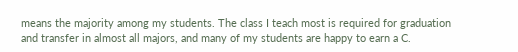means the majority among my students. The class I teach most is required for graduation and transfer in almost all majors, and many of my students are happy to earn a C.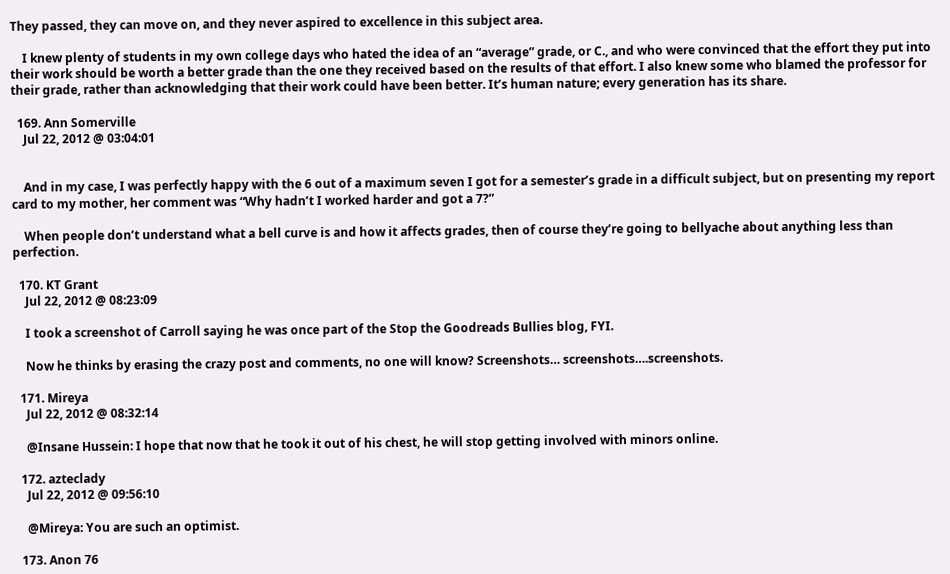They passed, they can move on, and they never aspired to excellence in this subject area.

    I knew plenty of students in my own college days who hated the idea of an “average” grade, or C., and who were convinced that the effort they put into their work should be worth a better grade than the one they received based on the results of that effort. I also knew some who blamed the professor for their grade, rather than acknowledging that their work could have been better. It’s human nature; every generation has its share.

  169. Ann Somerville
    Jul 22, 2012 @ 03:04:01


    And in my case, I was perfectly happy with the 6 out of a maximum seven I got for a semester’s grade in a difficult subject, but on presenting my report card to my mother, her comment was “Why hadn’t I worked harder and got a 7?”

    When people don’t understand what a bell curve is and how it affects grades, then of course they’re going to bellyache about anything less than perfection.

  170. KT Grant
    Jul 22, 2012 @ 08:23:09

    I took a screenshot of Carroll saying he was once part of the Stop the Goodreads Bullies blog, FYI.

    Now he thinks by erasing the crazy post and comments, no one will know? Screenshots… screenshots….screenshots.

  171. Mireya
    Jul 22, 2012 @ 08:32:14

    @Insane Hussein: I hope that now that he took it out of his chest, he will stop getting involved with minors online.

  172. azteclady
    Jul 22, 2012 @ 09:56:10

    @Mireya: You are such an optimist.

  173. Anon 76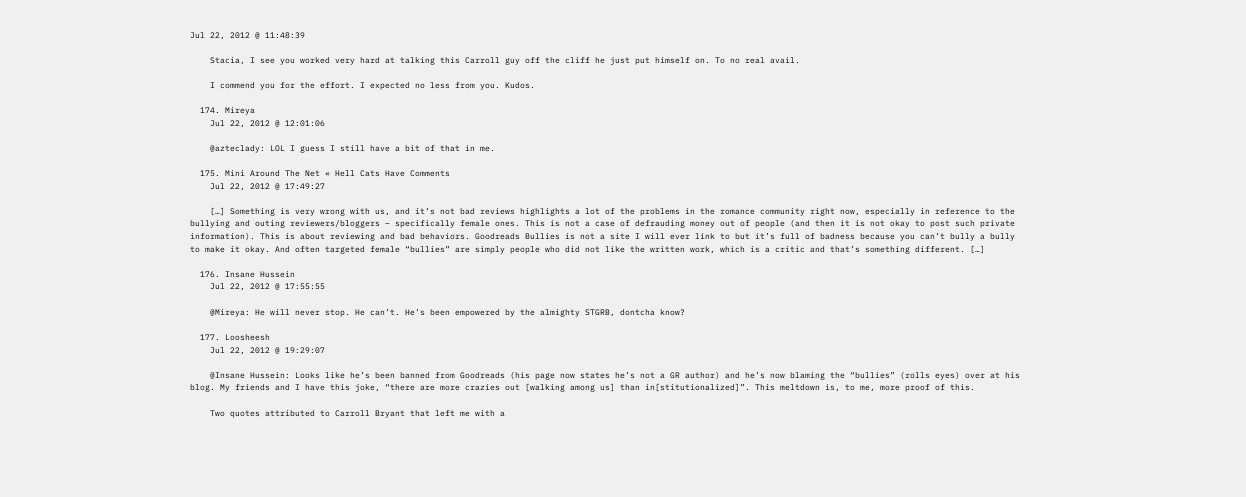Jul 22, 2012 @ 11:48:39

    Stacia, I see you worked very hard at talking this Carroll guy off the cliff he just put himself on. To no real avail.

    I commend you for the effort. I expected no less from you. Kudos.

  174. Mireya
    Jul 22, 2012 @ 12:01:06

    @azteclady: LOL I guess I still have a bit of that in me.

  175. Mini Around The Net « Hell Cats Have Comments
    Jul 22, 2012 @ 17:49:27

    […] Something is very wrong with us, and it’s not bad reviews highlights a lot of the problems in the romance community right now, especially in reference to the bullying and outing reviewers/bloggers – specifically female ones. This is not a case of defrauding money out of people (and then it is not okay to post such private information). This is about reviewing and bad behaviors. Goodreads Bullies is not a site I will ever link to but it’s full of badness because you can’t bully a bully to make it okay. And often targeted female “bullies” are simply people who did not like the written work, which is a critic and that’s something different. […]

  176. Insane Hussein
    Jul 22, 2012 @ 17:55:55

    @Mireya: He will never stop. He can’t. He’s been empowered by the almighty STGRB, dontcha know?

  177. Loosheesh
    Jul 22, 2012 @ 19:29:07

    @Insane Hussein: Looks like he’s been banned from Goodreads (his page now states he’s not a GR author) and he’s now blaming the “bullies” (rolls eyes) over at his blog. My friends and I have this joke, “there are more crazies out [walking among us] than in[stitutionalized]”. This meltdown is, to me, more proof of this.

    Two quotes attributed to Carroll Bryant that left me with a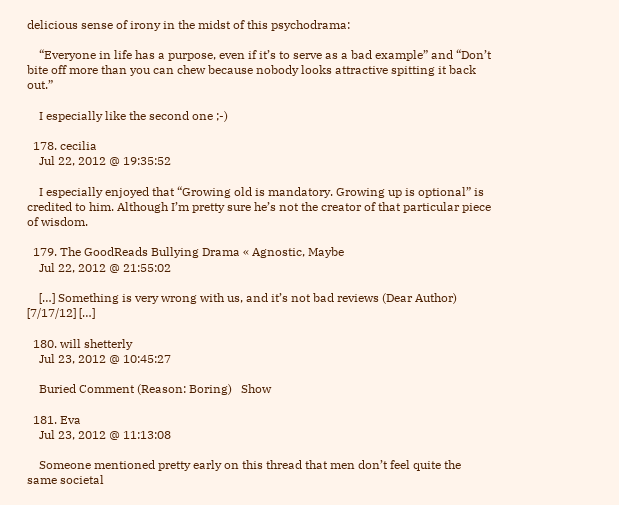delicious sense of irony in the midst of this psychodrama:

    “Everyone in life has a purpose, even if it’s to serve as a bad example” and “Don’t bite off more than you can chew because nobody looks attractive spitting it back out.”

    I especially like the second one ;-)

  178. cecilia
    Jul 22, 2012 @ 19:35:52

    I especially enjoyed that “Growing old is mandatory. Growing up is optional” is credited to him. Although I’m pretty sure he’s not the creator of that particular piece of wisdom.

  179. The GoodReads Bullying Drama « Agnostic, Maybe
    Jul 22, 2012 @ 21:55:02

    […] Something is very wrong with us, and it’s not bad reviews (Dear Author) [7/17/12] […]

  180. will shetterly
    Jul 23, 2012 @ 10:45:27

    Buried Comment (Reason: Boring)   Show

  181. Eva
    Jul 23, 2012 @ 11:13:08

    Someone mentioned pretty early on this thread that men don’t feel quite the same societal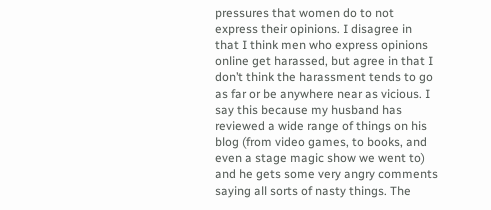pressures that women do to not express their opinions. I disagree in that I think men who express opinions online get harassed, but agree in that I don’t think the harassment tends to go as far or be anywhere near as vicious. I say this because my husband has reviewed a wide range of things on his blog (from video games, to books, and even a stage magic show we went to) and he gets some very angry comments saying all sorts of nasty things. The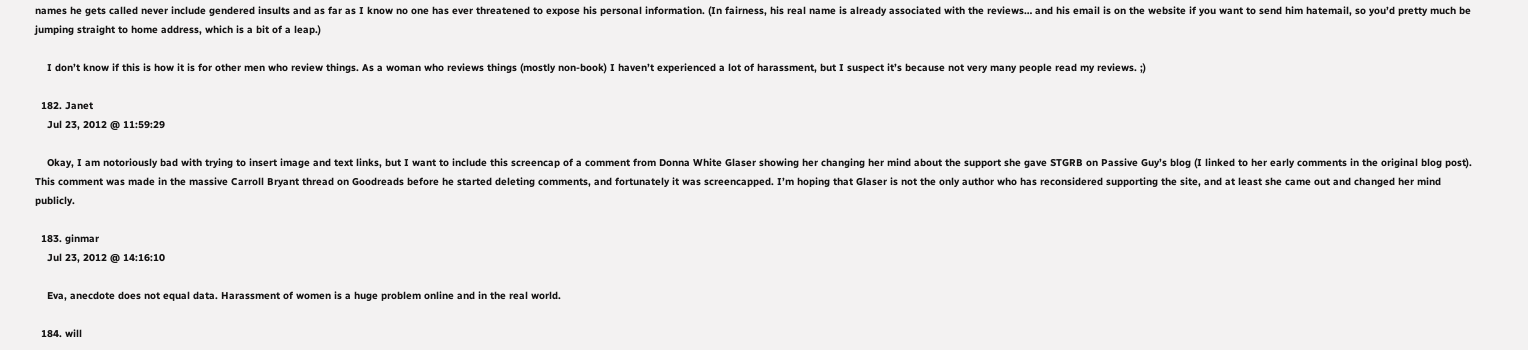names he gets called never include gendered insults and as far as I know no one has ever threatened to expose his personal information. (In fairness, his real name is already associated with the reviews… and his email is on the website if you want to send him hatemail, so you’d pretty much be jumping straight to home address, which is a bit of a leap.)

    I don’t know if this is how it is for other men who review things. As a woman who reviews things (mostly non-book) I haven’t experienced a lot of harassment, but I suspect it’s because not very many people read my reviews. ;)

  182. Janet
    Jul 23, 2012 @ 11:59:29

    Okay, I am notoriously bad with trying to insert image and text links, but I want to include this screencap of a comment from Donna White Glaser showing her changing her mind about the support she gave STGRB on Passive Guy’s blog (I linked to her early comments in the original blog post). This comment was made in the massive Carroll Bryant thread on Goodreads before he started deleting comments, and fortunately it was screencapped. I’m hoping that Glaser is not the only author who has reconsidered supporting the site, and at least she came out and changed her mind publicly.

  183. ginmar
    Jul 23, 2012 @ 14:16:10

    Eva, anecdote does not equal data. Harassment of women is a huge problem online and in the real world.

  184. will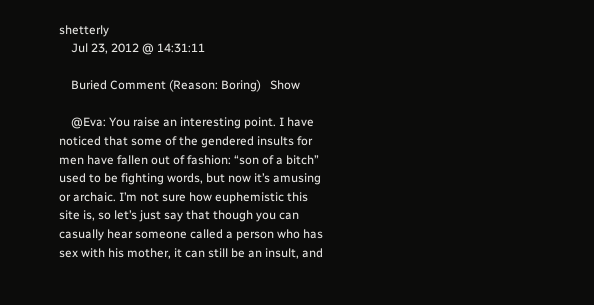shetterly
    Jul 23, 2012 @ 14:31:11

    Buried Comment (Reason: Boring)   Show

    @Eva: You raise an interesting point. I have noticed that some of the gendered insults for men have fallen out of fashion: “son of a bitch” used to be fighting words, but now it’s amusing or archaic. I’m not sure how euphemistic this site is, so let’s just say that though you can casually hear someone called a person who has sex with his mother, it can still be an insult, and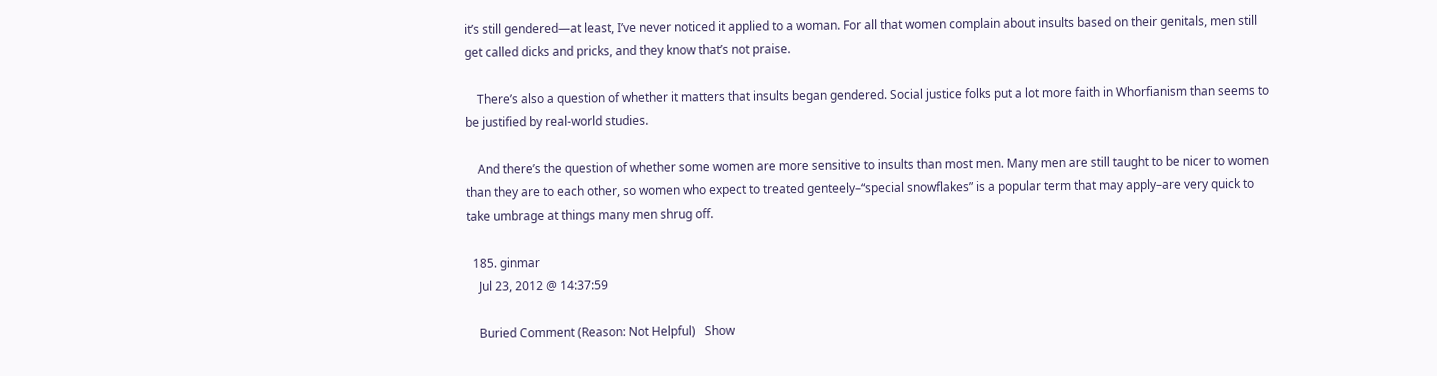it’s still gendered—at least, I’ve never noticed it applied to a woman. For all that women complain about insults based on their genitals, men still get called dicks and pricks, and they know that’s not praise.

    There’s also a question of whether it matters that insults began gendered. Social justice folks put a lot more faith in Whorfianism than seems to be justified by real-world studies.

    And there’s the question of whether some women are more sensitive to insults than most men. Many men are still taught to be nicer to women than they are to each other, so women who expect to treated genteely–“special snowflakes” is a popular term that may apply–are very quick to take umbrage at things many men shrug off.

  185. ginmar
    Jul 23, 2012 @ 14:37:59

    Buried Comment (Reason: Not Helpful)   Show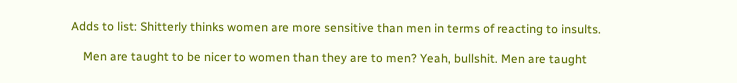Adds to list: Shitterly thinks women are more sensitive than men in terms of reacting to insults.

    Men are taught to be nicer to women than they are to men? Yeah, bullshit. Men are taught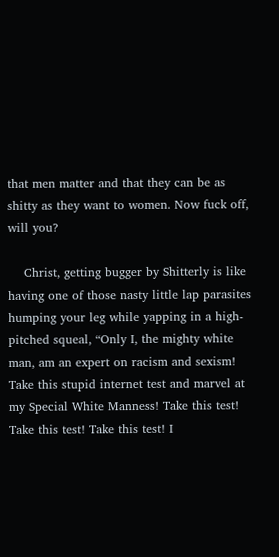that men matter and that they can be as shitty as they want to women. Now fuck off, will you?

    Christ, getting bugger by Shitterly is like having one of those nasty little lap parasites humping your leg while yapping in a high-pitched squeal, “Only I, the mighty white man, am an expert on racism and sexism! Take this stupid internet test and marvel at my Special White Manness! Take this test! Take this test! Take this test! I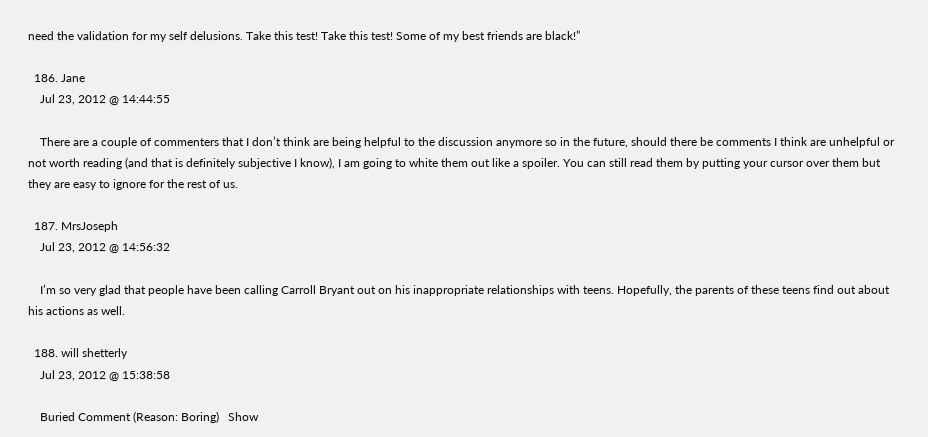need the validation for my self delusions. Take this test! Take this test! Some of my best friends are black!”

  186. Jane
    Jul 23, 2012 @ 14:44:55

    There are a couple of commenters that I don’t think are being helpful to the discussion anymore so in the future, should there be comments I think are unhelpful or not worth reading (and that is definitely subjective I know), I am going to white them out like a spoiler. You can still read them by putting your cursor over them but they are easy to ignore for the rest of us.

  187. MrsJoseph
    Jul 23, 2012 @ 14:56:32

    I’m so very glad that people have been calling Carroll Bryant out on his inappropriate relationships with teens. Hopefully, the parents of these teens find out about his actions as well.

  188. will shetterly
    Jul 23, 2012 @ 15:38:58

    Buried Comment (Reason: Boring)   Show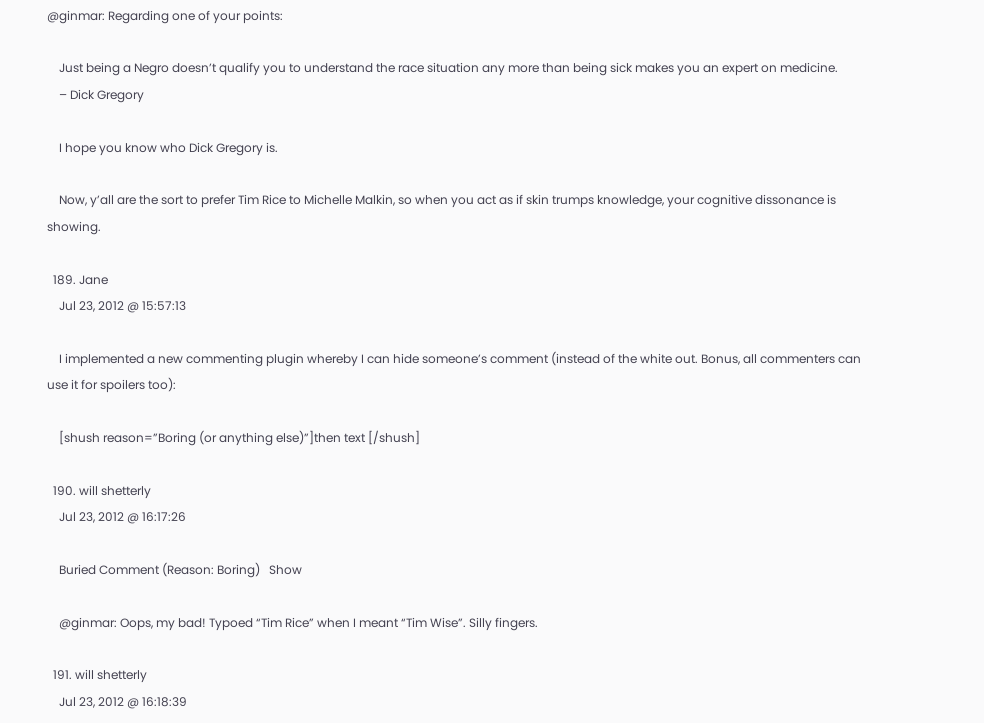@ginmar: Regarding one of your points:

    Just being a Negro doesn’t qualify you to understand the race situation any more than being sick makes you an expert on medicine.
    – Dick Gregory

    I hope you know who Dick Gregory is.

    Now, y’all are the sort to prefer Tim Rice to Michelle Malkin, so when you act as if skin trumps knowledge, your cognitive dissonance is showing.

  189. Jane
    Jul 23, 2012 @ 15:57:13

    I implemented a new commenting plugin whereby I can hide someone’s comment (instead of the white out. Bonus, all commenters can use it for spoilers too):

    [shush reason=”Boring (or anything else)”]then text [/shush]

  190. will shetterly
    Jul 23, 2012 @ 16:17:26

    Buried Comment (Reason: Boring)   Show

    @ginmar: Oops, my bad! Typoed “Tim Rice” when I meant “Tim Wise”. Silly fingers.

  191. will shetterly
    Jul 23, 2012 @ 16:18:39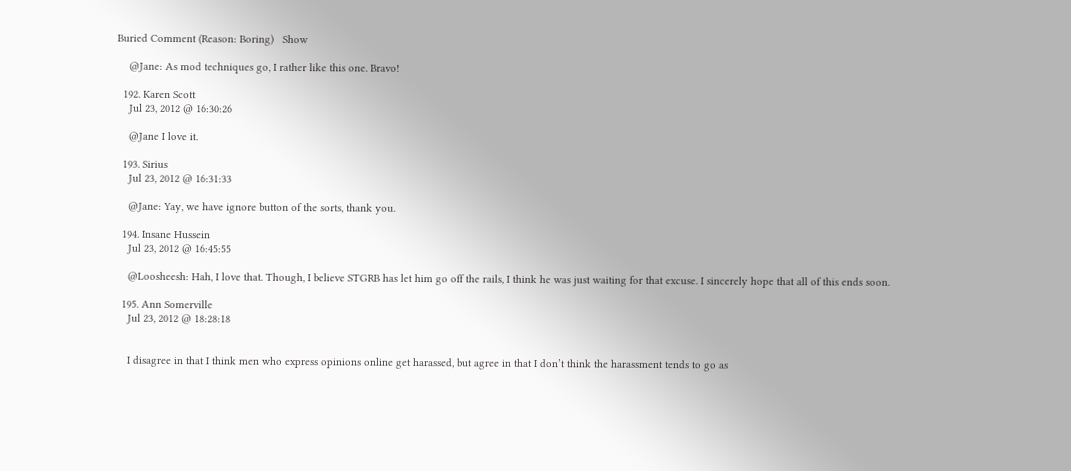Buried Comment (Reason: Boring)   Show

    @Jane: As mod techniques go, I rather like this one. Bravo!

  192. Karen Scott
    Jul 23, 2012 @ 16:30:26

    @Jane I love it.

  193. Sirius
    Jul 23, 2012 @ 16:31:33

    @Jane: Yay, we have ignore button of the sorts, thank you.

  194. Insane Hussein
    Jul 23, 2012 @ 16:45:55

    @Loosheesh: Hah, I love that. Though, I believe STGRB has let him go off the rails, I think he was just waiting for that excuse. I sincerely hope that all of this ends soon.

  195. Ann Somerville
    Jul 23, 2012 @ 18:28:18


    I disagree in that I think men who express opinions online get harassed, but agree in that I don’t think the harassment tends to go as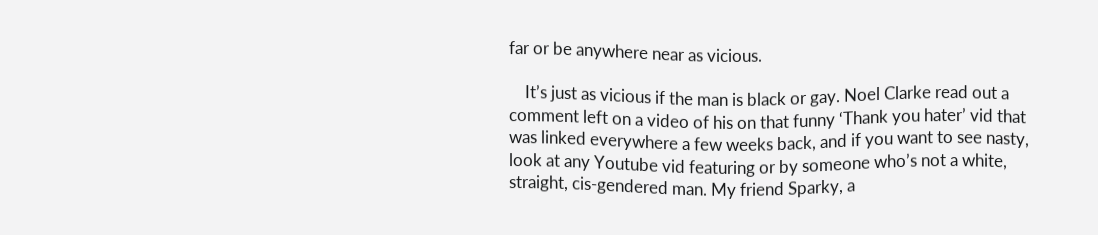far or be anywhere near as vicious.

    It’s just as vicious if the man is black or gay. Noel Clarke read out a comment left on a video of his on that funny ‘Thank you hater’ vid that was linked everywhere a few weeks back, and if you want to see nasty, look at any Youtube vid featuring or by someone who’s not a white, straight, cis-gendered man. My friend Sparky, a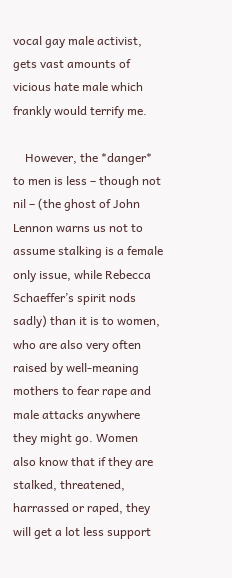vocal gay male activist, gets vast amounts of vicious hate male which frankly would terrify me.

    However, the *danger* to men is less – though not nil – (the ghost of John Lennon warns us not to assume stalking is a female only issue, while Rebecca Schaeffer’s spirit nods sadly) than it is to women, who are also very often raised by well-meaning mothers to fear rape and male attacks anywhere they might go. Women also know that if they are stalked, threatened, harrassed or raped, they will get a lot less support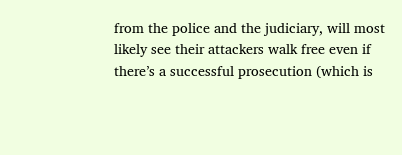from the police and the judiciary, will most likely see their attackers walk free even if there’s a successful prosecution (which is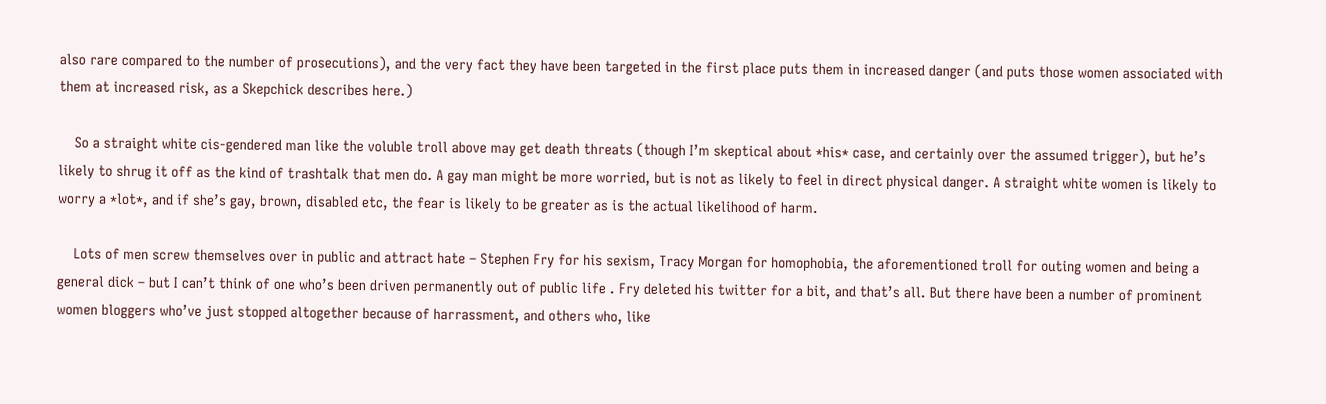also rare compared to the number of prosecutions), and the very fact they have been targeted in the first place puts them in increased danger (and puts those women associated with them at increased risk, as a Skepchick describes here.)

    So a straight white cis-gendered man like the voluble troll above may get death threats (though I’m skeptical about *his* case, and certainly over the assumed trigger), but he’s likely to shrug it off as the kind of trashtalk that men do. A gay man might be more worried, but is not as likely to feel in direct physical danger. A straight white women is likely to worry a *lot*, and if she’s gay, brown, disabled etc, the fear is likely to be greater as is the actual likelihood of harm.

    Lots of men screw themselves over in public and attract hate – Stephen Fry for his sexism, Tracy Morgan for homophobia, the aforementioned troll for outing women and being a general dick – but I can’t think of one who’s been driven permanently out of public life . Fry deleted his twitter for a bit, and that’s all. But there have been a number of prominent women bloggers who’ve just stopped altogether because of harrassment, and others who, like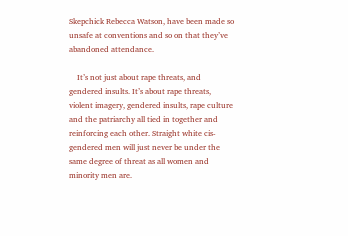Skepchick Rebecca Watson, have been made so unsafe at conventions and so on that they’ve abandoned attendance.

    It’s not just about rape threats, and gendered insults. It’s about rape threats, violent imagery, gendered insults, rape culture and the patriarchy all tied in together and reinforcing each other. Straight white cis-gendered men will just never be under the same degree of threat as all women and minority men are.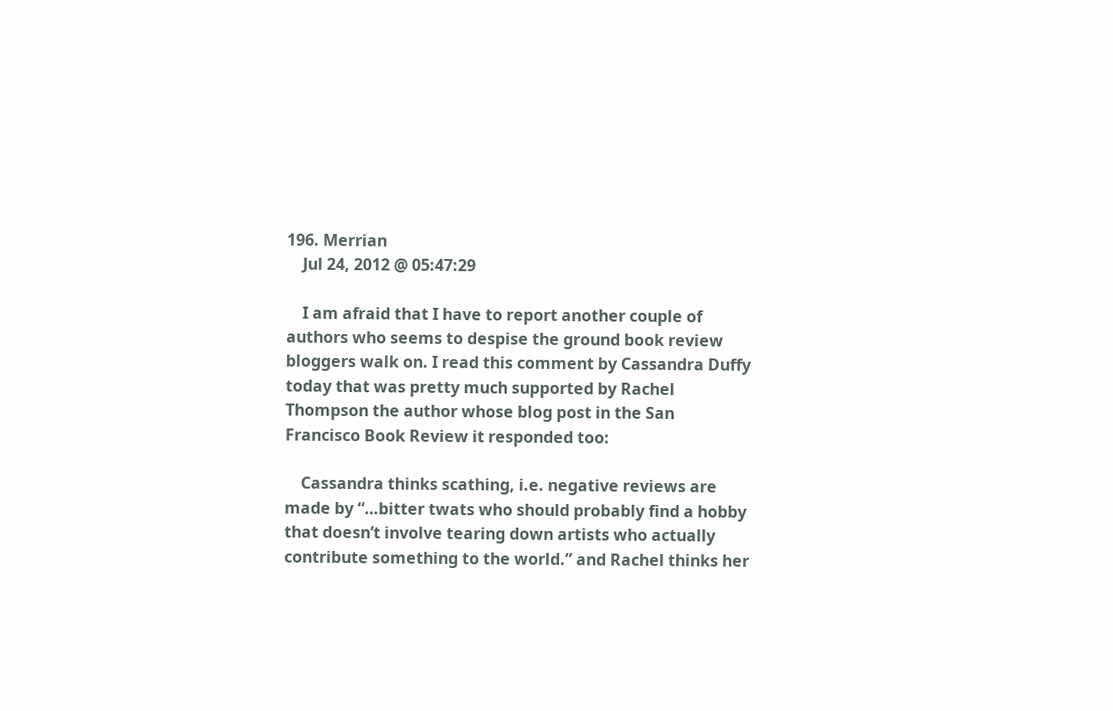196. Merrian
    Jul 24, 2012 @ 05:47:29

    I am afraid that I have to report another couple of authors who seems to despise the ground book review bloggers walk on. I read this comment by Cassandra Duffy today that was pretty much supported by Rachel Thompson the author whose blog post in the San Francisco Book Review it responded too:

    Cassandra thinks scathing, i.e. negative reviews are made by “…bitter twats who should probably find a hobby that doesn’t involve tearing down artists who actually contribute something to the world.” and Rachel thinks her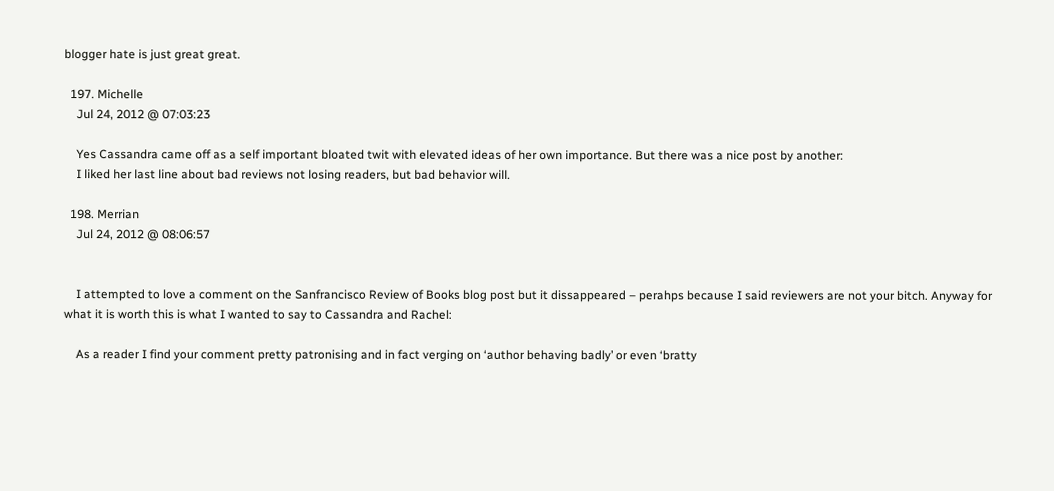blogger hate is just great great.

  197. Michelle
    Jul 24, 2012 @ 07:03:23

    Yes Cassandra came off as a self important bloated twit with elevated ideas of her own importance. But there was a nice post by another:
    I liked her last line about bad reviews not losing readers, but bad behavior will.

  198. Merrian
    Jul 24, 2012 @ 08:06:57


    I attempted to love a comment on the Sanfrancisco Review of Books blog post but it dissappeared – perahps because I said reviewers are not your bitch. Anyway for what it is worth this is what I wanted to say to Cassandra and Rachel:

    As a reader I find your comment pretty patronising and in fact verging on ‘author behaving badly’ or even ‘bratty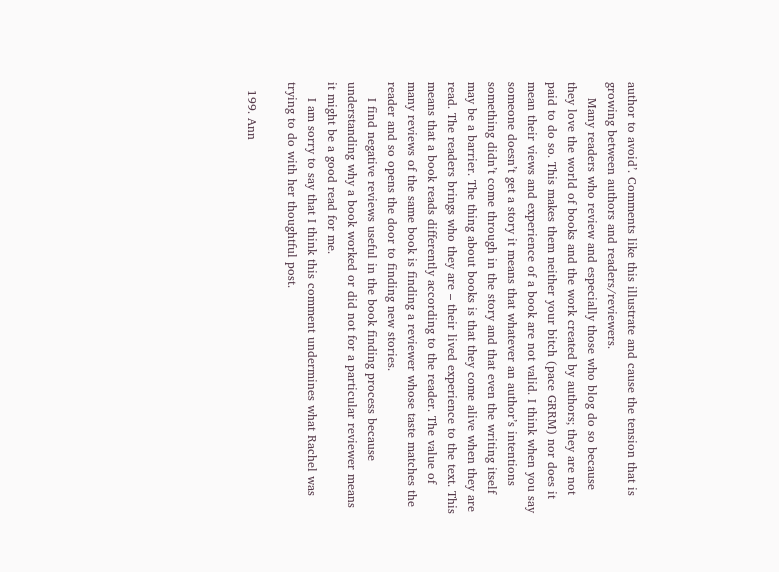author to avoid’. Comments like this illustrate and cause the tension that is growing between authors and readers/reviewers.
    Many readers who review and especially those who blog do so because they love the world of books and the work created by authors; they are not paid to do so. This makes them neither your bitch (pace GRRM) nor does it mean their views and experience of a book are not valid. I think when you say someone doesn’t get a story it means that whatever an author’s intentions something didn’t come through in the story and that even the writing itself may be a barrier. The thing about books is that they come alive when they are read. The readers brings who they are – their lived experience to the text. This means that a book reads differently according to the reader. The value of many reviews of the same book is finding a reviewer whose taste matches the reader and so opens the door to finding new stories.
    I find negative reviews useful in the book finding process because understanding why a book worked or did not for a particular reviewer means it might be a good read for me.
    I am sorry to say that I think this comment undermines what Rachel was trying to do with her thoughtful post.

  199. Ann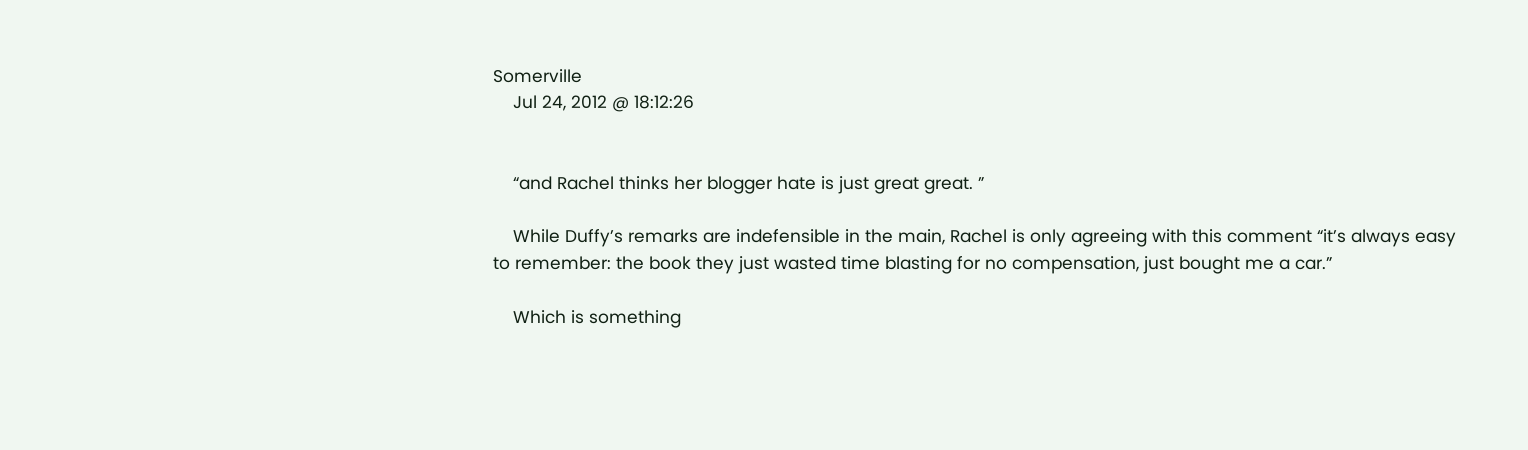Somerville
    Jul 24, 2012 @ 18:12:26


    “and Rachel thinks her blogger hate is just great great. ”

    While Duffy’s remarks are indefensible in the main, Rachel is only agreeing with this comment “it’s always easy to remember: the book they just wasted time blasting for no compensation, just bought me a car.”

    Which is something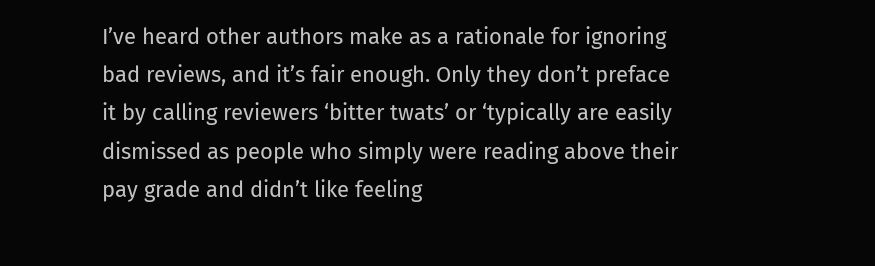I’ve heard other authors make as a rationale for ignoring bad reviews, and it’s fair enough. Only they don’t preface it by calling reviewers ‘bitter twats’ or ‘typically are easily dismissed as people who simply were reading above their pay grade and didn’t like feeling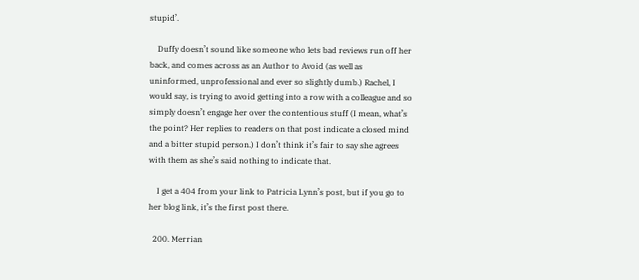stupid’.

    Duffy doesn’t sound like someone who lets bad reviews run off her back, and comes across as an Author to Avoid (as well as uninformed, unprofessional and ever so slightly dumb.) Rachel, I would say, is trying to avoid getting into a row with a colleague and so simply doesn’t engage her over the contentious stuff (I mean, what’s the point? Her replies to readers on that post indicate a closed mind and a bitter stupid person.) I don’t think it’s fair to say she agrees with them as she’s said nothing to indicate that.

    I get a 404 from your link to Patricia Lynn’s post, but if you go to her blog link, it’s the first post there.

  200. Merrian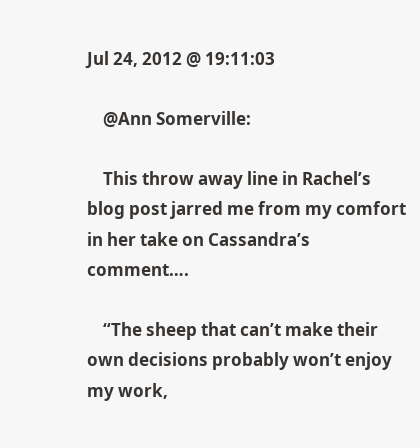Jul 24, 2012 @ 19:11:03

    @Ann Somerville:

    This throw away line in Rachel’s blog post jarred me from my comfort in her take on Cassandra’s comment….

    “The sheep that can’t make their own decisions probably won’t enjoy my work,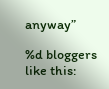anyway”

%d bloggers like this: